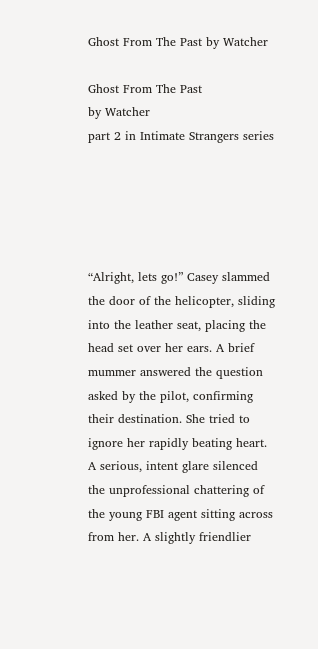Ghost From The Past by Watcher

Ghost From The Past
by Watcher
part 2 in Intimate Strangers series





“Alright, lets go!” Casey slammed the door of the helicopter, sliding into the leather seat, placing the head set over her ears. A brief mummer answered the question asked by the pilot, confirming their destination. She tried to ignore her rapidly beating heart. A serious, intent glare silenced the unprofessional chattering of the young FBI agent sitting across from her. A slightly friendlier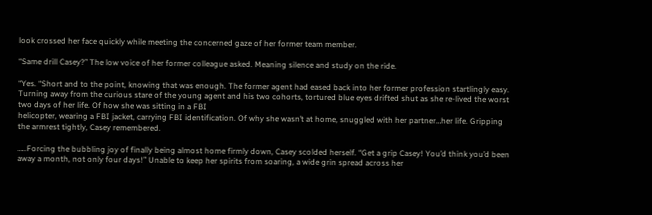look crossed her face quickly while meeting the concerned gaze of her former team member.

“Same drill Casey?” The low voice of her former colleague asked. Meaning silence and study on the ride.

“Yes. “Short and to the point, knowing that was enough. The former agent had eased back into her former profession startlingly easy. Turning away from the curious stare of the young agent and his two cohorts, tortured blue eyes drifted shut as she re-lived the worst two days of her life. Of how she was sitting in a FBI
helicopter, wearing a FBI jacket, carrying FBI identification. Of why she wasn’t at home, snuggled with her partner…her life. Gripping the armrest tightly, Casey remembered.

…..Forcing the bubbling joy of finally being almost home firmly down, Casey scolded herself. “Get a grip Casey! You’d think you’d been away a month, not only four days!” Unable to keep her spirits from soaring, a wide grin spread across her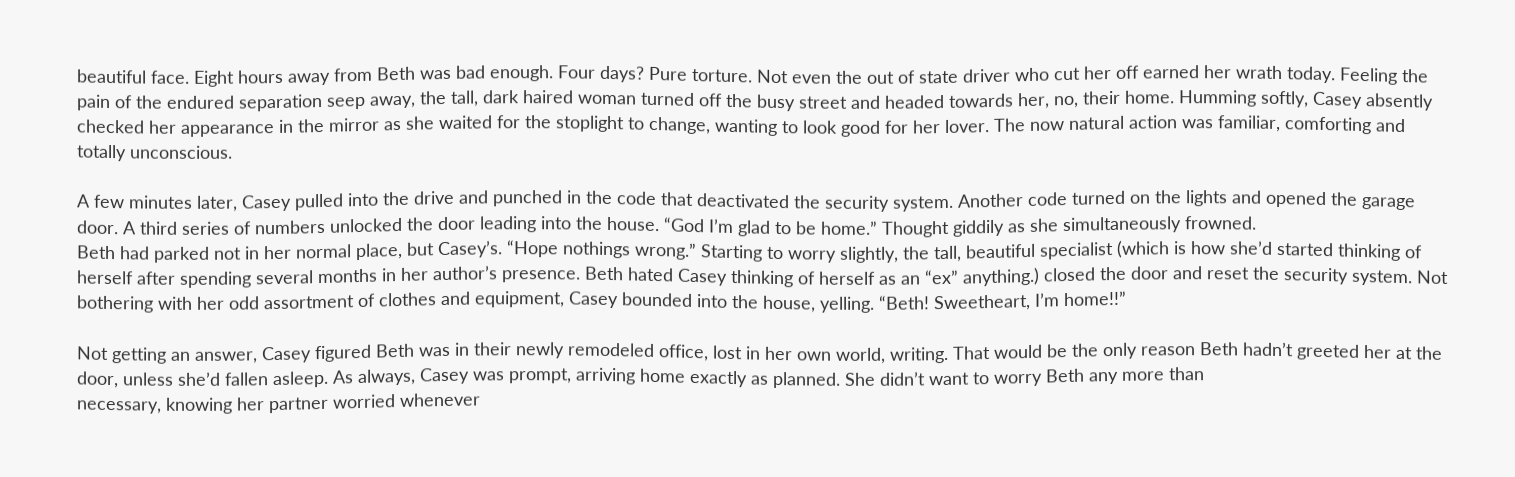beautiful face. Eight hours away from Beth was bad enough. Four days? Pure torture. Not even the out of state driver who cut her off earned her wrath today. Feeling the pain of the endured separation seep away, the tall, dark haired woman turned off the busy street and headed towards her, no, their home. Humming softly, Casey absently checked her appearance in the mirror as she waited for the stoplight to change, wanting to look good for her lover. The now natural action was familiar, comforting and
totally unconscious.

A few minutes later, Casey pulled into the drive and punched in the code that deactivated the security system. Another code turned on the lights and opened the garage door. A third series of numbers unlocked the door leading into the house. “God I’m glad to be home.” Thought giddily as she simultaneously frowned.
Beth had parked not in her normal place, but Casey’s. “Hope nothings wrong.” Starting to worry slightly, the tall, beautiful specialist (which is how she’d started thinking of herself after spending several months in her author’s presence. Beth hated Casey thinking of herself as an “ex” anything.) closed the door and reset the security system. Not bothering with her odd assortment of clothes and equipment, Casey bounded into the house, yelling. “Beth! Sweetheart, I’m home!!”

Not getting an answer, Casey figured Beth was in their newly remodeled office, lost in her own world, writing. That would be the only reason Beth hadn’t greeted her at the door, unless she’d fallen asleep. As always, Casey was prompt, arriving home exactly as planned. She didn’t want to worry Beth any more than
necessary, knowing her partner worried whenever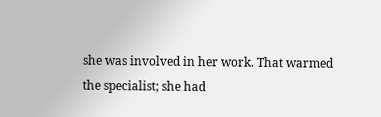she was involved in her work. That warmed the specialist; she had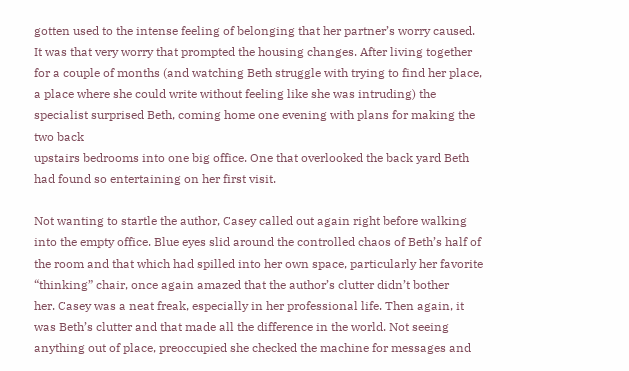gotten used to the intense feeling of belonging that her partner’s worry caused.
It was that very worry that prompted the housing changes. After living together for a couple of months (and watching Beth struggle with trying to find her place, a place where she could write without feeling like she was intruding) the specialist surprised Beth, coming home one evening with plans for making the two back
upstairs bedrooms into one big office. One that overlooked the back yard Beth had found so entertaining on her first visit.

Not wanting to startle the author, Casey called out again right before walking into the empty office. Blue eyes slid around the controlled chaos of Beth’s half of the room and that which had spilled into her own space, particularly her favorite “thinking” chair, once again amazed that the author’s clutter didn’t bother
her. Casey was a neat freak, especially in her professional life. Then again, it was Beth’s clutter and that made all the difference in the world. Not seeing anything out of place, preoccupied she checked the machine for messages and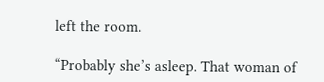left the room.

“Probably she’s asleep. That woman of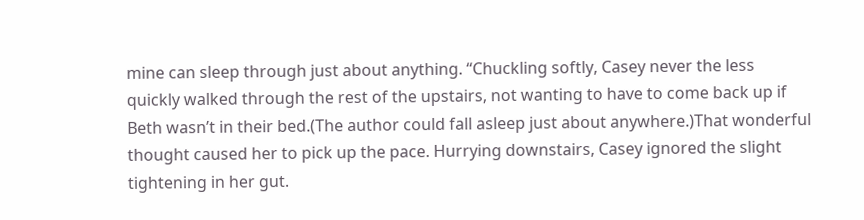mine can sleep through just about anything. “Chuckling softly, Casey never the less quickly walked through the rest of the upstairs, not wanting to have to come back up if Beth wasn’t in their bed.(The author could fall asleep just about anywhere.)That wonderful thought caused her to pick up the pace. Hurrying downstairs, Casey ignored the slight tightening in her gut.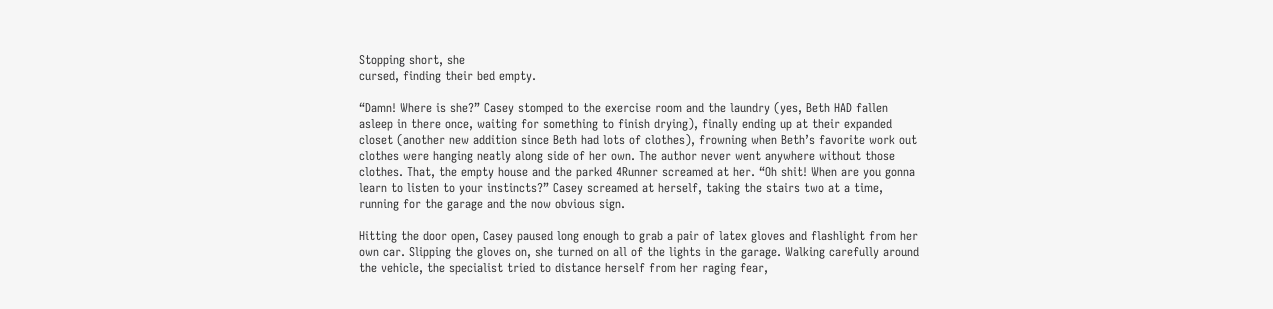Stopping short, she
cursed, finding their bed empty.

“Damn! Where is she?” Casey stomped to the exercise room and the laundry (yes, Beth HAD fallen asleep in there once, waiting for something to finish drying), finally ending up at their expanded closet (another new addition since Beth had lots of clothes), frowning when Beth’s favorite work out clothes were hanging neatly along side of her own. The author never went anywhere without those clothes. That, the empty house and the parked 4Runner screamed at her. “Oh shit! When are you gonna learn to listen to your instincts?” Casey screamed at herself, taking the stairs two at a time, running for the garage and the now obvious sign.

Hitting the door open, Casey paused long enough to grab a pair of latex gloves and flashlight from her own car. Slipping the gloves on, she turned on all of the lights in the garage. Walking carefully around the vehicle, the specialist tried to distance herself from her raging fear,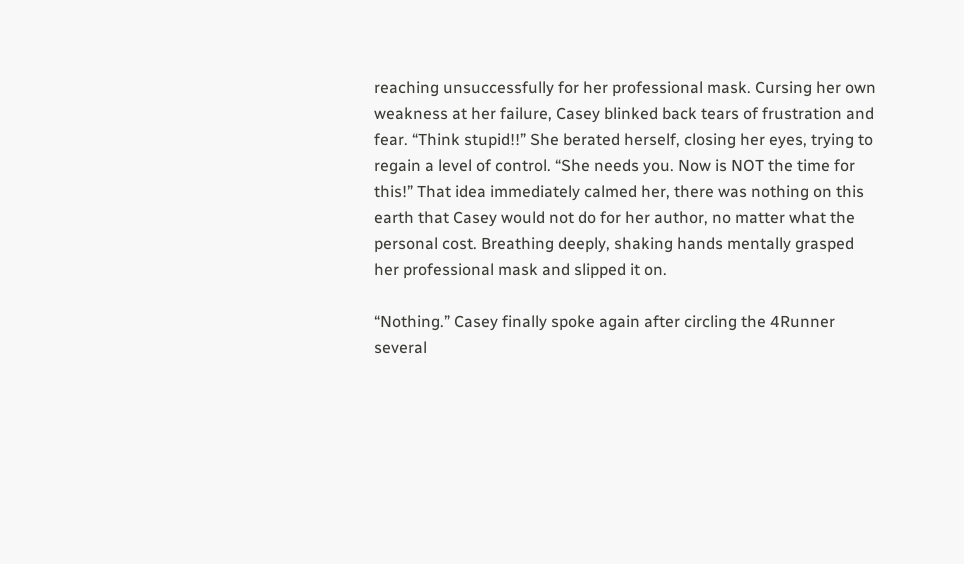reaching unsuccessfully for her professional mask. Cursing her own weakness at her failure, Casey blinked back tears of frustration and fear. “Think stupid!!” She berated herself, closing her eyes, trying to regain a level of control. “She needs you. Now is NOT the time for this!” That idea immediately calmed her, there was nothing on this earth that Casey would not do for her author, no matter what the personal cost. Breathing deeply, shaking hands mentally grasped her professional mask and slipped it on.

“Nothing.” Casey finally spoke again after circling the 4Runner several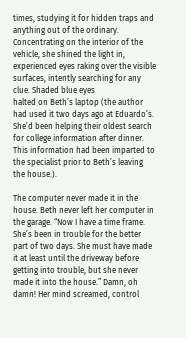times, studying it for hidden traps and anything out of the ordinary. Concentrating on the interior of the vehicle, she shined the light in, experienced eyes raking over the visible surfaces, intently searching for any clue. Shaded blue eyes
halted on Beth’s laptop (the author had used it two days ago at Eduardo’s. She’d been helping their oldest search for college information after dinner. This information had been imparted to the specialist prior to Beth’s leaving the house.).

The computer never made it in the house. Beth never left her computer in the garage. “Now I have a time frame. She’s been in trouble for the better part of two days. She must have made it at least until the driveway before getting into trouble, but she never made it into the house.” Damn, oh damn! Her mind screamed, control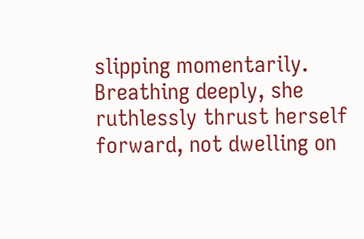slipping momentarily. Breathing deeply, she ruthlessly thrust herself forward, not dwelling on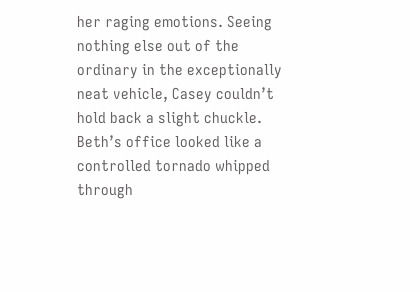her raging emotions. Seeing nothing else out of the ordinary in the exceptionally neat vehicle, Casey couldn’t hold back a slight chuckle. Beth’s office looked like a controlled tornado whipped through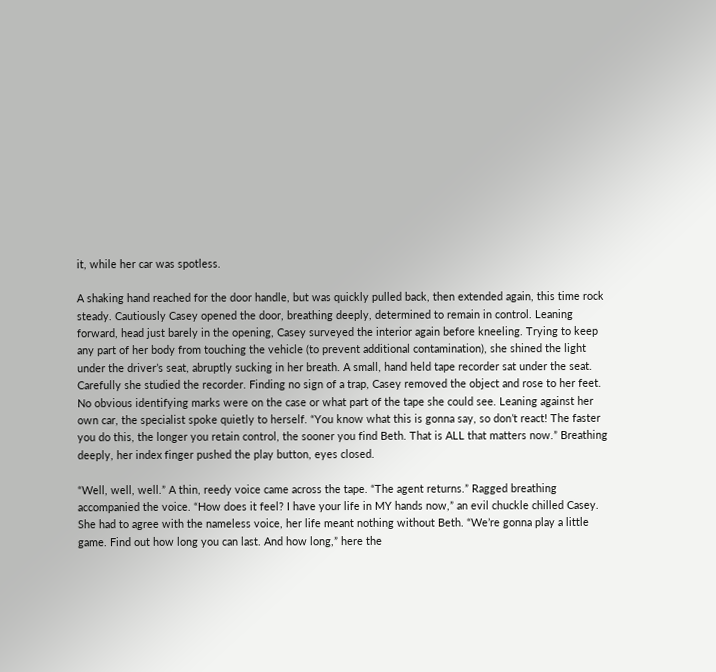it, while her car was spotless.

A shaking hand reached for the door handle, but was quickly pulled back, then extended again, this time rock steady. Cautiously Casey opened the door, breathing deeply, determined to remain in control. Leaning forward, head just barely in the opening, Casey surveyed the interior again before kneeling. Trying to keep any part of her body from touching the vehicle (to prevent additional contamination), she shined the light under the driver’s seat, abruptly sucking in her breath. A small, hand held tape recorder sat under the seat. Carefully she studied the recorder. Finding no sign of a trap, Casey removed the object and rose to her feet. No obvious identifying marks were on the case or what part of the tape she could see. Leaning against her own car, the specialist spoke quietly to herself. “You know what this is gonna say, so don’t react! The faster you do this, the longer you retain control, the sooner you find Beth. That is ALL that matters now.” Breathing deeply, her index finger pushed the play button, eyes closed.

“Well, well, well.” A thin, reedy voice came across the tape. “The agent returns.” Ragged breathing accompanied the voice. “How does it feel? I have your life in MY hands now,” an evil chuckle chilled Casey. She had to agree with the nameless voice, her life meant nothing without Beth. “We’re gonna play a little game. Find out how long you can last. And how long,” here the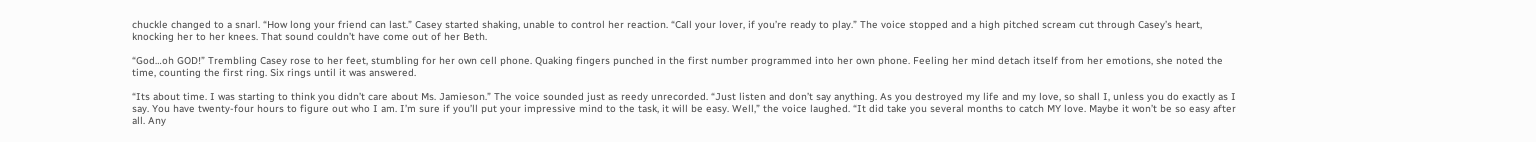chuckle changed to a snarl. “How long your friend can last.” Casey started shaking, unable to control her reaction. “Call your lover, if you’re ready to play.” The voice stopped and a high pitched scream cut through Casey’s heart, knocking her to her knees. That sound couldn’t have come out of her Beth.

“God…oh GOD!” Trembling Casey rose to her feet, stumbling for her own cell phone. Quaking fingers punched in the first number programmed into her own phone. Feeling her mind detach itself from her emotions, she noted the time, counting the first ring. Six rings until it was answered.

“Its about time. I was starting to think you didn’t care about Ms. Jamieson.” The voice sounded just as reedy unrecorded. “Just listen and don’t say anything. As you destroyed my life and my love, so shall I, unless you do exactly as I say. You have twenty-four hours to figure out who I am. I’m sure if you’ll put your impressive mind to the task, it will be easy. Well,” the voice laughed. “It did take you several months to catch MY love. Maybe it won’t be so easy after all. Any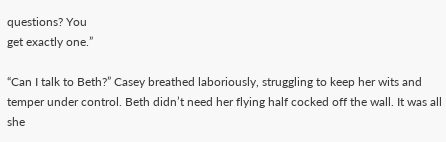questions? You
get exactly one.”

“Can I talk to Beth?” Casey breathed laboriously, struggling to keep her wits and temper under control. Beth didn’t need her flying half cocked off the wall. It was all she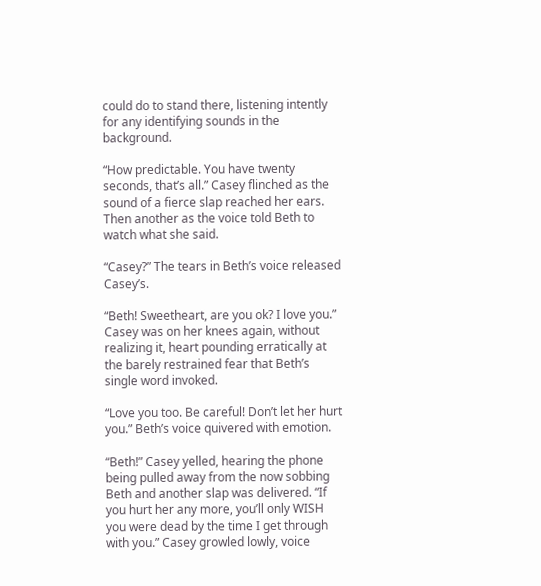could do to stand there, listening intently for any identifying sounds in the background.

“How predictable. You have twenty seconds, that’s all.” Casey flinched as the sound of a fierce slap reached her ears. Then another as the voice told Beth to watch what she said.

“Casey?” The tears in Beth’s voice released Casey’s.

“Beth! Sweetheart, are you ok? I love you.” Casey was on her knees again, without realizing it, heart pounding erratically at the barely restrained fear that Beth’s single word invoked.

“Love you too. Be careful! Don’t let her hurt you.” Beth’s voice quivered with emotion.

“Beth!” Casey yelled, hearing the phone being pulled away from the now sobbing Beth and another slap was delivered. “If you hurt her any more, you’ll only WISH you were dead by the time I get through with you.” Casey growled lowly, voice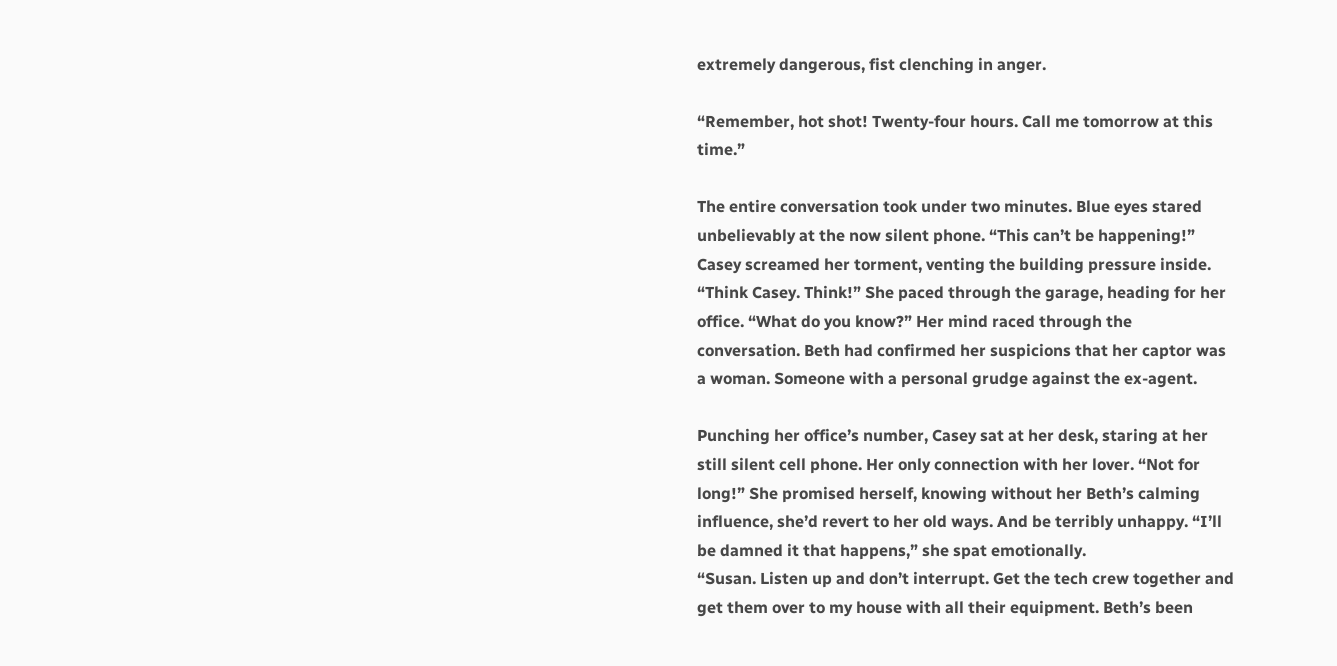extremely dangerous, fist clenching in anger.

“Remember, hot shot! Twenty-four hours. Call me tomorrow at this time.”

The entire conversation took under two minutes. Blue eyes stared unbelievably at the now silent phone. “This can’t be happening!” Casey screamed her torment, venting the building pressure inside. “Think Casey. Think!” She paced through the garage, heading for her office. “What do you know?” Her mind raced through the conversation. Beth had confirmed her suspicions that her captor was a woman. Someone with a personal grudge against the ex-agent.

Punching her office’s number, Casey sat at her desk, staring at her still silent cell phone. Her only connection with her lover. “Not for long!” She promised herself, knowing without her Beth’s calming influence, she’d revert to her old ways. And be terribly unhappy. “I’ll be damned it that happens,” she spat emotionally.
“Susan. Listen up and don’t interrupt. Get the tech crew together and get them over to my house with all their equipment. Beth’s been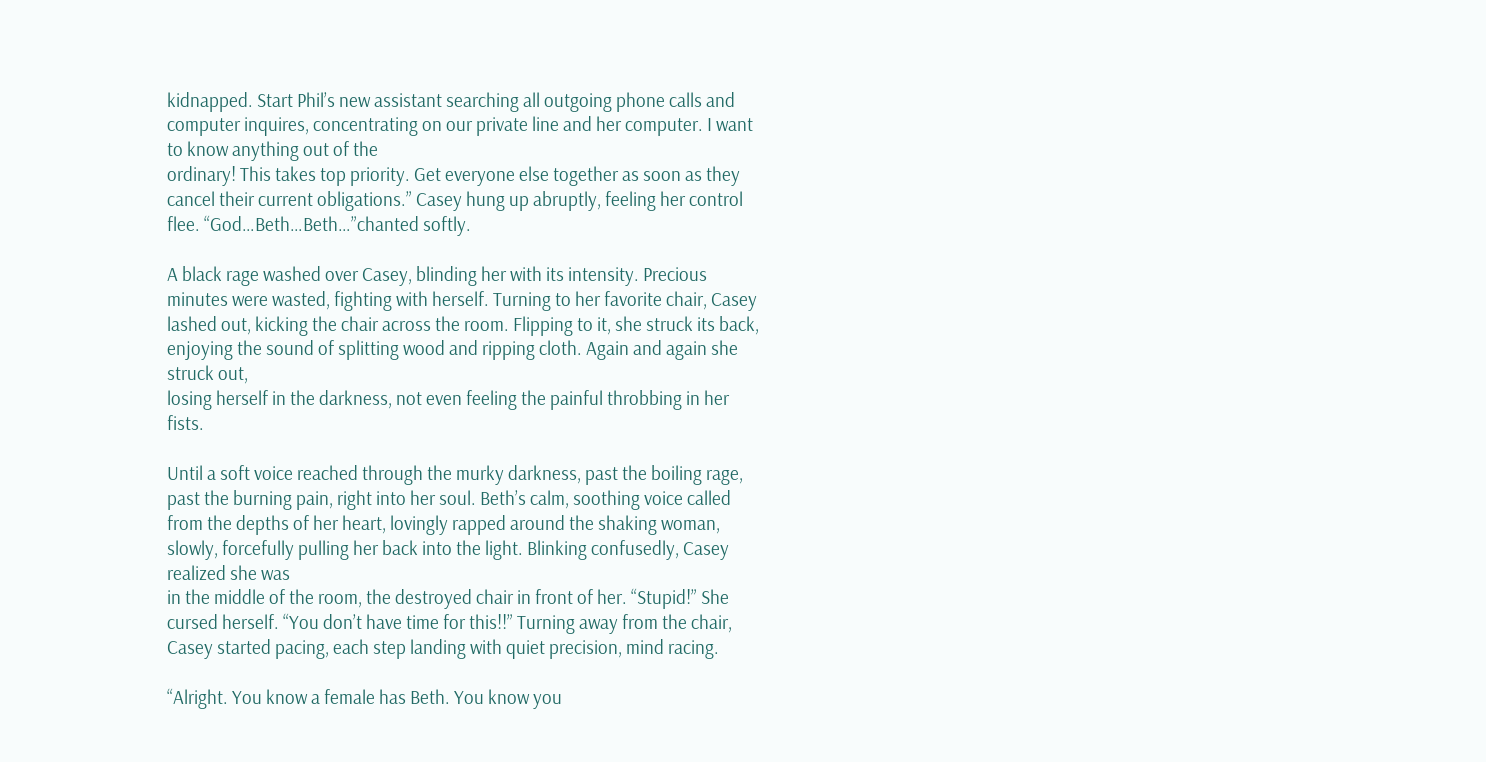kidnapped. Start Phil’s new assistant searching all outgoing phone calls and computer inquires, concentrating on our private line and her computer. I want to know anything out of the
ordinary! This takes top priority. Get everyone else together as soon as they cancel their current obligations.” Casey hung up abruptly, feeling her control flee. “God…Beth…Beth…”chanted softly.

A black rage washed over Casey, blinding her with its intensity. Precious minutes were wasted, fighting with herself. Turning to her favorite chair, Casey lashed out, kicking the chair across the room. Flipping to it, she struck its back, enjoying the sound of splitting wood and ripping cloth. Again and again she struck out,
losing herself in the darkness, not even feeling the painful throbbing in her fists.

Until a soft voice reached through the murky darkness, past the boiling rage, past the burning pain, right into her soul. Beth’s calm, soothing voice called from the depths of her heart, lovingly rapped around the shaking woman, slowly, forcefully pulling her back into the light. Blinking confusedly, Casey realized she was
in the middle of the room, the destroyed chair in front of her. “Stupid!” She cursed herself. “You don’t have time for this!!” Turning away from the chair, Casey started pacing, each step landing with quiet precision, mind racing.

“Alright. You know a female has Beth. You know you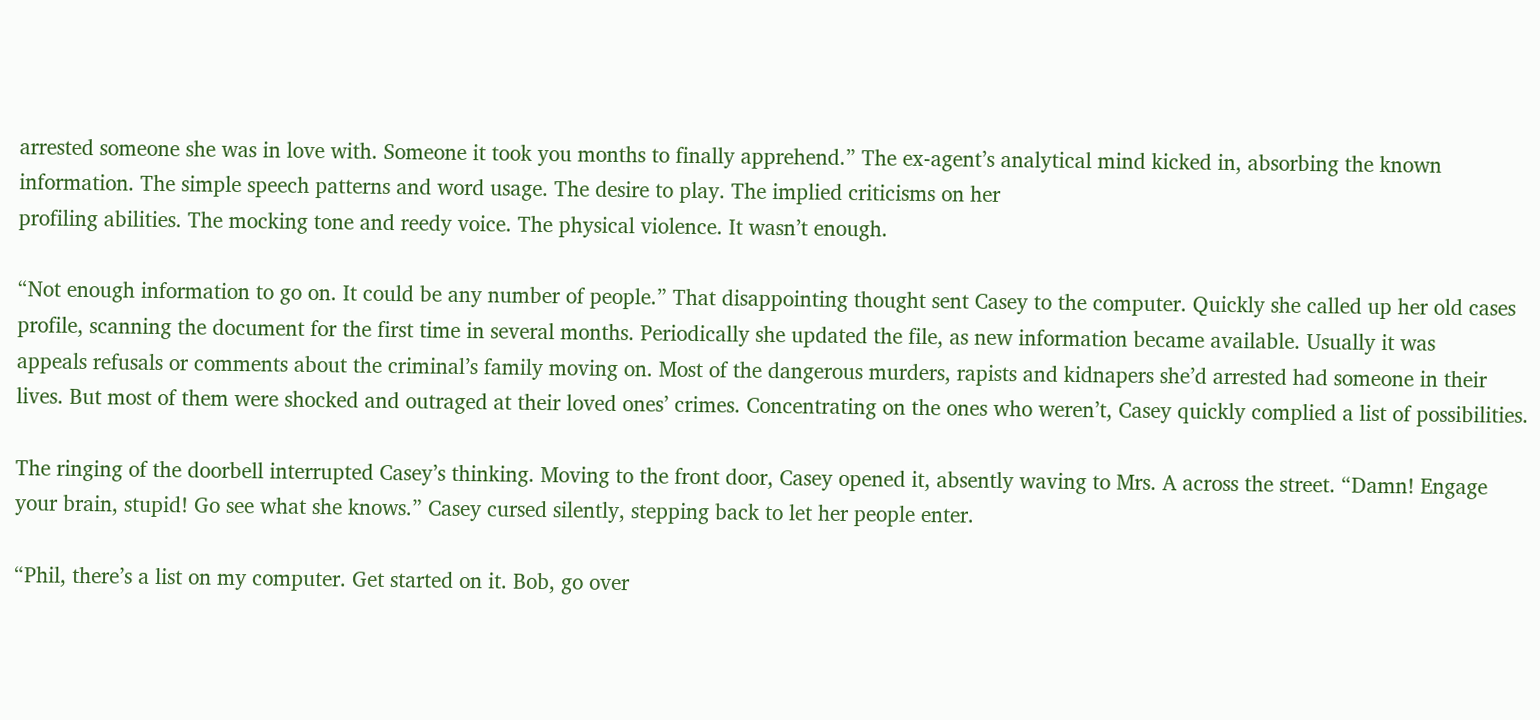arrested someone she was in love with. Someone it took you months to finally apprehend.” The ex-agent’s analytical mind kicked in, absorbing the known information. The simple speech patterns and word usage. The desire to play. The implied criticisms on her
profiling abilities. The mocking tone and reedy voice. The physical violence. It wasn’t enough.

“Not enough information to go on. It could be any number of people.” That disappointing thought sent Casey to the computer. Quickly she called up her old cases profile, scanning the document for the first time in several months. Periodically she updated the file, as new information became available. Usually it was
appeals refusals or comments about the criminal’s family moving on. Most of the dangerous murders, rapists and kidnapers she’d arrested had someone in their lives. But most of them were shocked and outraged at their loved ones’ crimes. Concentrating on the ones who weren’t, Casey quickly complied a list of possibilities.

The ringing of the doorbell interrupted Casey’s thinking. Moving to the front door, Casey opened it, absently waving to Mrs. A across the street. “Damn! Engage your brain, stupid! Go see what she knows.” Casey cursed silently, stepping back to let her people enter.

“Phil, there’s a list on my computer. Get started on it. Bob, go over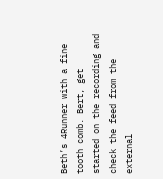Beth’s 4Runner with a fine tooth comb. Bert, get started on the recording and check the feed from the external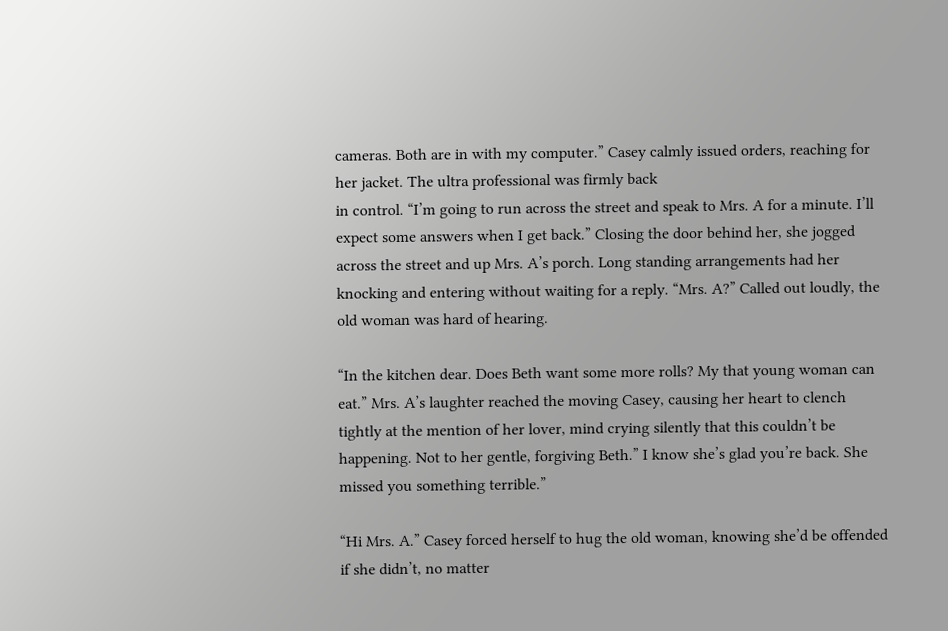cameras. Both are in with my computer.” Casey calmly issued orders, reaching for her jacket. The ultra professional was firmly back
in control. “I’m going to run across the street and speak to Mrs. A for a minute. I’ll expect some answers when I get back.” Closing the door behind her, she jogged across the street and up Mrs. A’s porch. Long standing arrangements had her knocking and entering without waiting for a reply. “Mrs. A?” Called out loudly, the old woman was hard of hearing.

“In the kitchen dear. Does Beth want some more rolls? My that young woman can eat.” Mrs. A’s laughter reached the moving Casey, causing her heart to clench tightly at the mention of her lover, mind crying silently that this couldn’t be happening. Not to her gentle, forgiving Beth.” I know she’s glad you’re back. She missed you something terrible.”

“Hi Mrs. A.” Casey forced herself to hug the old woman, knowing she’d be offended if she didn’t, no matter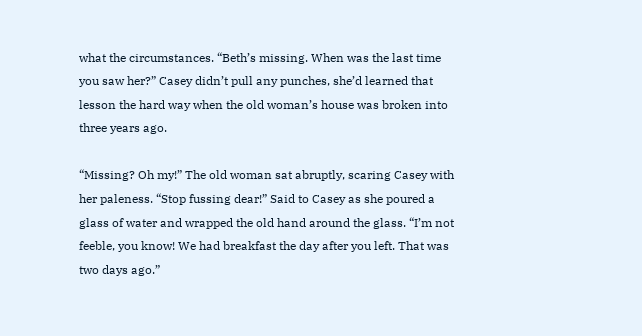what the circumstances. “Beth’s missing. When was the last time you saw her?” Casey didn’t pull any punches, she’d learned that lesson the hard way when the old woman’s house was broken into three years ago.

“Missing? Oh my!” The old woman sat abruptly, scaring Casey with her paleness. “Stop fussing dear!” Said to Casey as she poured a glass of water and wrapped the old hand around the glass. “I’m not feeble, you know! We had breakfast the day after you left. That was two days ago.”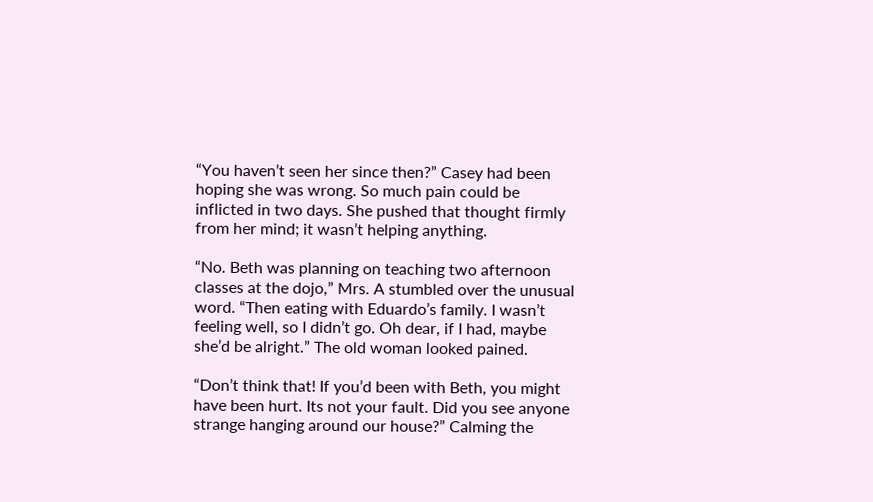“You haven’t seen her since then?” Casey had been hoping she was wrong. So much pain could be inflicted in two days. She pushed that thought firmly from her mind; it wasn’t helping anything.

“No. Beth was planning on teaching two afternoon classes at the dojo,” Mrs. A stumbled over the unusual word. “Then eating with Eduardo’s family. I wasn’t feeling well, so I didn’t go. Oh dear, if I had, maybe she’d be alright.” The old woman looked pained.

“Don’t think that! If you’d been with Beth, you might have been hurt. Its not your fault. Did you see anyone strange hanging around our house?” Calming the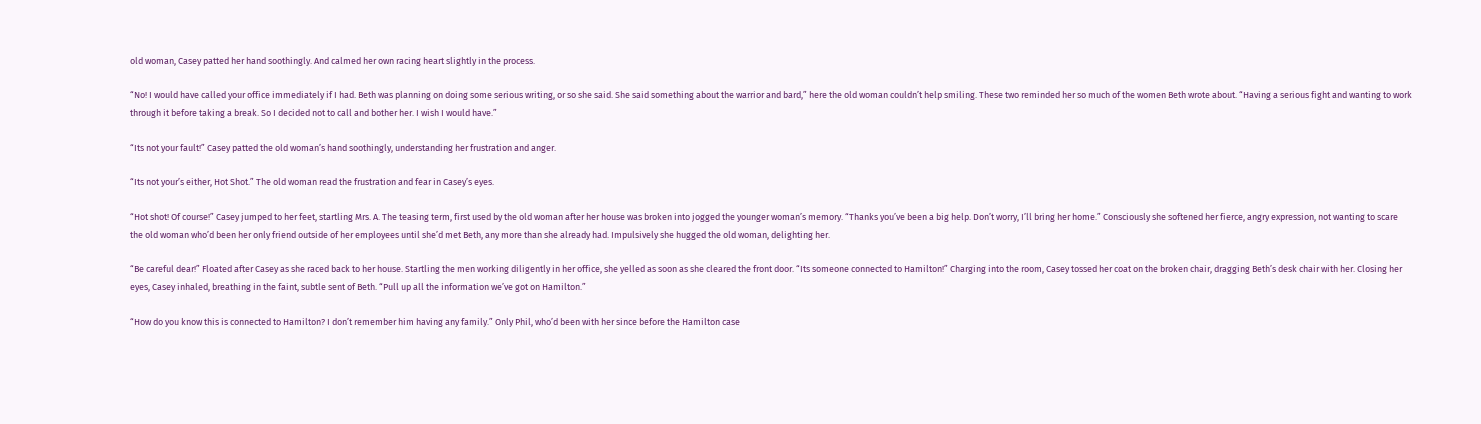old woman, Casey patted her hand soothingly. And calmed her own racing heart slightly in the process.

“No! I would have called your office immediately if I had. Beth was planning on doing some serious writing, or so she said. She said something about the warrior and bard,” here the old woman couldn’t help smiling. These two reminded her so much of the women Beth wrote about. “Having a serious fight and wanting to work through it before taking a break. So I decided not to call and bother her. I wish I would have.”

“Its not your fault!” Casey patted the old woman’s hand soothingly, understanding her frustration and anger.

“Its not your’s either, Hot Shot.” The old woman read the frustration and fear in Casey’s eyes.

“Hot shot! Of course!” Casey jumped to her feet, startling Mrs. A. The teasing term, first used by the old woman after her house was broken into jogged the younger woman’s memory. “Thanks you’ve been a big help. Don’t worry, I’ll bring her home.” Consciously she softened her fierce, angry expression, not wanting to scare the old woman who’d been her only friend outside of her employees until she’d met Beth, any more than she already had. Impulsively she hugged the old woman, delighting her.

“Be careful dear!” Floated after Casey as she raced back to her house. Startling the men working diligently in her office, she yelled as soon as she cleared the front door. “Its someone connected to Hamilton!” Charging into the room, Casey tossed her coat on the broken chair, dragging Beth’s desk chair with her. Closing her eyes, Casey inhaled, breathing in the faint, subtle sent of Beth. “Pull up all the information we’ve got on Hamilton.”

“How do you know this is connected to Hamilton? I don’t remember him having any family.” Only Phil, who’d been with her since before the Hamilton case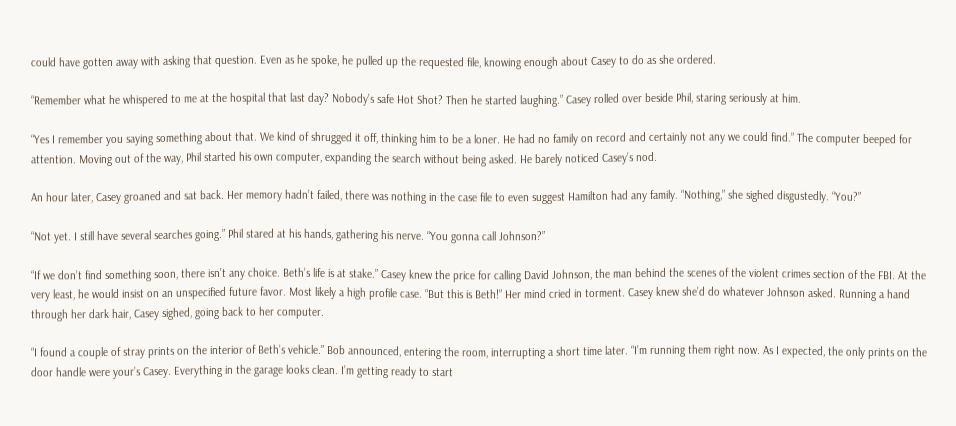could have gotten away with asking that question. Even as he spoke, he pulled up the requested file, knowing enough about Casey to do as she ordered.

“Remember what he whispered to me at the hospital that last day? Nobody’s safe Hot Shot? Then he started laughing.” Casey rolled over beside Phil, staring seriously at him.

“Yes I remember you saying something about that. We kind of shrugged it off, thinking him to be a loner. He had no family on record and certainly not any we could find.” The computer beeped for attention. Moving out of the way, Phil started his own computer, expanding the search without being asked. He barely noticed Casey’s nod.

An hour later, Casey groaned and sat back. Her memory hadn’t failed, there was nothing in the case file to even suggest Hamilton had any family. “Nothing,” she sighed disgustedly. “You?”

“Not yet. I still have several searches going.” Phil stared at his hands, gathering his nerve. “You gonna call Johnson?”

“If we don’t find something soon, there isn’t any choice. Beth’s life is at stake.” Casey knew the price for calling David Johnson, the man behind the scenes of the violent crimes section of the FBI. At the very least, he would insist on an unspecified future favor. Most likely a high profile case. “But this is Beth!” Her mind cried in torment. Casey knew she’d do whatever Johnson asked. Running a hand through her dark hair, Casey sighed, going back to her computer.

“I found a couple of stray prints on the interior of Beth’s vehicle.” Bob announced, entering the room, interrupting a short time later. “I’m running them right now. As I expected, the only prints on the door handle were your’s Casey. Everything in the garage looks clean. I’m getting ready to start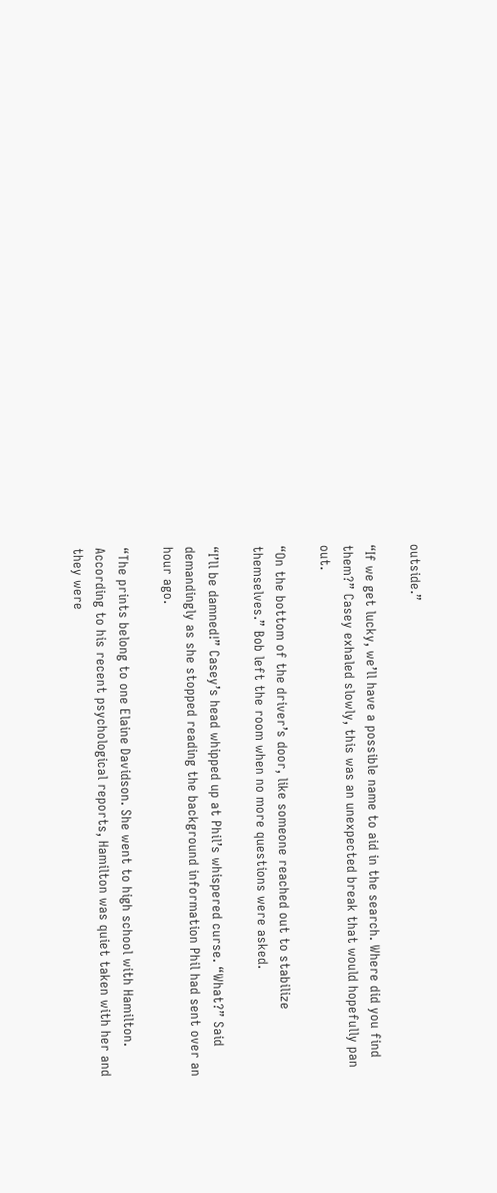outside.”

“If we get lucky, we’ll have a possible name to aid in the search. Where did you find them?” Casey exhaled slowly, this was an unexpected break that would hopefully pan out.

“On the bottom of the driver’s door, like someone reached out to stabilize themselves.” Bob left the room when no more questions were asked.

“I’ll be damned!” Casey’s head whipped up at Phil’s whispered curse. “What?” Said demandingly as she stopped reading the background information Phil had sent over an hour ago.

“The prints belong to one Elaine Davidson. She went to high school with Hamilton. According to his recent psychological reports, Hamilton was quiet taken with her and they were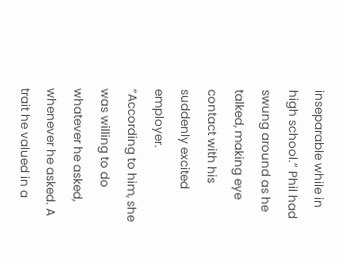inseparable while in high school.” Phil had swung around as he talked, making eye contact with his suddenly excited employer.
“According to him, she was willing to do whatever he asked, whenever he asked. A trait he valued in a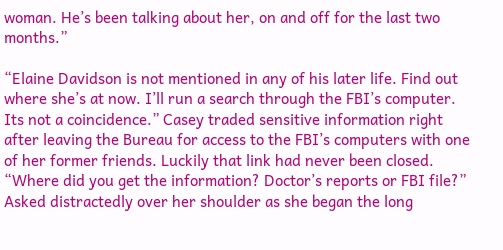woman. He’s been talking about her, on and off for the last two months.”

“Elaine Davidson is not mentioned in any of his later life. Find out where she’s at now. I’ll run a search through the FBI’s computer. Its not a coincidence.” Casey traded sensitive information right after leaving the Bureau for access to the FBI’s computers with one of her former friends. Luckily that link had never been closed. “Where did you get the information? Doctor’s reports or FBI file?” Asked distractedly over her shoulder as she began the long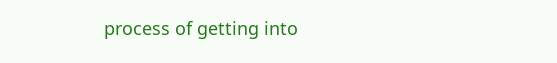process of getting into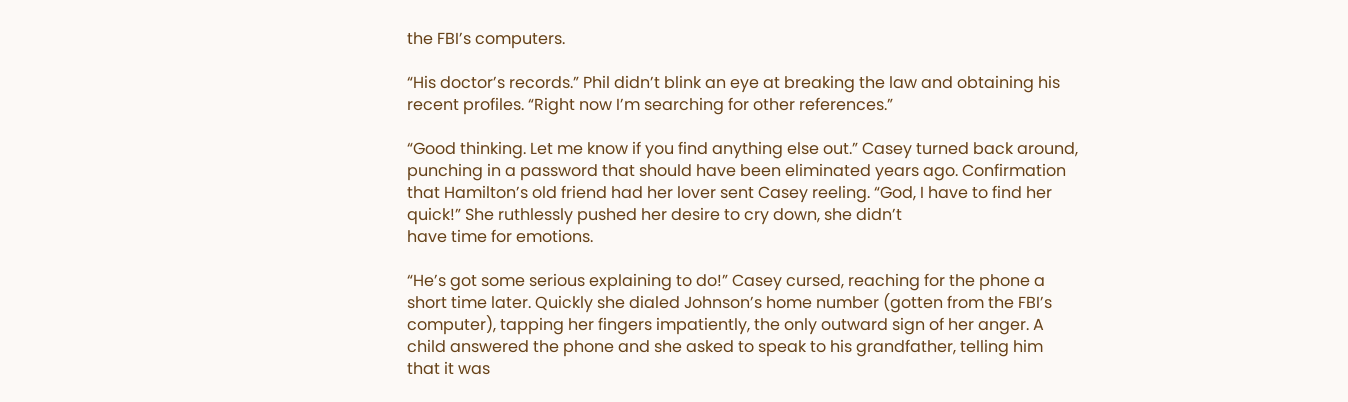the FBI’s computers.

“His doctor’s records.” Phil didn’t blink an eye at breaking the law and obtaining his recent profiles. “Right now I’m searching for other references.”

“Good thinking. Let me know if you find anything else out.” Casey turned back around, punching in a password that should have been eliminated years ago. Confirmation that Hamilton’s old friend had her lover sent Casey reeling. “God, I have to find her quick!” She ruthlessly pushed her desire to cry down, she didn’t
have time for emotions.

“He’s got some serious explaining to do!” Casey cursed, reaching for the phone a short time later. Quickly she dialed Johnson’s home number (gotten from the FBI’s computer), tapping her fingers impatiently, the only outward sign of her anger. A child answered the phone and she asked to speak to his grandfather, telling him that it was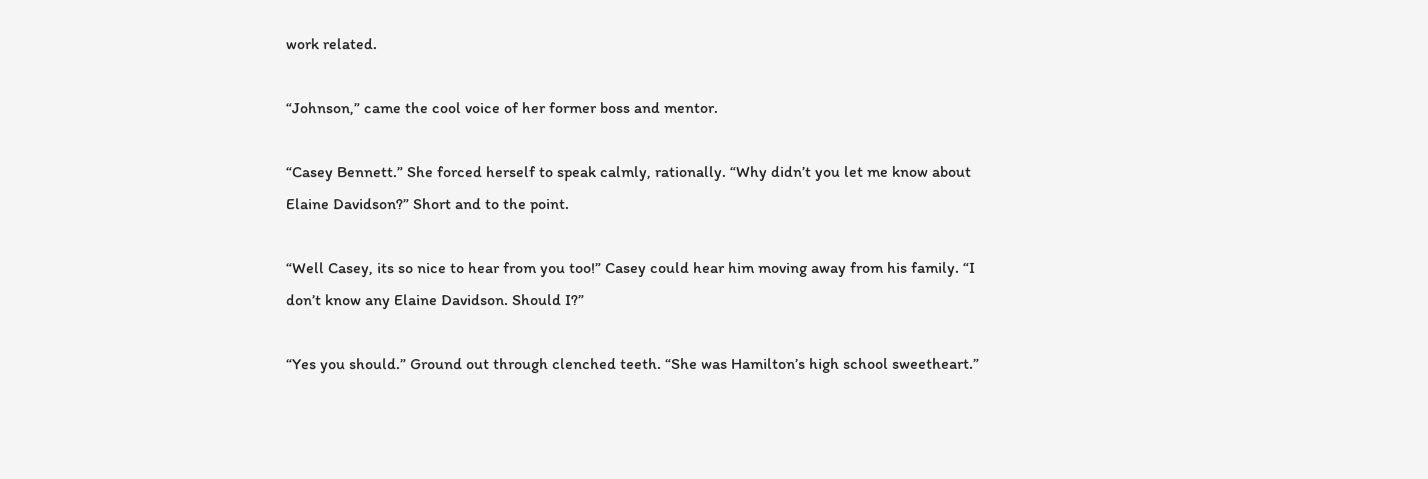work related.

“Johnson,” came the cool voice of her former boss and mentor.

“Casey Bennett.” She forced herself to speak calmly, rationally. “Why didn’t you let me know about Elaine Davidson?” Short and to the point.

“Well Casey, its so nice to hear from you too!” Casey could hear him moving away from his family. “I don’t know any Elaine Davidson. Should I?”

“Yes you should.” Ground out through clenched teeth. “She was Hamilton’s high school sweetheart.”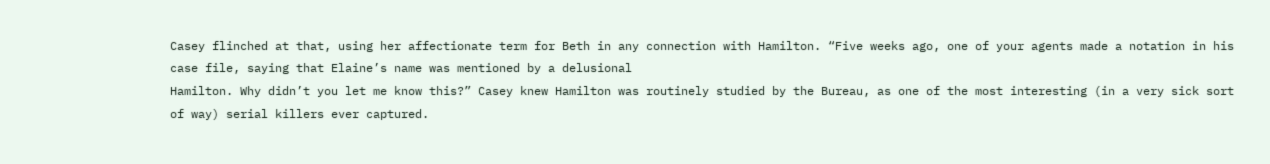Casey flinched at that, using her affectionate term for Beth in any connection with Hamilton. “Five weeks ago, one of your agents made a notation in his case file, saying that Elaine’s name was mentioned by a delusional
Hamilton. Why didn’t you let me know this?” Casey knew Hamilton was routinely studied by the Bureau, as one of the most interesting (in a very sick sort of way) serial killers ever captured.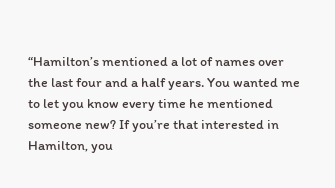“Hamilton’s mentioned a lot of names over the last four and a half years. You wanted me to let you know every time he mentioned someone new? If you’re that interested in Hamilton, you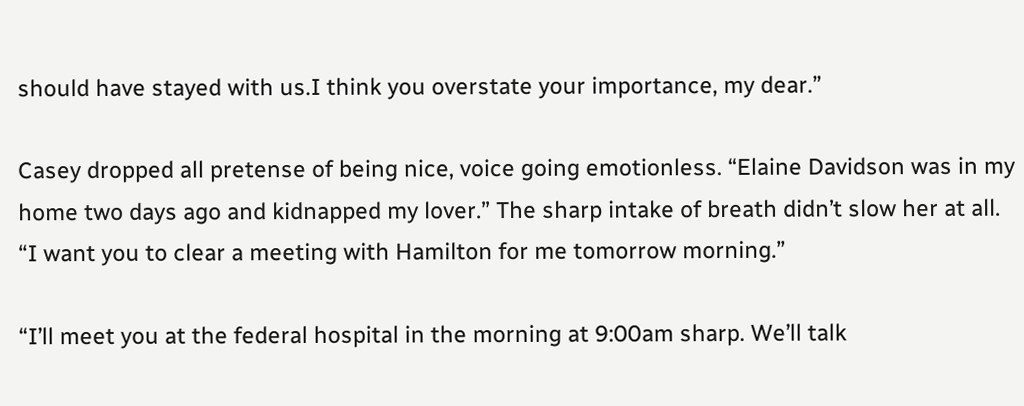should have stayed with us.I think you overstate your importance, my dear.”

Casey dropped all pretense of being nice, voice going emotionless. “Elaine Davidson was in my home two days ago and kidnapped my lover.” The sharp intake of breath didn’t slow her at all. “I want you to clear a meeting with Hamilton for me tomorrow morning.”

“I’ll meet you at the federal hospital in the morning at 9:00am sharp. We’ll talk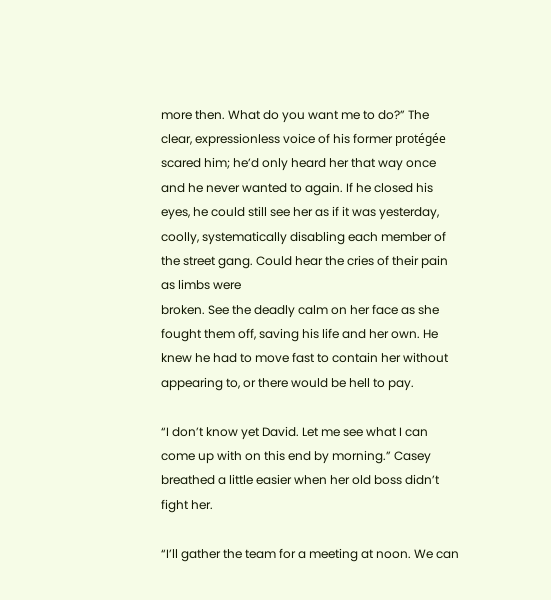more then. What do you want me to do?” The clear, expressionless voice of his former protégée scared him; he’d only heard her that way once and he never wanted to again. If he closed his eyes, he could still see her as if it was yesterday, coolly, systematically disabling each member of the street gang. Could hear the cries of their pain as limbs were
broken. See the deadly calm on her face as she fought them off, saving his life and her own. He knew he had to move fast to contain her without appearing to, or there would be hell to pay.

“I don’t know yet David. Let me see what I can come up with on this end by morning.” Casey breathed a little easier when her old boss didn’t fight her.

“I’ll gather the team for a meeting at noon. We can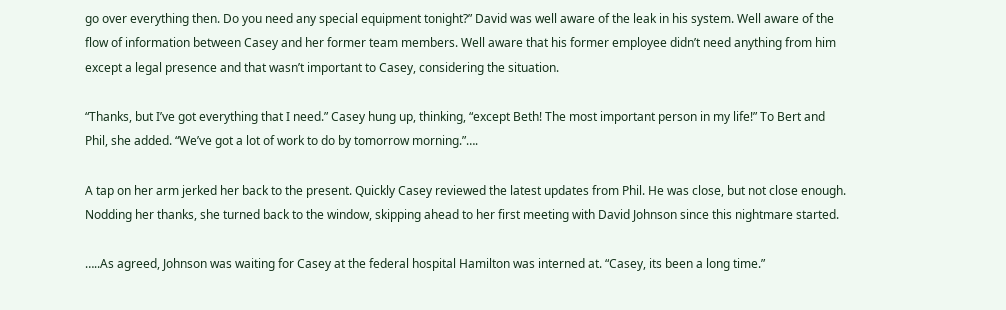go over everything then. Do you need any special equipment tonight?” David was well aware of the leak in his system. Well aware of the flow of information between Casey and her former team members. Well aware that his former employee didn’t need anything from him except a legal presence and that wasn’t important to Casey, considering the situation.

“Thanks, but I’ve got everything that I need.” Casey hung up, thinking, “except Beth! The most important person in my life!” To Bert and Phil, she added. “We’ve got a lot of work to do by tomorrow morning.”….

A tap on her arm jerked her back to the present. Quickly Casey reviewed the latest updates from Phil. He was close, but not close enough. Nodding her thanks, she turned back to the window, skipping ahead to her first meeting with David Johnson since this nightmare started.

…..As agreed, Johnson was waiting for Casey at the federal hospital Hamilton was interned at. “Casey, its been a long time.”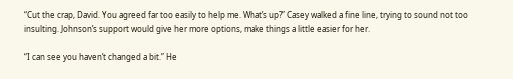“Cut the crap, David. You agreed far too easily to help me. What’s up?” Casey walked a fine line, trying to sound not too insulting. Johnson’s support would give her more options, make things a little easier for her.

“I can see you haven’t changed a bit.” He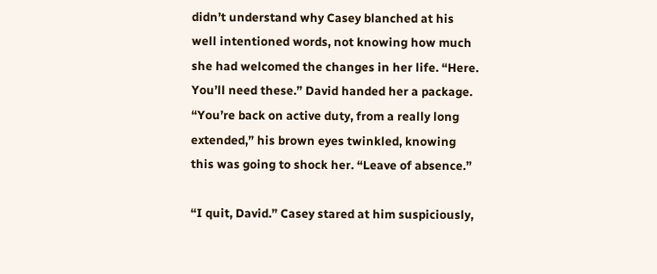didn’t understand why Casey blanched at his well intentioned words, not knowing how much she had welcomed the changes in her life. “Here. You’ll need these.” David handed her a package. “You’re back on active duty, from a really long extended,” his brown eyes twinkled, knowing this was going to shock her. “Leave of absence.”

“I quit, David.” Casey stared at him suspiciously,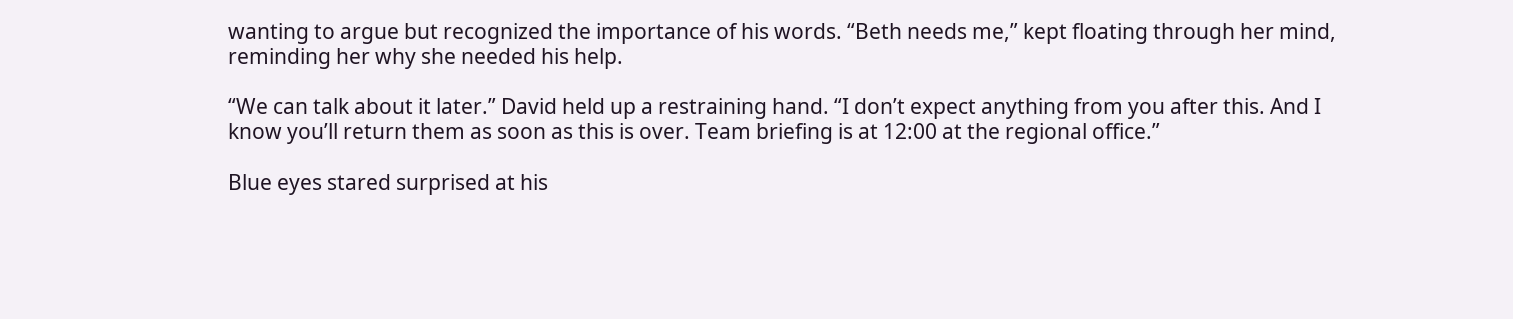wanting to argue but recognized the importance of his words. “Beth needs me,” kept floating through her mind, reminding her why she needed his help.

“We can talk about it later.” David held up a restraining hand. “I don’t expect anything from you after this. And I know you’ll return them as soon as this is over. Team briefing is at 12:00 at the regional office.”

Blue eyes stared surprised at his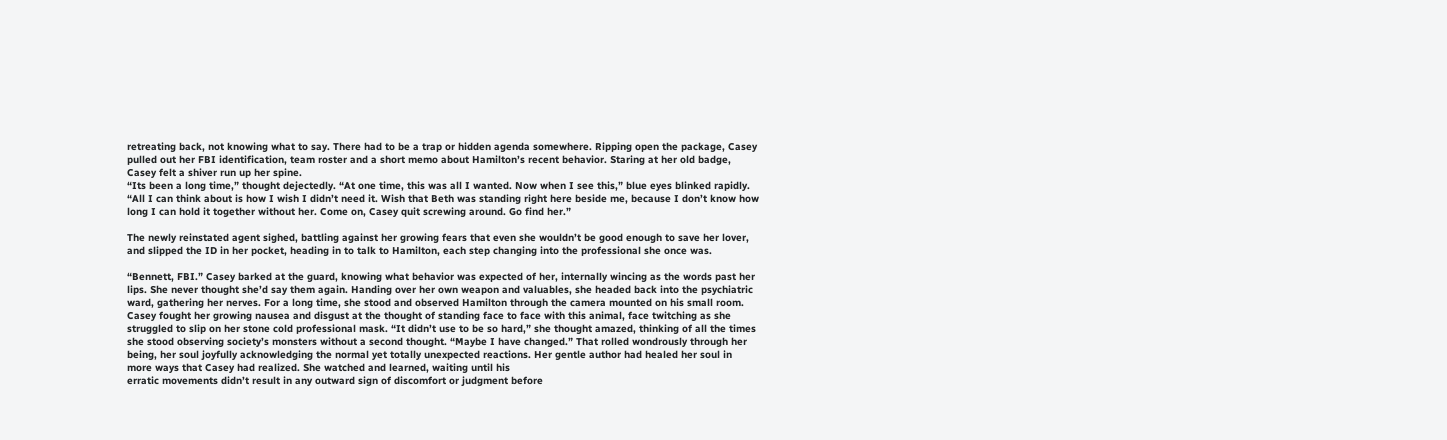retreating back, not knowing what to say. There had to be a trap or hidden agenda somewhere. Ripping open the package, Casey pulled out her FBI identification, team roster and a short memo about Hamilton’s recent behavior. Staring at her old badge, Casey felt a shiver run up her spine.
“Its been a long time,” thought dejectedly. “At one time, this was all I wanted. Now when I see this,” blue eyes blinked rapidly. “All I can think about is how I wish I didn’t need it. Wish that Beth was standing right here beside me, because I don’t know how long I can hold it together without her. Come on, Casey quit screwing around. Go find her.”

The newly reinstated agent sighed, battling against her growing fears that even she wouldn’t be good enough to save her lover, and slipped the ID in her pocket, heading in to talk to Hamilton, each step changing into the professional she once was.

“Bennett, FBI.” Casey barked at the guard, knowing what behavior was expected of her, internally wincing as the words past her lips. She never thought she’d say them again. Handing over her own weapon and valuables, she headed back into the psychiatric ward, gathering her nerves. For a long time, she stood and observed Hamilton through the camera mounted on his small room. Casey fought her growing nausea and disgust at the thought of standing face to face with this animal, face twitching as she struggled to slip on her stone cold professional mask. “It didn’t use to be so hard,” she thought amazed, thinking of all the times she stood observing society’s monsters without a second thought. “Maybe I have changed.” That rolled wondrously through her being, her soul joyfully acknowledging the normal yet totally unexpected reactions. Her gentle author had healed her soul in more ways that Casey had realized. She watched and learned, waiting until his
erratic movements didn’t result in any outward sign of discomfort or judgment before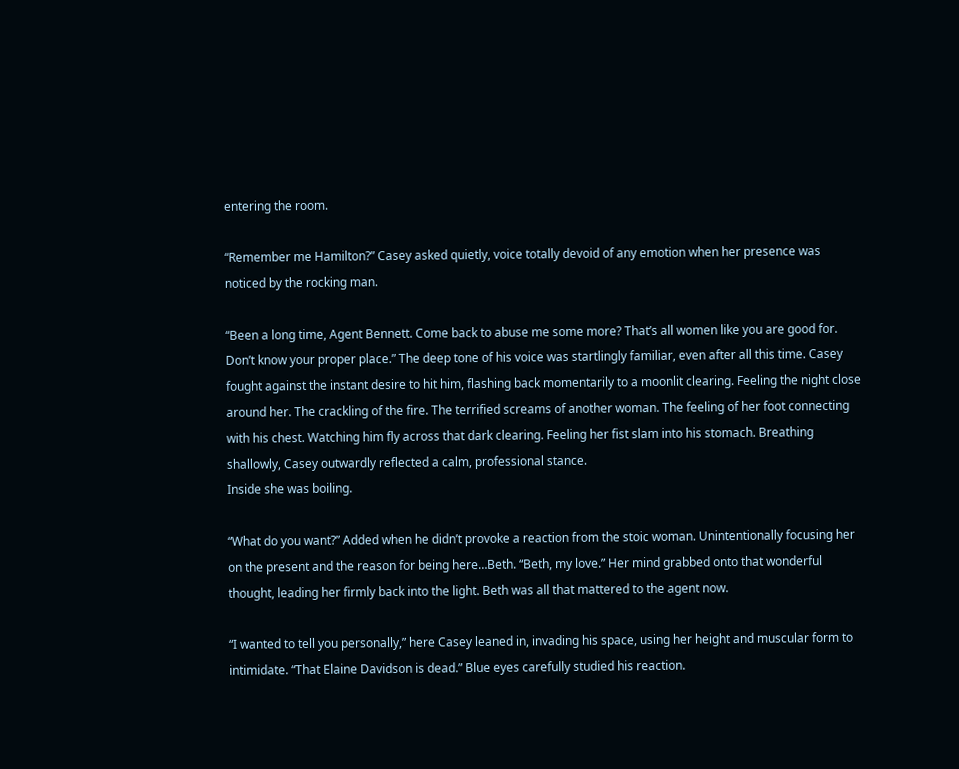entering the room.

“Remember me Hamilton?” Casey asked quietly, voice totally devoid of any emotion when her presence was noticed by the rocking man.

“Been a long time, Agent Bennett. Come back to abuse me some more? That’s all women like you are good for. Don’t know your proper place.” The deep tone of his voice was startlingly familiar, even after all this time. Casey fought against the instant desire to hit him, flashing back momentarily to a moonlit clearing. Feeling the night close around her. The crackling of the fire. The terrified screams of another woman. The feeling of her foot connecting with his chest. Watching him fly across that dark clearing. Feeling her fist slam into his stomach. Breathing shallowly, Casey outwardly reflected a calm, professional stance.
Inside she was boiling.

“What do you want?” Added when he didn’t provoke a reaction from the stoic woman. Unintentionally focusing her on the present and the reason for being here…Beth. “Beth, my love.” Her mind grabbed onto that wonderful thought, leading her firmly back into the light. Beth was all that mattered to the agent now.

“I wanted to tell you personally,” here Casey leaned in, invading his space, using her height and muscular form to intimidate. “That Elaine Davidson is dead.” Blue eyes carefully studied his reaction.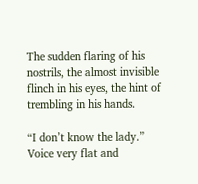The sudden flaring of his nostrils, the almost invisible flinch in his eyes, the hint of trembling in his hands.

“I don’t know the lady.” Voice very flat and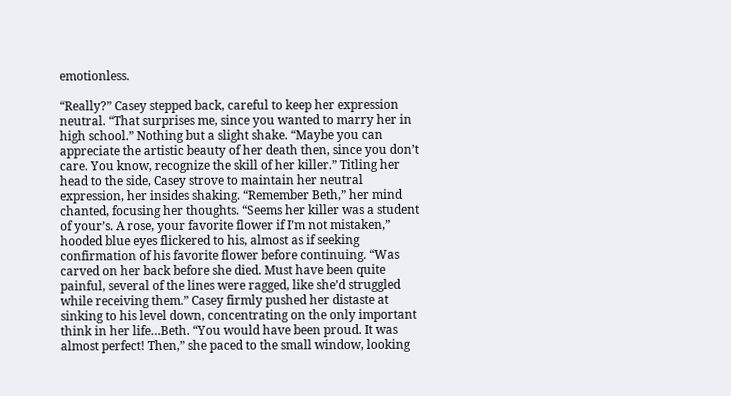emotionless.

“Really?” Casey stepped back, careful to keep her expression neutral. “That surprises me, since you wanted to marry her in high school.” Nothing but a slight shake. “Maybe you can appreciate the artistic beauty of her death then, since you don’t care. You know, recognize the skill of her killer.” Titling her head to the side, Casey strove to maintain her neutral expression, her insides shaking. “Remember Beth,” her mind chanted, focusing her thoughts. “Seems her killer was a student of your’s. A rose, your favorite flower if I’m not mistaken,” hooded blue eyes flickered to his, almost as if seeking confirmation of his favorite flower before continuing. “Was carved on her back before she died. Must have been quite painful, several of the lines were ragged, like she’d struggled while receiving them.” Casey firmly pushed her distaste at sinking to his level down, concentrating on the only important think in her life…Beth. “You would have been proud. It was almost perfect! Then,” she paced to the small window, looking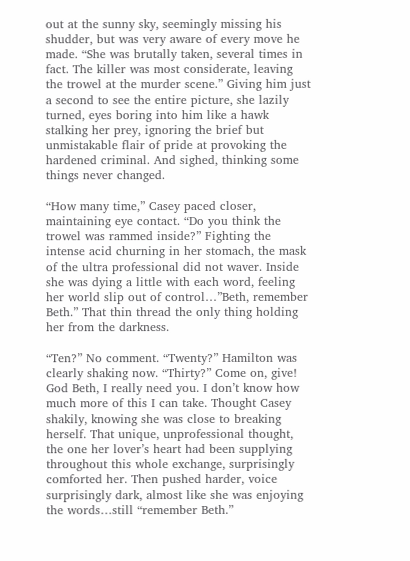out at the sunny sky, seemingly missing his shudder, but was very aware of every move he made. “She was brutally taken, several times in fact. The killer was most considerate, leaving the trowel at the murder scene.” Giving him just a second to see the entire picture, she lazily turned, eyes boring into him like a hawk stalking her prey, ignoring the brief but unmistakable flair of pride at provoking the hardened criminal. And sighed, thinking some things never changed.

“How many time,” Casey paced closer, maintaining eye contact. “Do you think the trowel was rammed inside?” Fighting the intense acid churning in her stomach, the mask of the ultra professional did not waver. Inside she was dying a little with each word, feeling her world slip out of control…”Beth, remember Beth.” That thin thread the only thing holding her from the darkness.

“Ten?” No comment. “Twenty?” Hamilton was clearly shaking now. “Thirty?” Come on, give! God Beth, I really need you. I don’t know how much more of this I can take. Thought Casey shakily, knowing she was close to breaking herself. That unique, unprofessional thought, the one her lover’s heart had been supplying throughout this whole exchange, surprisingly comforted her. Then pushed harder, voice surprisingly dark, almost like she was enjoying the words…still “remember Beth.”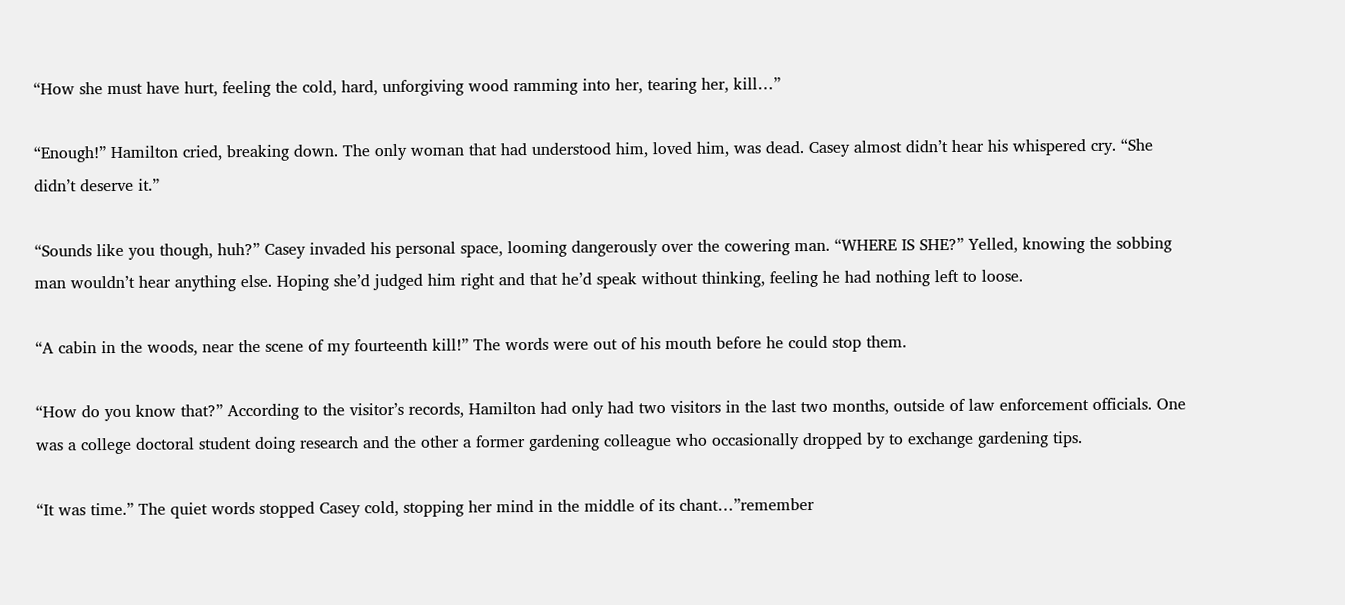“How she must have hurt, feeling the cold, hard, unforgiving wood ramming into her, tearing her, kill…”

“Enough!” Hamilton cried, breaking down. The only woman that had understood him, loved him, was dead. Casey almost didn’t hear his whispered cry. “She didn’t deserve it.”

“Sounds like you though, huh?” Casey invaded his personal space, looming dangerously over the cowering man. “WHERE IS SHE?” Yelled, knowing the sobbing man wouldn’t hear anything else. Hoping she’d judged him right and that he’d speak without thinking, feeling he had nothing left to loose.

“A cabin in the woods, near the scene of my fourteenth kill!” The words were out of his mouth before he could stop them.

“How do you know that?” According to the visitor’s records, Hamilton had only had two visitors in the last two months, outside of law enforcement officials. One was a college doctoral student doing research and the other a former gardening colleague who occasionally dropped by to exchange gardening tips.

“It was time.” The quiet words stopped Casey cold, stopping her mind in the middle of its chant…”remember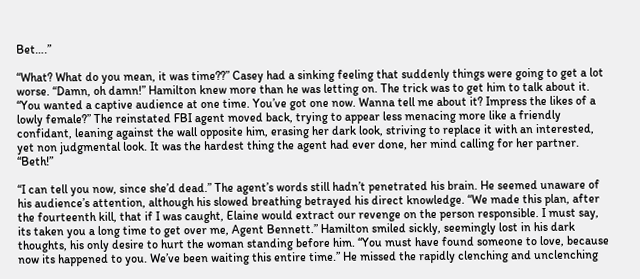Bet….”

“What? What do you mean, it was time??” Casey had a sinking feeling that suddenly things were going to get a lot worse. “Damn, oh damn!” Hamilton knew more than he was letting on. The trick was to get him to talk about it. “You wanted a captive audience at one time. You’ve got one now. Wanna tell me about it? Impress the likes of a lowly female?” The reinstated FBI agent moved back, trying to appear less menacing more like a friendly confidant, leaning against the wall opposite him, erasing her dark look, striving to replace it with an interested, yet non judgmental look. It was the hardest thing the agent had ever done, her mind calling for her partner. “Beth!”

“I can tell you now, since she’d dead.” The agent’s words still hadn’t penetrated his brain. He seemed unaware of his audience’s attention, although his slowed breathing betrayed his direct knowledge. “We made this plan, after the fourteenth kill, that if I was caught, Elaine would extract our revenge on the person responsible. I must say, its taken you a long time to get over me, Agent Bennett.” Hamilton smiled sickly, seemingly lost in his dark thoughts, his only desire to hurt the woman standing before him. “You must have found someone to love, because now its happened to you. We’ve been waiting this entire time.” He missed the rapidly clenching and unclenching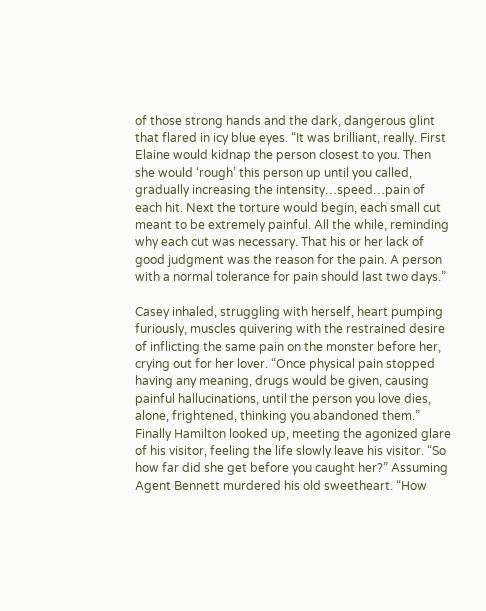of those strong hands and the dark, dangerous glint that flared in icy blue eyes. “It was brilliant, really. First Elaine would kidnap the person closest to you. Then she would ‘rough’ this person up until you called, gradually increasing the intensity…speed…pain of each hit. Next the torture would begin, each small cut meant to be extremely painful. All the while, reminding why each cut was necessary. That his or her lack of good judgment was the reason for the pain. A person with a normal tolerance for pain should last two days.”

Casey inhaled, struggling with herself, heart pumping furiously, muscles quivering with the restrained desire of inflicting the same pain on the monster before her, crying out for her lover. “Once physical pain stopped having any meaning, drugs would be given, causing painful hallucinations, until the person you love dies, alone, frightened, thinking you abandoned them.” Finally Hamilton looked up, meeting the agonized glare of his visitor, feeling the life slowly leave his visitor. “So how far did she get before you caught her?” Assuming Agent Bennett murdered his old sweetheart. “How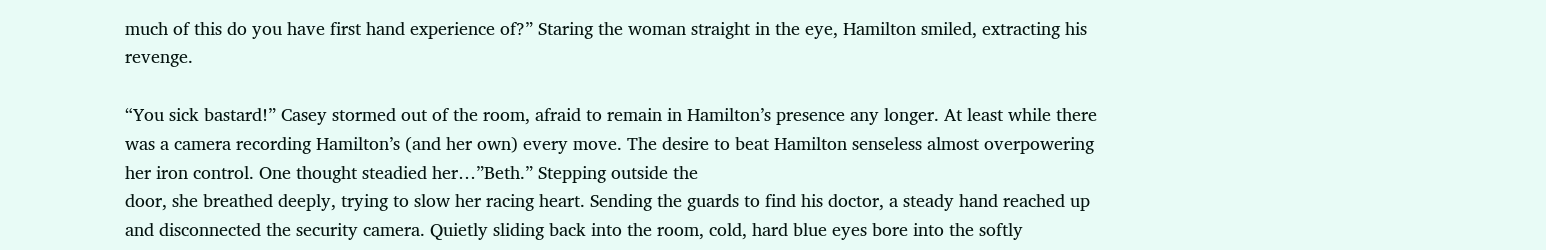much of this do you have first hand experience of?” Staring the woman straight in the eye, Hamilton smiled, extracting his revenge.

“You sick bastard!” Casey stormed out of the room, afraid to remain in Hamilton’s presence any longer. At least while there was a camera recording Hamilton’s (and her own) every move. The desire to beat Hamilton senseless almost overpowering her iron control. One thought steadied her…”Beth.” Stepping outside the
door, she breathed deeply, trying to slow her racing heart. Sending the guards to find his doctor, a steady hand reached up and disconnected the security camera. Quietly sliding back into the room, cold, hard blue eyes bore into the softly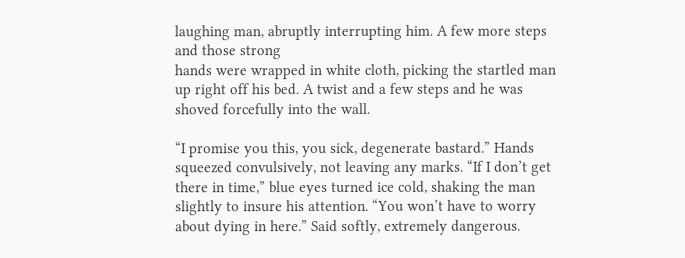laughing man, abruptly interrupting him. A few more steps and those strong
hands were wrapped in white cloth, picking the startled man up right off his bed. A twist and a few steps and he was shoved forcefully into the wall.

“I promise you this, you sick, degenerate bastard.” Hands squeezed convulsively, not leaving any marks. “If I don’t get there in time,” blue eyes turned ice cold, shaking the man slightly to insure his attention. “You won’t have to worry about dying in here.” Said softly, extremely dangerous.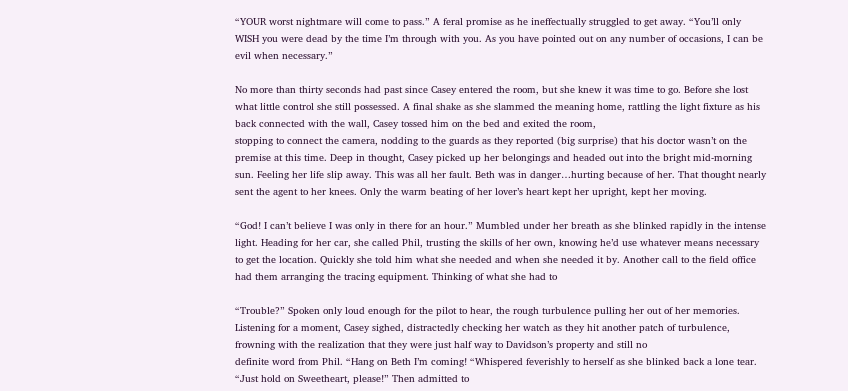“YOUR worst nightmare will come to pass.” A feral promise as he ineffectually struggled to get away. “You’ll only WISH you were dead by the time I’m through with you. As you have pointed out on any number of occasions, I can be evil when necessary.”

No more than thirty seconds had past since Casey entered the room, but she knew it was time to go. Before she lost what little control she still possessed. A final shake as she slammed the meaning home, rattling the light fixture as his back connected with the wall, Casey tossed him on the bed and exited the room,
stopping to connect the camera, nodding to the guards as they reported (big surprise) that his doctor wasn’t on the premise at this time. Deep in thought, Casey picked up her belongings and headed out into the bright mid-morning sun. Feeling her life slip away. This was all her fault. Beth was in danger…hurting because of her. That thought nearly sent the agent to her knees. Only the warm beating of her lover’s heart kept her upright, kept her moving.

“God! I can’t believe I was only in there for an hour.” Mumbled under her breath as she blinked rapidly in the intense light. Heading for her car, she called Phil, trusting the skills of her own, knowing he’d use whatever means necessary to get the location. Quickly she told him what she needed and when she needed it by. Another call to the field office had them arranging the tracing equipment. Thinking of what she had to

“Trouble?” Spoken only loud enough for the pilot to hear, the rough turbulence pulling her out of her memories. Listening for a moment, Casey sighed, distractedly checking her watch as they hit another patch of turbulence, frowning with the realization that they were just half way to Davidson’s property and still no
definite word from Phil. “Hang on Beth I’m coming! “Whispered feverishly to herself as she blinked back a lone tear. “Just hold on Sweetheart, please!” Then admitted to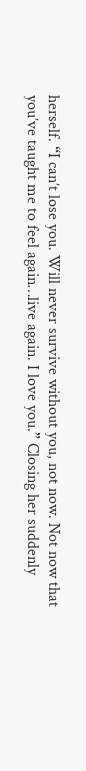herself. “I can’t lose you. Will never survive without you, not now. Not now that you’ve taught me to feel again…live again. I love you.” Closing her suddenly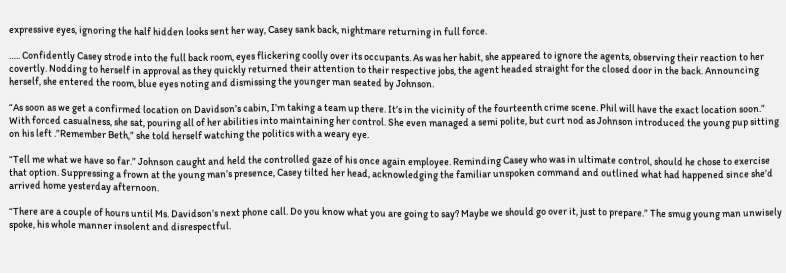expressive eyes, ignoring the half hidden looks sent her way, Casey sank back, nightmare returning in full force.

….. Confidently Casey strode into the full back room, eyes flickering coolly over its occupants. As was her habit, she appeared to ignore the agents, observing their reaction to her covertly. Nodding to herself in approval as they quickly returned their attention to their respective jobs, the agent headed straight for the closed door in the back. Announcing herself, she entered the room, blue eyes noting and dismissing the younger man seated by Johnson.

“As soon as we get a confirmed location on Davidson’s cabin, I’m taking a team up there. It’s in the vicinity of the fourteenth crime scene. Phil will have the exact location soon.” With forced casualness, she sat, pouring all of her abilities into maintaining her control. She even managed a semi polite, but curt nod as Johnson introduced the young pup sitting on his left .”Remember Beth,” she told herself watching the politics with a weary eye.

“Tell me what we have so far.” Johnson caught and held the controlled gaze of his once again employee. Reminding Casey who was in ultimate control, should he chose to exercise that option. Suppressing a frown at the young man’s presence, Casey tilted her head, acknowledging the familiar unspoken command and outlined what had happened since she’d arrived home yesterday afternoon.

“There are a couple of hours until Ms. Davidson’s next phone call. Do you know what you are going to say? Maybe we should go over it, just to prepare.” The smug young man unwisely spoke, his whole manner insolent and disrespectful.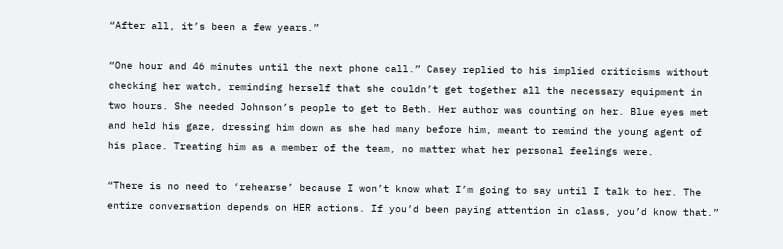“After all, it’s been a few years.”

“One hour and 46 minutes until the next phone call.” Casey replied to his implied criticisms without checking her watch, reminding herself that she couldn’t get together all the necessary equipment in two hours. She needed Johnson’s people to get to Beth. Her author was counting on her. Blue eyes met and held his gaze, dressing him down as she had many before him, meant to remind the young agent of his place. Treating him as a member of the team, no matter what her personal feelings were.

“There is no need to ‘rehearse’ because I won’t know what I’m going to say until I talk to her. The entire conversation depends on HER actions. If you’d been paying attention in class, you’d know that.”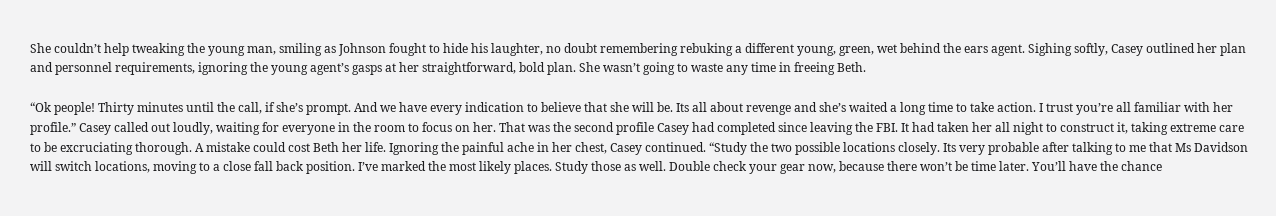She couldn’t help tweaking the young man, smiling as Johnson fought to hide his laughter, no doubt remembering rebuking a different young, green, wet behind the ears agent. Sighing softly, Casey outlined her plan and personnel requirements, ignoring the young agent’s gasps at her straightforward, bold plan. She wasn’t going to waste any time in freeing Beth.

“Ok people! Thirty minutes until the call, if she’s prompt. And we have every indication to believe that she will be. Its all about revenge and she’s waited a long time to take action. I trust you’re all familiar with her profile.” Casey called out loudly, waiting for everyone in the room to focus on her. That was the second profile Casey had completed since leaving the FBI. It had taken her all night to construct it, taking extreme care to be excruciating thorough. A mistake could cost Beth her life. Ignoring the painful ache in her chest, Casey continued. “Study the two possible locations closely. Its very probable after talking to me that Ms Davidson will switch locations, moving to a close fall back position. I’ve marked the most likely places. Study those as well. Double check your gear now, because there won’t be time later. You’ll have the chance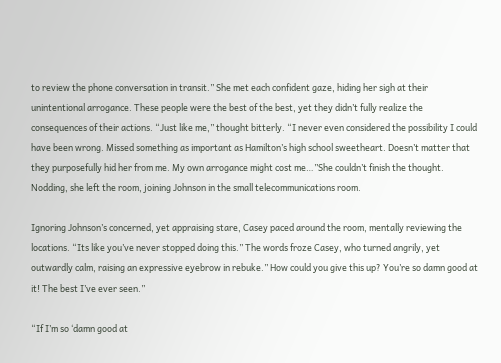to review the phone conversation in transit.” She met each confident gaze, hiding her sigh at their unintentional arrogance. These people were the best of the best, yet they didn’t fully realize the consequences of their actions. “Just like me,” thought bitterly. “I never even considered the possibility I could have been wrong. Missed something as important as Hamilton’s high school sweetheart. Doesn’t matter that they purposefully hid her from me. My own arrogance might cost me…”She couldn’t finish the thought. Nodding, she left the room, joining Johnson in the small telecommunications room.

Ignoring Johnson’s concerned, yet appraising stare, Casey paced around the room, mentally reviewing the locations. “Its like you’ve never stopped doing this.” The words froze Casey, who turned angrily, yet outwardly calm, raising an expressive eyebrow in rebuke.” How could you give this up? You’re so damn good at it! The best I’ve ever seen.”

“If I’m so ‘damn good at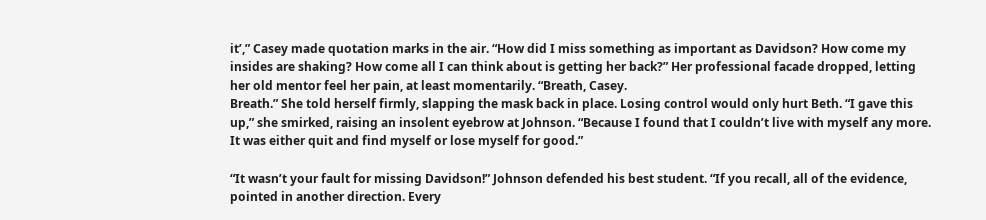it’,” Casey made quotation marks in the air. “How did I miss something as important as Davidson? How come my insides are shaking? How come all I can think about is getting her back?” Her professional facade dropped, letting her old mentor feel her pain, at least momentarily. “Breath, Casey.
Breath.” She told herself firmly, slapping the mask back in place. Losing control would only hurt Beth. “I gave this up,” she smirked, raising an insolent eyebrow at Johnson. “Because I found that I couldn’t live with myself any more. It was either quit and find myself or lose myself for good.”

“It wasn’t your fault for missing Davidson!” Johnson defended his best student. “If you recall, all of the evidence, pointed in another direction. Every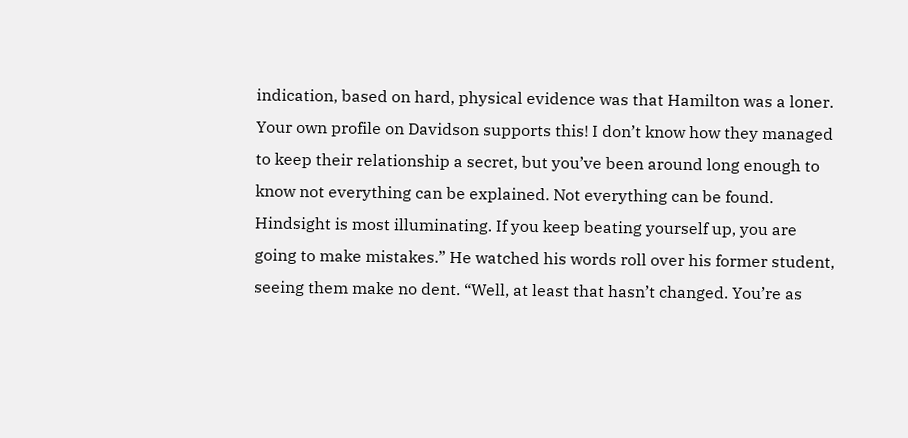indication, based on hard, physical evidence was that Hamilton was a loner. Your own profile on Davidson supports this! I don’t know how they managed to keep their relationship a secret, but you’ve been around long enough to know not everything can be explained. Not everything can be found. Hindsight is most illuminating. If you keep beating yourself up, you are going to make mistakes.” He watched his words roll over his former student, seeing them make no dent. “Well, at least that hasn’t changed. You’re as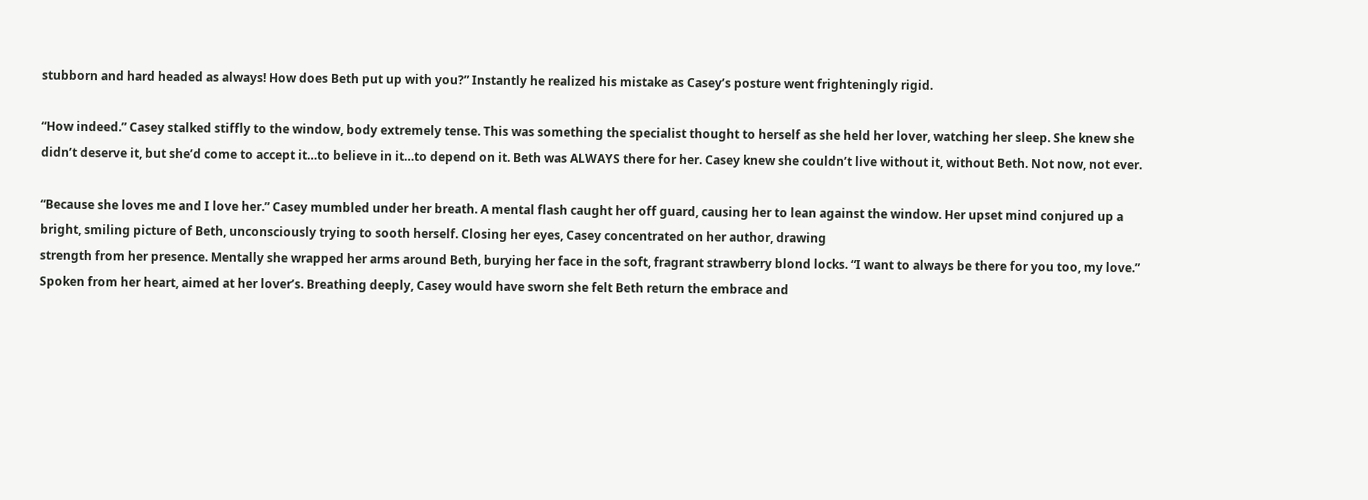stubborn and hard headed as always! How does Beth put up with you?” Instantly he realized his mistake as Casey’s posture went frighteningly rigid.

“How indeed.” Casey stalked stiffly to the window, body extremely tense. This was something the specialist thought to herself as she held her lover, watching her sleep. She knew she didn’t deserve it, but she’d come to accept it…to believe in it…to depend on it. Beth was ALWAYS there for her. Casey knew she couldn’t live without it, without Beth. Not now, not ever.

“Because she loves me and I love her.” Casey mumbled under her breath. A mental flash caught her off guard, causing her to lean against the window. Her upset mind conjured up a bright, smiling picture of Beth, unconsciously trying to sooth herself. Closing her eyes, Casey concentrated on her author, drawing
strength from her presence. Mentally she wrapped her arms around Beth, burying her face in the soft, fragrant strawberry blond locks. “I want to always be there for you too, my love.” Spoken from her heart, aimed at her lover’s. Breathing deeply, Casey would have sworn she felt Beth return the embrace and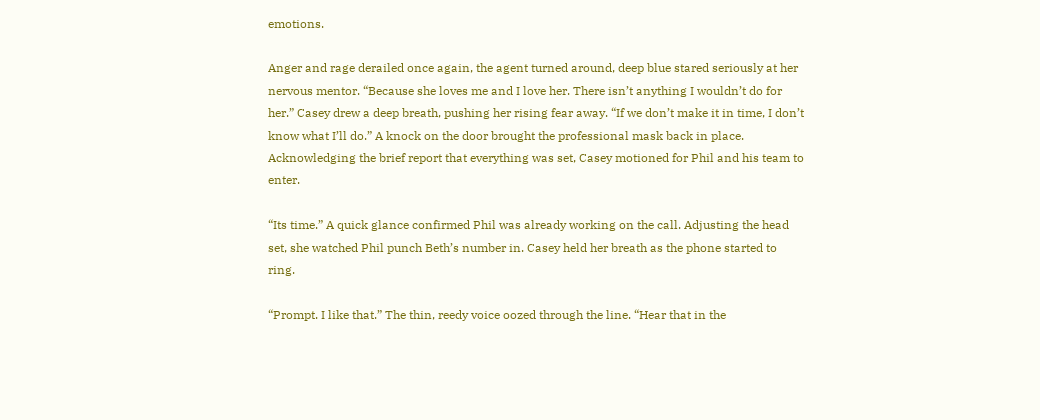emotions.

Anger and rage derailed once again, the agent turned around, deep blue stared seriously at her nervous mentor. “Because she loves me and I love her. There isn’t anything I wouldn’t do for her.” Casey drew a deep breath, pushing her rising fear away. “If we don’t make it in time, I don’t know what I’ll do.” A knock on the door brought the professional mask back in place. Acknowledging the brief report that everything was set, Casey motioned for Phil and his team to enter.

“Its time.” A quick glance confirmed Phil was already working on the call. Adjusting the head set, she watched Phil punch Beth’s number in. Casey held her breath as the phone started to ring.

“Prompt. I like that.” The thin, reedy voice oozed through the line. “Hear that in the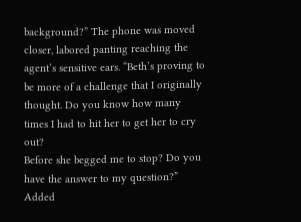background?” The phone was moved closer, labored panting reaching the agent’s sensitive ears. “Beth’s proving to be more of a challenge that I originally thought. Do you know how many times I had to hit her to get her to cry out?
Before she begged me to stop? Do you have the answer to my question?” Added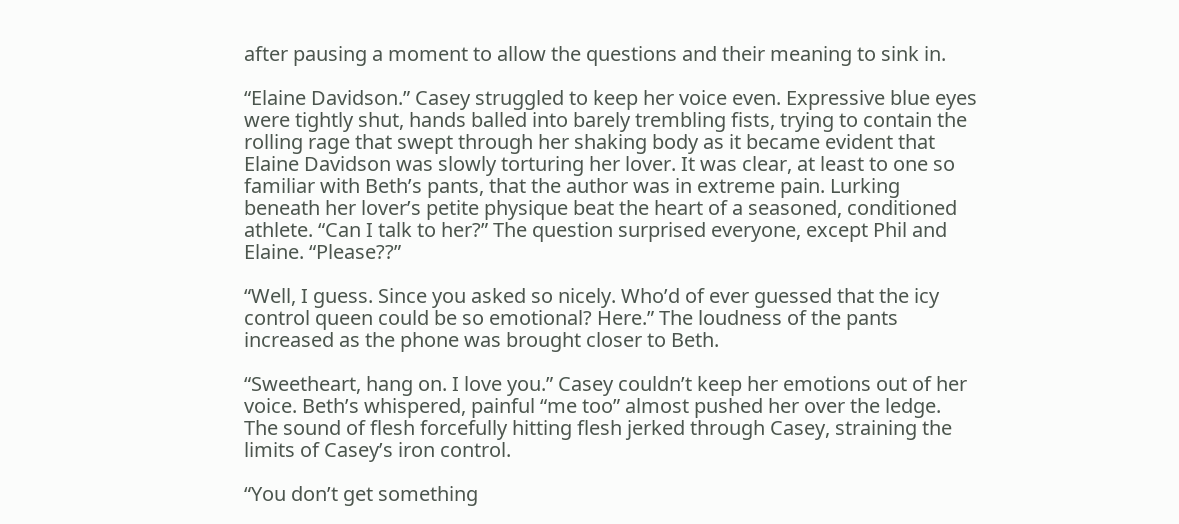after pausing a moment to allow the questions and their meaning to sink in.

“Elaine Davidson.” Casey struggled to keep her voice even. Expressive blue eyes were tightly shut, hands balled into barely trembling fists, trying to contain the rolling rage that swept through her shaking body as it became evident that Elaine Davidson was slowly torturing her lover. It was clear, at least to one so familiar with Beth’s pants, that the author was in extreme pain. Lurking beneath her lover’s petite physique beat the heart of a seasoned, conditioned athlete. “Can I talk to her?” The question surprised everyone, except Phil and Elaine. “Please??”

“Well, I guess. Since you asked so nicely. Who’d of ever guessed that the icy control queen could be so emotional? Here.” The loudness of the pants increased as the phone was brought closer to Beth.

“Sweetheart, hang on. I love you.” Casey couldn’t keep her emotions out of her voice. Beth’s whispered, painful “me too” almost pushed her over the ledge. The sound of flesh forcefully hitting flesh jerked through Casey, straining the limits of Casey’s iron control.

“You don’t get something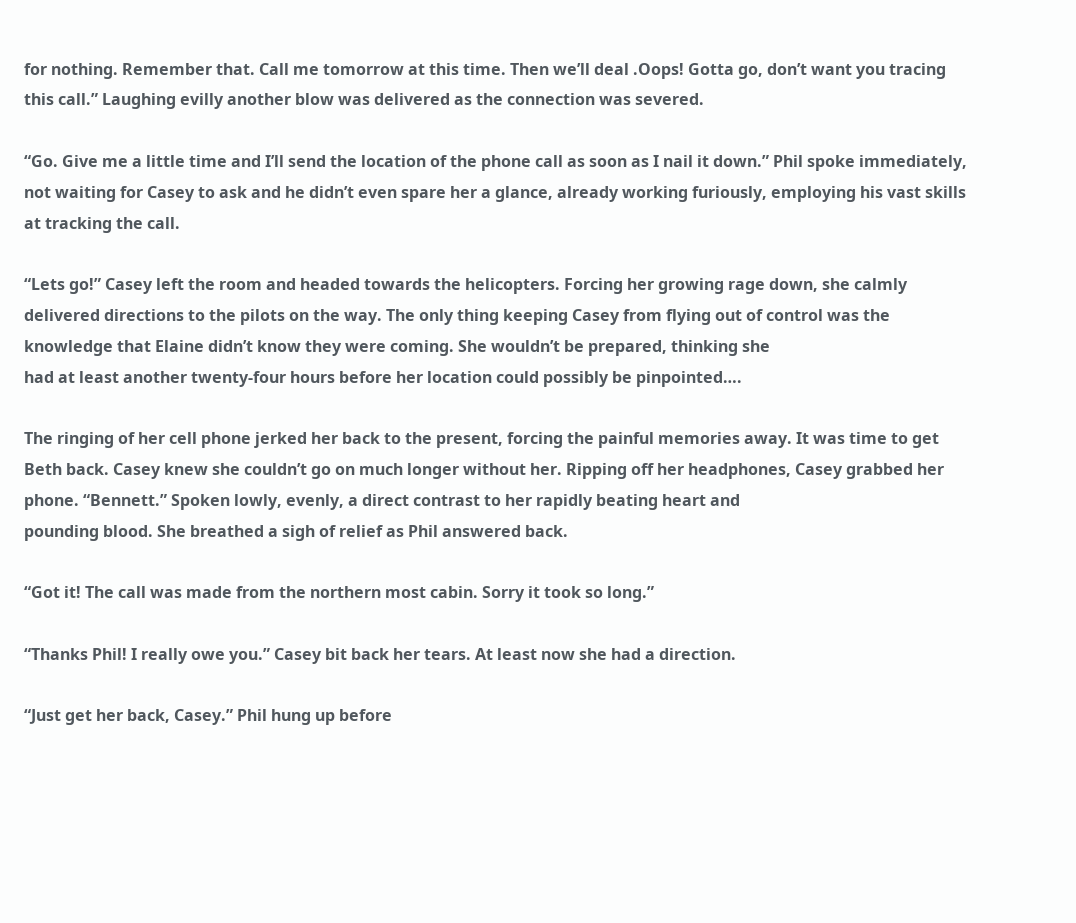for nothing. Remember that. Call me tomorrow at this time. Then we’ll deal .Oops! Gotta go, don’t want you tracing this call.” Laughing evilly another blow was delivered as the connection was severed.

“Go. Give me a little time and I’ll send the location of the phone call as soon as I nail it down.” Phil spoke immediately, not waiting for Casey to ask and he didn’t even spare her a glance, already working furiously, employing his vast skills at tracking the call.

“Lets go!” Casey left the room and headed towards the helicopters. Forcing her growing rage down, she calmly delivered directions to the pilots on the way. The only thing keeping Casey from flying out of control was the knowledge that Elaine didn’t know they were coming. She wouldn’t be prepared, thinking she
had at least another twenty-four hours before her location could possibly be pinpointed….

The ringing of her cell phone jerked her back to the present, forcing the painful memories away. It was time to get Beth back. Casey knew she couldn’t go on much longer without her. Ripping off her headphones, Casey grabbed her phone. “Bennett.” Spoken lowly, evenly, a direct contrast to her rapidly beating heart and
pounding blood. She breathed a sigh of relief as Phil answered back.

“Got it! The call was made from the northern most cabin. Sorry it took so long.”

“Thanks Phil! I really owe you.” Casey bit back her tears. At least now she had a direction.

“Just get her back, Casey.” Phil hung up before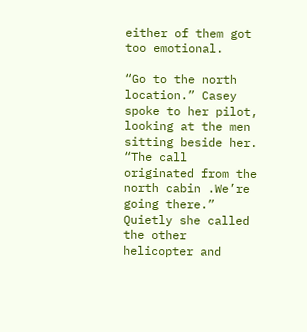either of them got too emotional.

“Go to the north location.” Casey spoke to her pilot, looking at the men sitting beside her. “The call originated from the north cabin .We’re going there.” Quietly she called the other helicopter and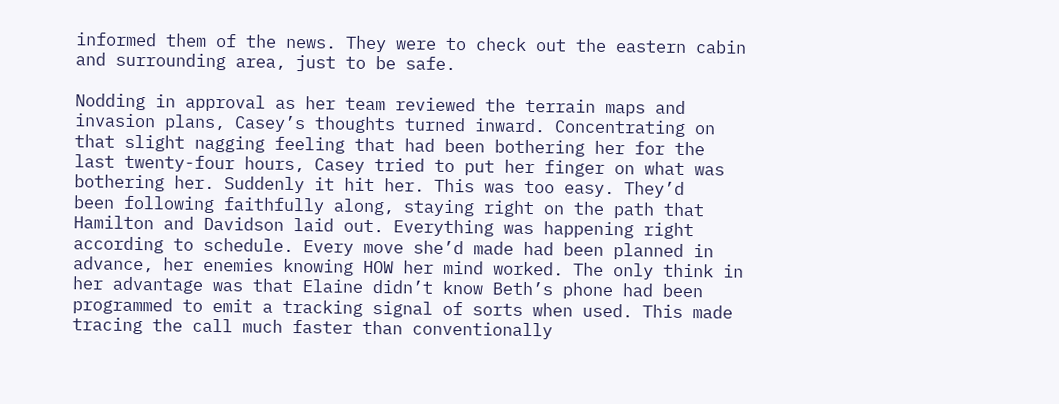informed them of the news. They were to check out the eastern cabin and surrounding area, just to be safe.

Nodding in approval as her team reviewed the terrain maps and invasion plans, Casey’s thoughts turned inward. Concentrating on that slight nagging feeling that had been bothering her for the last twenty-four hours, Casey tried to put her finger on what was bothering her. Suddenly it hit her. This was too easy. They’d
been following faithfully along, staying right on the path that Hamilton and Davidson laid out. Everything was happening right according to schedule. Every move she’d made had been planned in advance, her enemies knowing HOW her mind worked. The only think in her advantage was that Elaine didn’t know Beth’s phone had been programmed to emit a tracking signal of sorts when used. This made tracing the call much faster than conventionally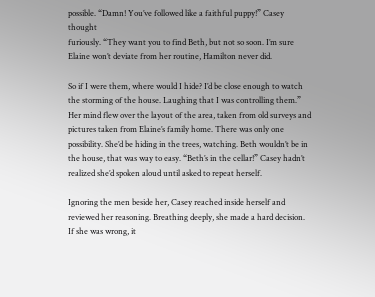possible. “Damn! You’ve followed like a faithful puppy!” Casey thought
furiously. “They want you to find Beth, but not so soon. I’m sure Elaine won’t deviate from her routine, Hamilton never did.

So if I were them, where would I hide? I’d be close enough to watch the storming of the house. Laughing that I was controlling them.” Her mind flew over the layout of the area, taken from old surveys and pictures taken from Elaine’s family home. There was only one possibility. She’d be hiding in the trees, watching. Beth wouldn’t be in the house, that was way to easy. “Beth’s in the cellar!” Casey hadn’t realized she’d spoken aloud until asked to repeat herself.

Ignoring the men beside her, Casey reached inside herself and reviewed her reasoning. Breathing deeply, she made a hard decision. If she was wrong, it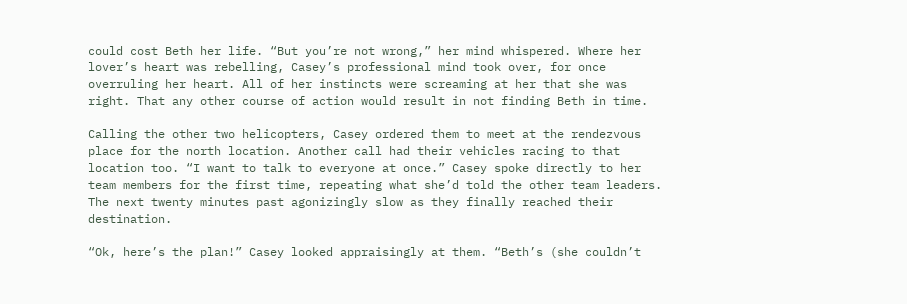could cost Beth her life. “But you’re not wrong,” her mind whispered. Where her lover’s heart was rebelling, Casey’s professional mind took over, for once overruling her heart. All of her instincts were screaming at her that she was right. That any other course of action would result in not finding Beth in time.

Calling the other two helicopters, Casey ordered them to meet at the rendezvous place for the north location. Another call had their vehicles racing to that location too. “I want to talk to everyone at once.” Casey spoke directly to her team members for the first time, repeating what she’d told the other team leaders.
The next twenty minutes past agonizingly slow as they finally reached their destination.

“Ok, here’s the plan!” Casey looked appraisingly at them. “Beth’s (she couldn’t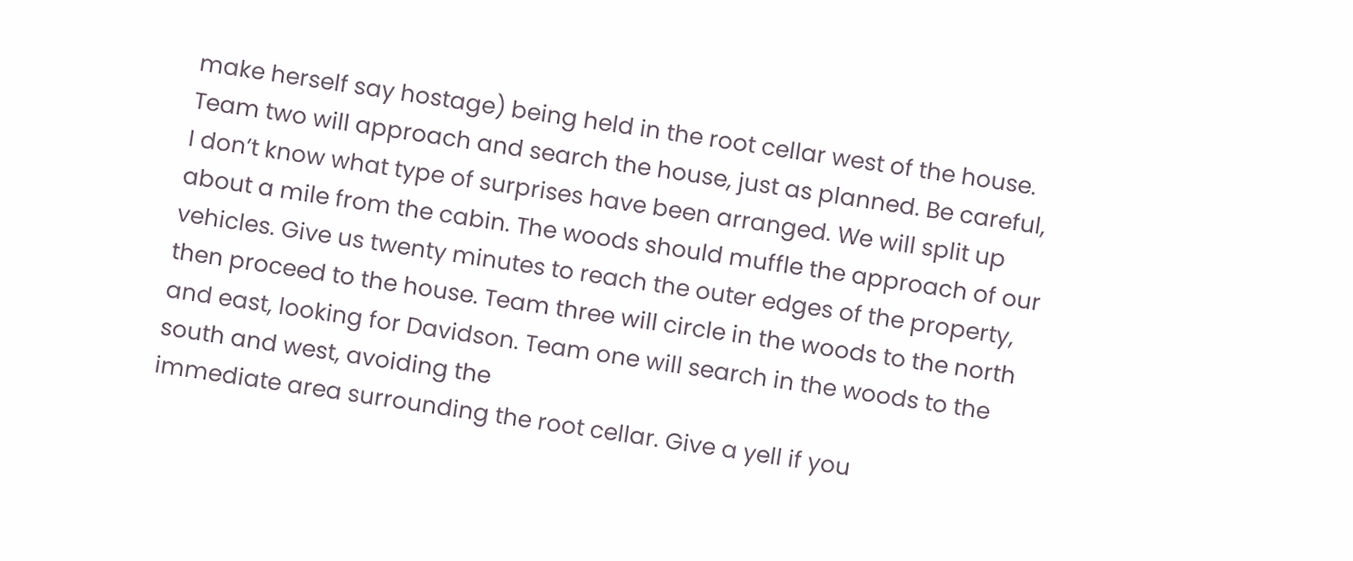make herself say hostage) being held in the root cellar west of the house. Team two will approach and search the house, just as planned. Be careful, I don’t know what type of surprises have been arranged. We will split up about a mile from the cabin. The woods should muffle the approach of our vehicles. Give us twenty minutes to reach the outer edges of the property, then proceed to the house. Team three will circle in the woods to the north and east, looking for Davidson. Team one will search in the woods to the south and west, avoiding the
immediate area surrounding the root cellar. Give a yell if you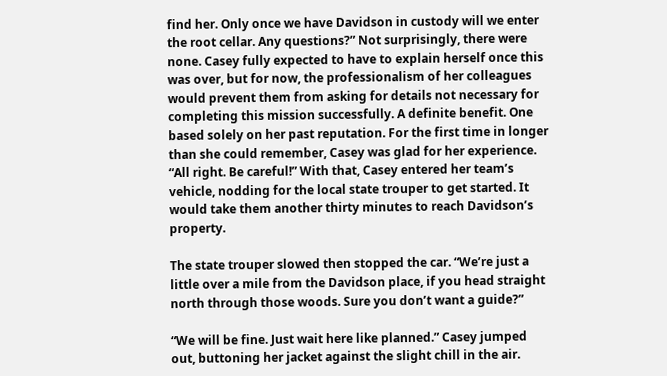find her. Only once we have Davidson in custody will we enter the root cellar. Any questions?” Not surprisingly, there were none. Casey fully expected to have to explain herself once this was over, but for now, the professionalism of her colleagues would prevent them from asking for details not necessary for completing this mission successfully. A definite benefit. One based solely on her past reputation. For the first time in longer than she could remember, Casey was glad for her experience. “All right. Be careful!” With that, Casey entered her team’s vehicle, nodding for the local state trouper to get started. It would take them another thirty minutes to reach Davidson’s property.

The state trouper slowed then stopped the car. “We’re just a little over a mile from the Davidson place, if you head straight north through those woods. Sure you don’t want a guide?”

“We will be fine. Just wait here like planned.” Casey jumped out, buttoning her jacket against the slight chill in the air.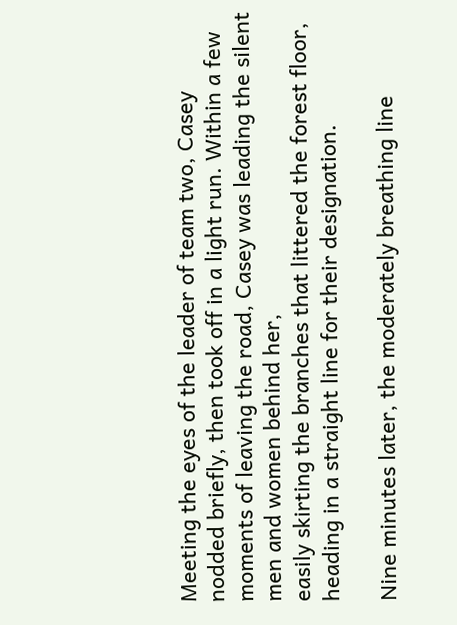Meeting the eyes of the leader of team two, Casey nodded briefly, then took off in a light run. Within a few moments of leaving the road, Casey was leading the silent men and women behind her,
easily skirting the branches that littered the forest floor, heading in a straight line for their designation.

Nine minutes later, the moderately breathing line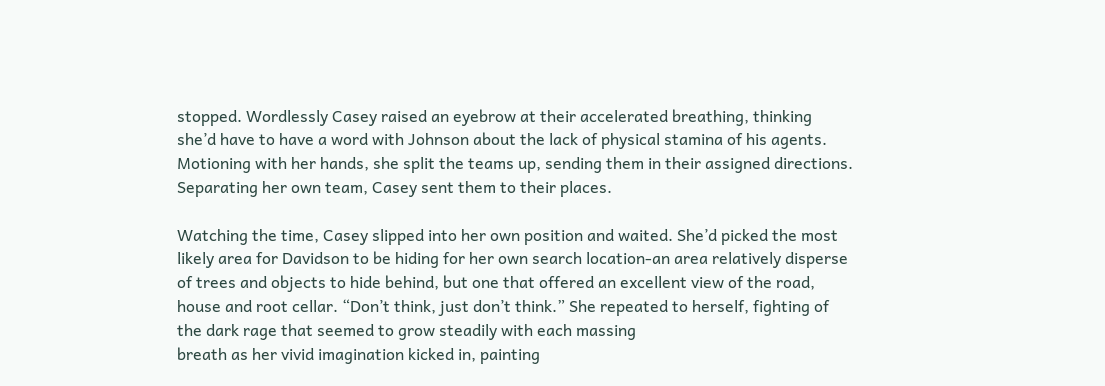stopped. Wordlessly Casey raised an eyebrow at their accelerated breathing, thinking she’d have to have a word with Johnson about the lack of physical stamina of his agents. Motioning with her hands, she split the teams up, sending them in their assigned directions. Separating her own team, Casey sent them to their places.

Watching the time, Casey slipped into her own position and waited. She’d picked the most likely area for Davidson to be hiding for her own search location-an area relatively disperse of trees and objects to hide behind, but one that offered an excellent view of the road, house and root cellar. “Don’t think, just don’t think.” She repeated to herself, fighting of the dark rage that seemed to grow steadily with each massing
breath as her vivid imagination kicked in, painting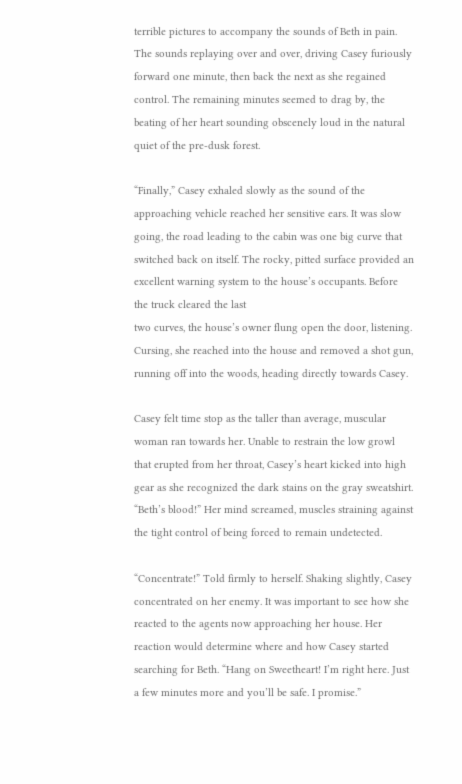terrible pictures to accompany the sounds of Beth in pain. The sounds replaying over and over, driving Casey furiously forward one minute, then back the next as she regained control. The remaining minutes seemed to drag by, the beating of her heart sounding obscenely loud in the natural quiet of the pre-dusk forest.

“Finally,” Casey exhaled slowly as the sound of the approaching vehicle reached her sensitive ears. It was slow going, the road leading to the cabin was one big curve that switched back on itself. The rocky, pitted surface provided an excellent warning system to the house’s occupants. Before the truck cleared the last
two curves, the house’s owner flung open the door, listening. Cursing, she reached into the house and removed a shot gun, running off into the woods, heading directly towards Casey.

Casey felt time stop as the taller than average, muscular woman ran towards her. Unable to restrain the low growl that erupted from her throat, Casey’s heart kicked into high gear as she recognized the dark stains on the gray sweatshirt. “Beth’s blood!” Her mind screamed, muscles straining against the tight control of being forced to remain undetected.

“Concentrate!” Told firmly to herself. Shaking slightly, Casey concentrated on her enemy. It was important to see how she reacted to the agents now approaching her house. Her reaction would determine where and how Casey started searching for Beth. “Hang on Sweetheart! I’m right here. Just a few minutes more and you’ll be safe. I promise.”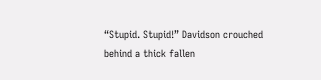“Stupid. Stupid!” Davidson crouched behind a thick fallen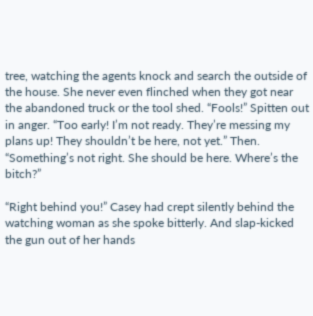tree, watching the agents knock and search the outside of the house. She never even flinched when they got near the abandoned truck or the tool shed. “Fools!” Spitten out in anger. “Too early! I’m not ready. They’re messing my plans up! They shouldn’t be here, not yet.” Then. “Something’s not right. She should be here. Where’s the bitch?”

“Right behind you!” Casey had crept silently behind the watching woman as she spoke bitterly. And slap-kicked the gun out of her hands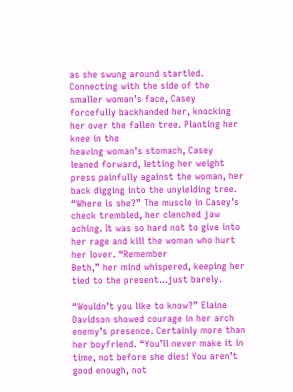as she swung around startled. Connecting with the side of the smaller woman’s face, Casey forcefully backhanded her, knocking her over the fallen tree. Planting her knee in the
heaving woman’s stomach, Casey leaned forward, letting her weight press painfully against the woman, her back digging into the unyielding tree. “Where is she?” The muscle in Casey’s check trembled, her clenched jaw aching. It was so hard not to give into her rage and kill the woman who hurt her lover. “Remember
Beth,” her mind whispered, keeping her tied to the present…just barely.

“Wouldn’t you like to know?” Elaine Davidson showed courage in her arch enemy’s presence. Certainly more than her boyfriend. “You’ll never make it in time, not before she dies! You aren’t good enough, not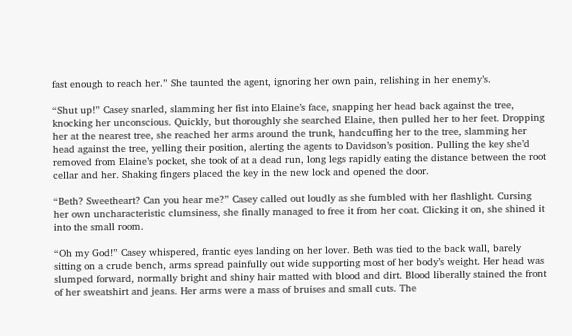fast enough to reach her.” She taunted the agent, ignoring her own pain, relishing in her enemy’s.

“Shut up!” Casey snarled, slamming her fist into Elaine’s face, snapping her head back against the tree, knocking her unconscious. Quickly, but thoroughly she searched Elaine, then pulled her to her feet. Dropping her at the nearest tree, she reached her arms around the trunk, handcuffing her to the tree, slamming her head against the tree, yelling their position, alerting the agents to Davidson’s position. Pulling the key she’d removed from Elaine’s pocket, she took of at a dead run, long legs rapidly eating the distance between the root cellar and her. Shaking fingers placed the key in the new lock and opened the door.

“Beth? Sweetheart? Can you hear me?” Casey called out loudly as she fumbled with her flashlight. Cursing her own uncharacteristic clumsiness, she finally managed to free it from her coat. Clicking it on, she shined it into the small room.

“Oh my God!” Casey whispered, frantic eyes landing on her lover. Beth was tied to the back wall, barely sitting on a crude bench, arms spread painfully out wide supporting most of her body’s weight. Her head was slumped forward, normally bright and shiny hair matted with blood and dirt. Blood liberally stained the front of her sweatshirt and jeans. Her arms were a mass of bruises and small cuts. The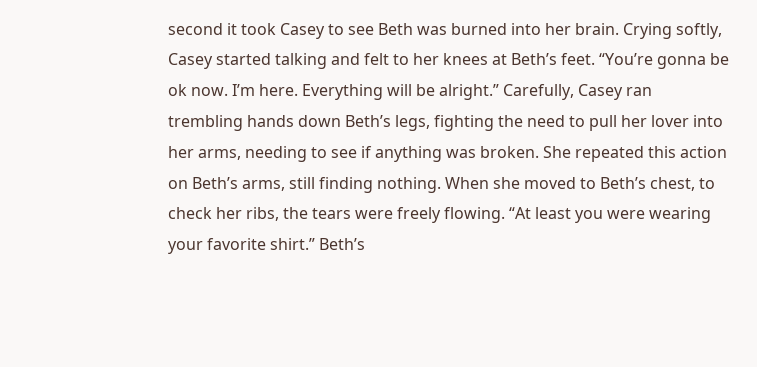second it took Casey to see Beth was burned into her brain. Crying softly, Casey started talking and felt to her knees at Beth’s feet. “You’re gonna be ok now. I’m here. Everything will be alright.” Carefully, Casey ran trembling hands down Beth’s legs, fighting the need to pull her lover into her arms, needing to see if anything was broken. She repeated this action on Beth’s arms, still finding nothing. When she moved to Beth’s chest, to check her ribs, the tears were freely flowing. “At least you were wearing your favorite shirt.” Beth’s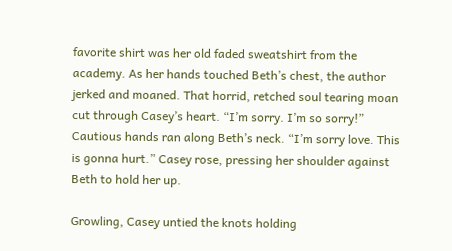favorite shirt was her old faded sweatshirt from the academy. As her hands touched Beth’s chest, the author jerked and moaned. That horrid, retched soul tearing moan cut through Casey’s heart. “I’m sorry. I’m so sorry!” Cautious hands ran along Beth’s neck. “I’m sorry love. This is gonna hurt.” Casey rose, pressing her shoulder against Beth to hold her up.

Growling, Casey untied the knots holding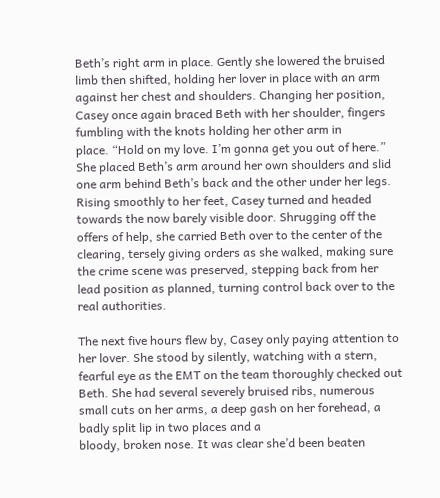Beth’s right arm in place. Gently she lowered the bruised limb then shifted, holding her lover in place with an arm against her chest and shoulders. Changing her position, Casey once again braced Beth with her shoulder, fingers fumbling with the knots holding her other arm in
place. “Hold on my love. I’m gonna get you out of here.” She placed Beth’s arm around her own shoulders and slid one arm behind Beth’s back and the other under her legs. Rising smoothly to her feet, Casey turned and headed towards the now barely visible door. Shrugging off the offers of help, she carried Beth over to the center of the clearing, tersely giving orders as she walked, making sure the crime scene was preserved, stepping back from her lead position as planned, turning control back over to the real authorities.

The next five hours flew by, Casey only paying attention to her lover. She stood by silently, watching with a stern, fearful eye as the EMT on the team thoroughly checked out Beth. She had several severely bruised ribs, numerous small cuts on her arms, a deep gash on her forehead, a badly split lip in two places and a
bloody, broken nose. It was clear she’d been beaten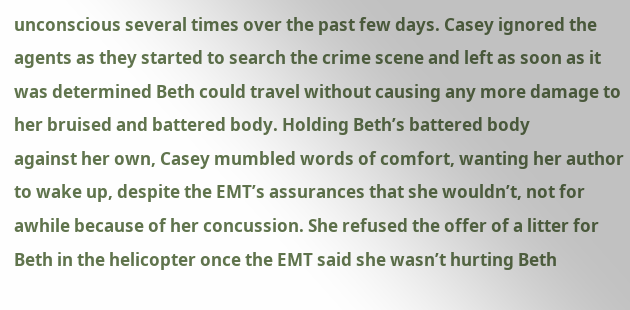unconscious several times over the past few days. Casey ignored the agents as they started to search the crime scene and left as soon as it was determined Beth could travel without causing any more damage to her bruised and battered body. Holding Beth’s battered body
against her own, Casey mumbled words of comfort, wanting her author to wake up, despite the EMT’s assurances that she wouldn’t, not for awhile because of her concussion. She refused the offer of a litter for Beth in the helicopter once the EMT said she wasn’t hurting Beth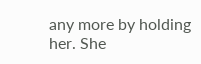any more by holding her. She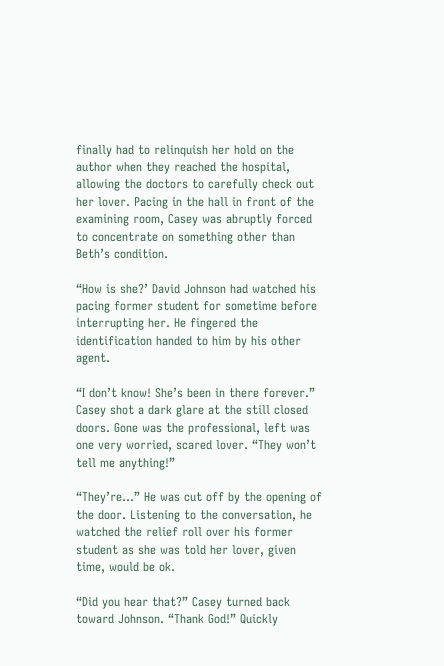finally had to relinquish her hold on the author when they reached the hospital, allowing the doctors to carefully check out her lover. Pacing in the hall in front of the examining room, Casey was abruptly forced to concentrate on something other than Beth’s condition.

“How is she?’ David Johnson had watched his pacing former student for sometime before interrupting her. He fingered the identification handed to him by his other agent.

“I don’t know! She’s been in there forever.” Casey shot a dark glare at the still closed doors. Gone was the professional, left was one very worried, scared lover. “They won’t tell me anything!”

“They’re…” He was cut off by the opening of the door. Listening to the conversation, he watched the relief roll over his former student as she was told her lover, given time, would be ok.

“Did you hear that?” Casey turned back toward Johnson. “Thank God!” Quickly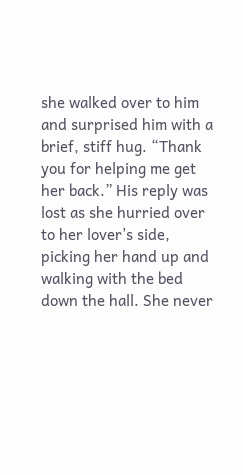she walked over to him and surprised him with a brief, stiff hug. “Thank you for helping me get her back.” His reply was lost as she hurried over to her lover’s side, picking her hand up and walking with the bed down the hall. She never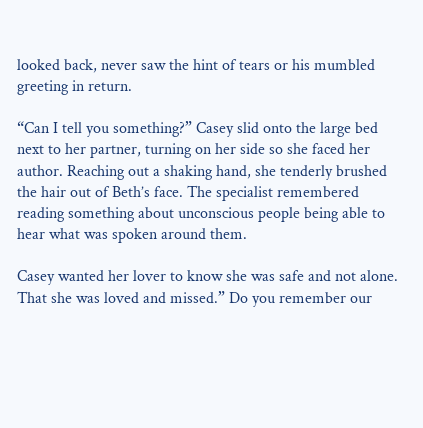looked back, never saw the hint of tears or his mumbled greeting in return.

“Can I tell you something?” Casey slid onto the large bed next to her partner, turning on her side so she faced her author. Reaching out a shaking hand, she tenderly brushed the hair out of Beth’s face. The specialist remembered reading something about unconscious people being able to hear what was spoken around them.

Casey wanted her lover to know she was safe and not alone. That she was loved and missed.” Do you remember our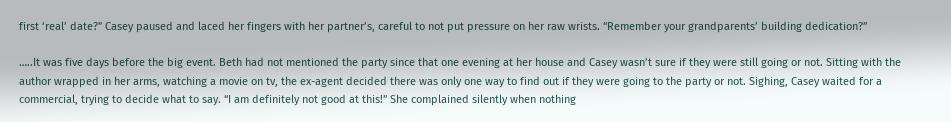first ‘real’ date?” Casey paused and laced her fingers with her partner’s, careful to not put pressure on her raw wrists. “Remember your grandparents’ building dedication?”

…..It was five days before the big event. Beth had not mentioned the party since that one evening at her house and Casey wasn’t sure if they were still going or not. Sitting with the author wrapped in her arms, watching a movie on tv, the ex-agent decided there was only one way to find out if they were going to the party or not. Sighing, Casey waited for a commercial, trying to decide what to say. “I am definitely not good at this!” She complained silently when nothing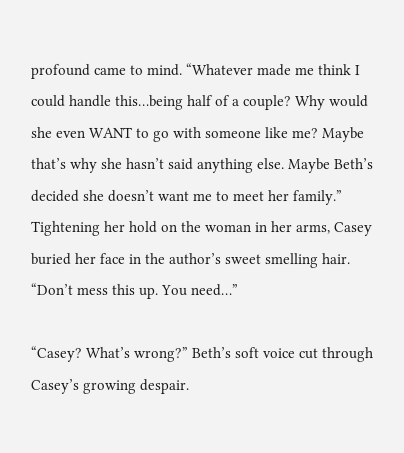profound came to mind. “Whatever made me think I could handle this…being half of a couple? Why would she even WANT to go with someone like me? Maybe that’s why she hasn’t said anything else. Maybe Beth’s decided she doesn’t want me to meet her family.”
Tightening her hold on the woman in her arms, Casey buried her face in the author’s sweet smelling hair. “Don’t mess this up. You need…”

“Casey? What’s wrong?” Beth’s soft voice cut through Casey’s growing despair.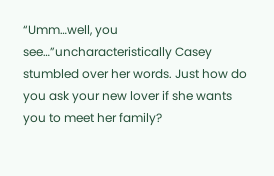“Umm…well, you see…”uncharacteristically Casey stumbled over her words. Just how do you ask your new lover if she wants you to meet her family?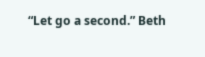“Let go a second.” Beth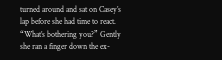turned around and sat on Casey’s lap before she had time to react. “What’s bothering you?” Gently she ran a finger down the ex-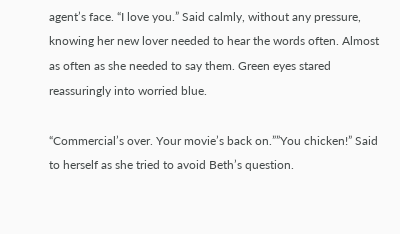agent’s face. “I love you.” Said calmly, without any pressure, knowing her new lover needed to hear the words often. Almost as often as she needed to say them. Green eyes stared reassuringly into worried blue.

“Commercial’s over. Your movie’s back on.””You chicken!” Said to herself as she tried to avoid Beth’s question.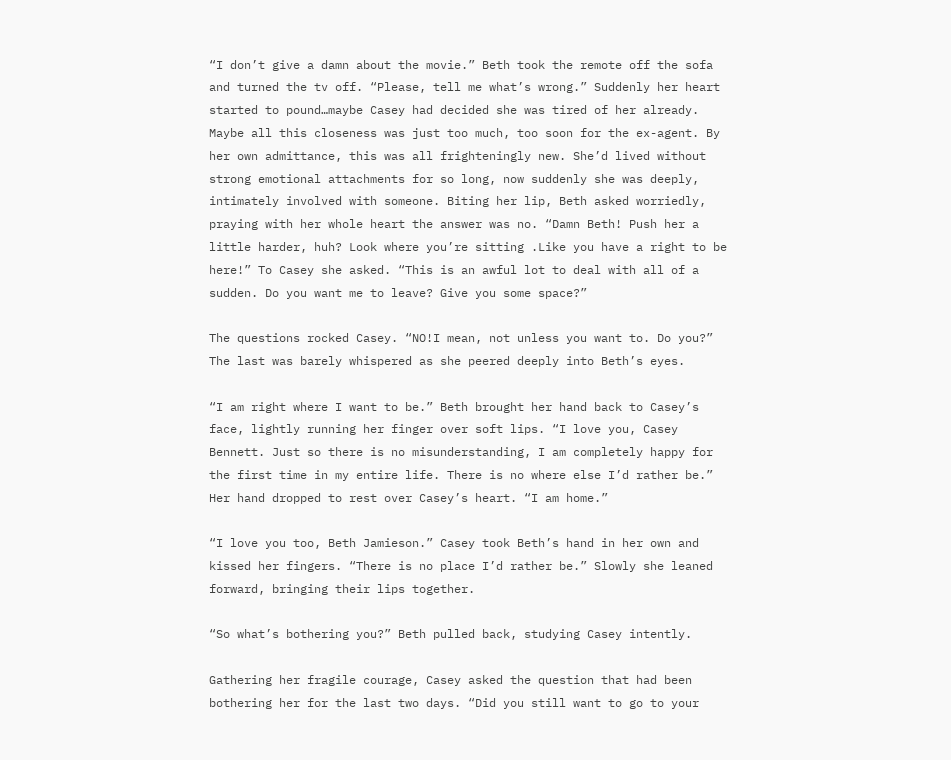“I don’t give a damn about the movie.” Beth took the remote off the sofa and turned the tv off. “Please, tell me what’s wrong.” Suddenly her heart started to pound…maybe Casey had decided she was tired of her already. Maybe all this closeness was just too much, too soon for the ex-agent. By her own admittance, this was all frighteningly new. She’d lived without strong emotional attachments for so long, now suddenly she was deeply, intimately involved with someone. Biting her lip, Beth asked worriedly, praying with her whole heart the answer was no. “Damn Beth! Push her a little harder, huh? Look where you’re sitting .Like you have a right to be here!” To Casey she asked. “This is an awful lot to deal with all of a sudden. Do you want me to leave? Give you some space?”

The questions rocked Casey. “NO!I mean, not unless you want to. Do you?” The last was barely whispered as she peered deeply into Beth’s eyes.

“I am right where I want to be.” Beth brought her hand back to Casey’s face, lightly running her finger over soft lips. “I love you, Casey Bennett. Just so there is no misunderstanding, I am completely happy for the first time in my entire life. There is no where else I’d rather be.” Her hand dropped to rest over Casey’s heart. “I am home.”

“I love you too, Beth Jamieson.” Casey took Beth’s hand in her own and kissed her fingers. “There is no place I’d rather be.” Slowly she leaned forward, bringing their lips together.

“So what’s bothering you?” Beth pulled back, studying Casey intently.

Gathering her fragile courage, Casey asked the question that had been bothering her for the last two days. “Did you still want to go to your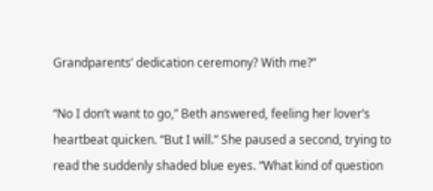Grandparents’ dedication ceremony? With me?”

“No I don’t want to go,” Beth answered, feeling her lover’s heartbeat quicken. “But I will.” She paused a second, trying to read the suddenly shaded blue eyes. “What kind of question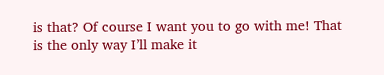is that? Of course I want you to go with me! That is the only way I’ll make it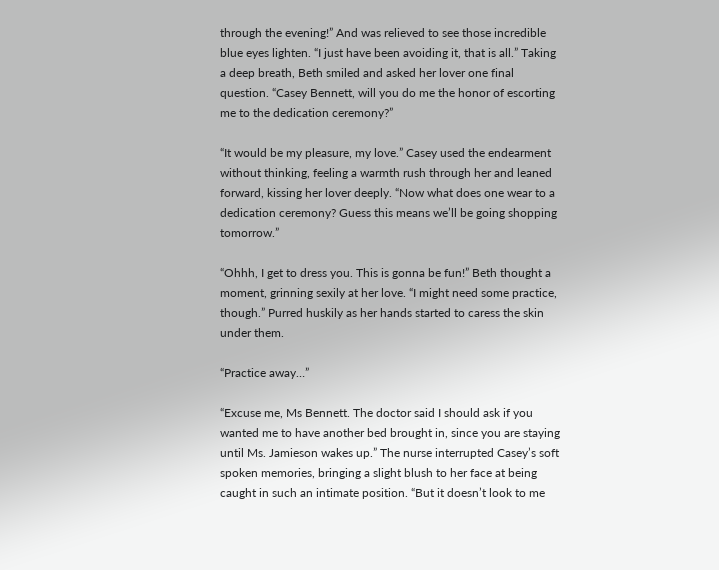through the evening!” And was relieved to see those incredible blue eyes lighten. “I just have been avoiding it, that is all.” Taking a deep breath, Beth smiled and asked her lover one final question. “Casey Bennett, will you do me the honor of escorting me to the dedication ceremony?”

“It would be my pleasure, my love.” Casey used the endearment without thinking, feeling a warmth rush through her and leaned forward, kissing her lover deeply. “Now what does one wear to a dedication ceremony? Guess this means we’ll be going shopping tomorrow.”

“Ohhh, I get to dress you. This is gonna be fun!” Beth thought a moment, grinning sexily at her love. “I might need some practice, though.” Purred huskily as her hands started to caress the skin under them.

“Practice away…”

“Excuse me, Ms Bennett. The doctor said I should ask if you wanted me to have another bed brought in, since you are staying until Ms. Jamieson wakes up.” The nurse interrupted Casey’s soft spoken memories, bringing a slight blush to her face at being caught in such an intimate position. “But it doesn’t look to me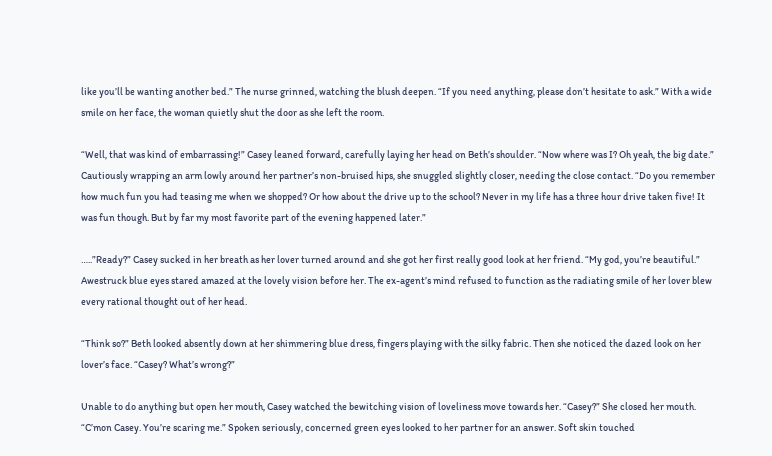like you’ll be wanting another bed.” The nurse grinned, watching the blush deepen. “If you need anything, please don’t hesitate to ask.” With a wide smile on her face, the woman quietly shut the door as she left the room.

“Well, that was kind of embarrassing!” Casey leaned forward, carefully laying her head on Beth’s shoulder. “Now where was I? Oh yeah, the big date.” Cautiously wrapping an arm lowly around her partner’s non-bruised hips, she snuggled slightly closer, needing the close contact. “Do you remember how much fun you had teasing me when we shopped? Or how about the drive up to the school? Never in my life has a three hour drive taken five! It was fun though. But by far my most favorite part of the evening happened later.”

…..”Ready?” Casey sucked in her breath as her lover turned around and she got her first really good look at her friend. “My god, you’re beautiful.” Awestruck blue eyes stared amazed at the lovely vision before her. The ex-agent’s mind refused to function as the radiating smile of her lover blew every rational thought out of her head.

“Think so?” Beth looked absently down at her shimmering blue dress, fingers playing with the silky fabric. Then she noticed the dazed look on her lover’s face. “Casey? What’s wrong?”

Unable to do anything but open her mouth, Casey watched the bewitching vision of loveliness move towards her. “Casey?” She closed her mouth. “C’mon Casey. You’re scaring me.” Spoken seriously, concerned green eyes looked to her partner for an answer. Soft skin touched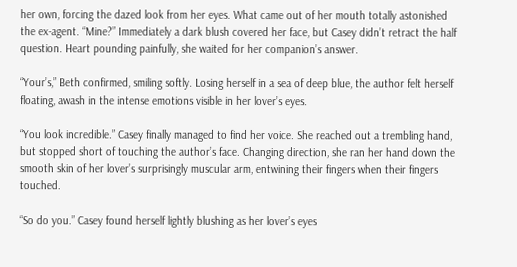her own, forcing the dazed look from her eyes. What came out of her mouth totally astonished the ex-agent. “Mine?” Immediately a dark blush covered her face, but Casey didn’t retract the half question. Heart pounding painfully, she waited for her companion’s answer.

“Your’s,” Beth confirmed, smiling softly. Losing herself in a sea of deep blue, the author felt herself floating, awash in the intense emotions visible in her lover’s eyes.

“You look incredible.” Casey finally managed to find her voice. She reached out a trembling hand, but stopped short of touching the author’s face. Changing direction, she ran her hand down the smooth skin of her lover’s surprisingly muscular arm, entwining their fingers when their fingers touched.

“So do you.” Casey found herself lightly blushing as her lover’s eyes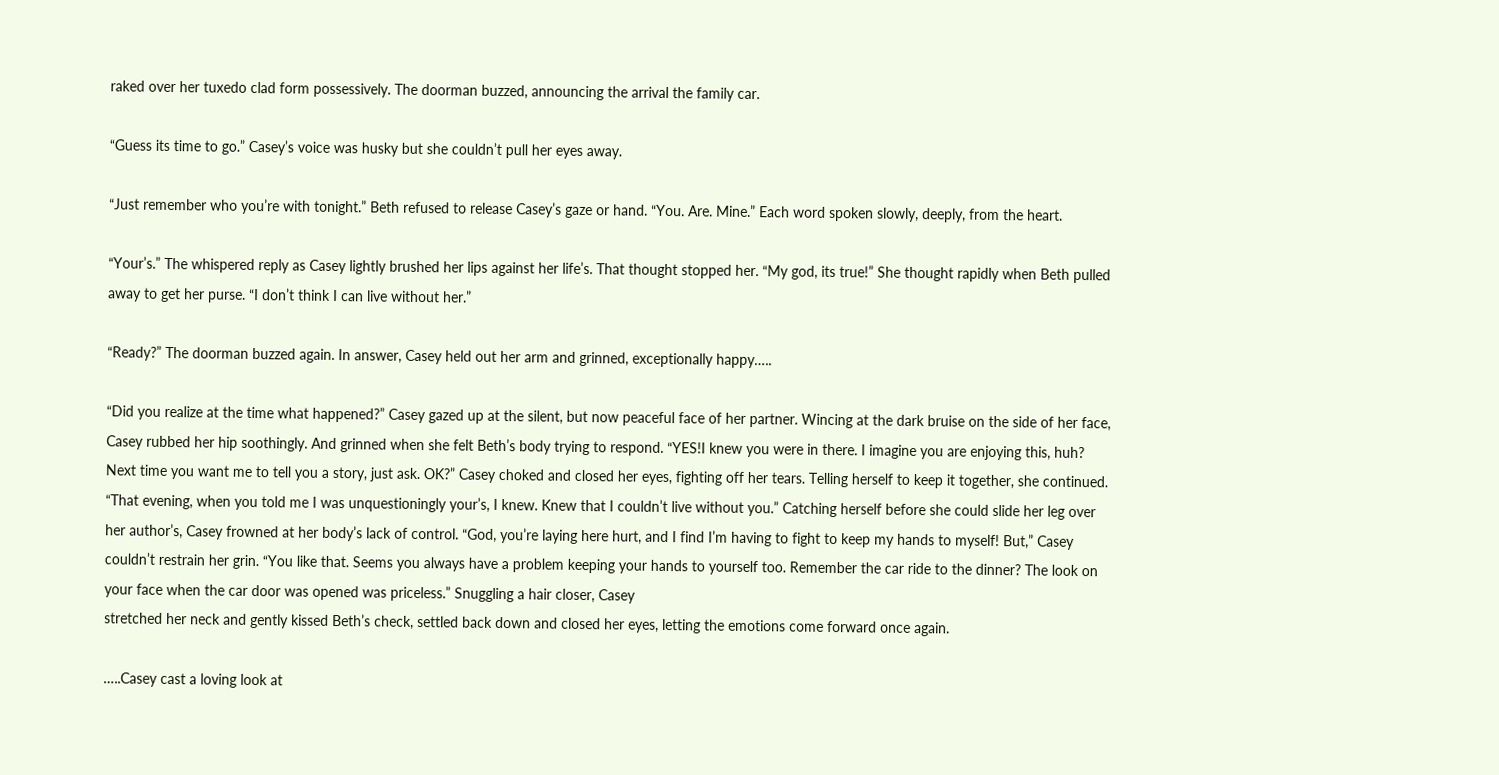raked over her tuxedo clad form possessively. The doorman buzzed, announcing the arrival the family car.

“Guess its time to go.” Casey’s voice was husky but she couldn’t pull her eyes away.

“Just remember who you’re with tonight.” Beth refused to release Casey’s gaze or hand. “You. Are. Mine.” Each word spoken slowly, deeply, from the heart.

“Your’s.” The whispered reply as Casey lightly brushed her lips against her life’s. That thought stopped her. “My god, its true!” She thought rapidly when Beth pulled away to get her purse. “I don’t think I can live without her.”

“Ready?” The doorman buzzed again. In answer, Casey held out her arm and grinned, exceptionally happy…..

“Did you realize at the time what happened?” Casey gazed up at the silent, but now peaceful face of her partner. Wincing at the dark bruise on the side of her face, Casey rubbed her hip soothingly. And grinned when she felt Beth’s body trying to respond. “YES!I knew you were in there. I imagine you are enjoying this, huh? Next time you want me to tell you a story, just ask. OK?” Casey choked and closed her eyes, fighting off her tears. Telling herself to keep it together, she continued. “That evening, when you told me I was unquestioningly your’s, I knew. Knew that I couldn’t live without you.” Catching herself before she could slide her leg over her author’s, Casey frowned at her body’s lack of control. “God, you’re laying here hurt, and I find I’m having to fight to keep my hands to myself! But,” Casey couldn’t restrain her grin. “You like that. Seems you always have a problem keeping your hands to yourself too. Remember the car ride to the dinner? The look on your face when the car door was opened was priceless.” Snuggling a hair closer, Casey
stretched her neck and gently kissed Beth’s check, settled back down and closed her eyes, letting the emotions come forward once again.

…..Casey cast a loving look at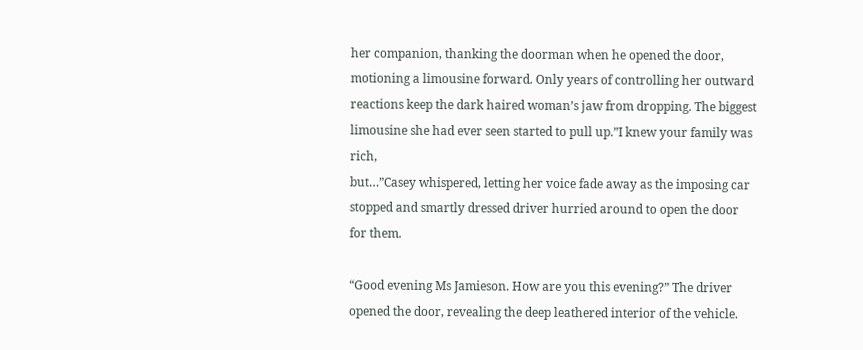her companion, thanking the doorman when he opened the door, motioning a limousine forward. Only years of controlling her outward reactions keep the dark haired woman’s jaw from dropping. The biggest limousine she had ever seen started to pull up.”I knew your family was rich,
but…”Casey whispered, letting her voice fade away as the imposing car stopped and smartly dressed driver hurried around to open the door for them.

“Good evening Ms Jamieson. How are you this evening?” The driver opened the door, revealing the deep leathered interior of the vehicle.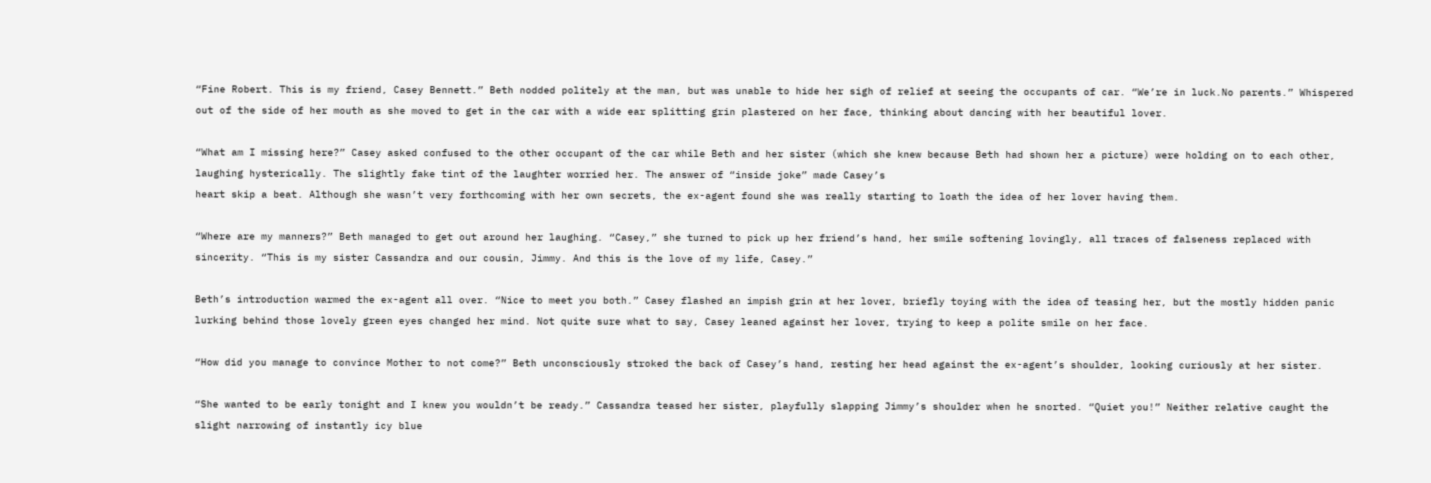“Fine Robert. This is my friend, Casey Bennett.” Beth nodded politely at the man, but was unable to hide her sigh of relief at seeing the occupants of car. “We’re in luck.No parents.” Whispered out of the side of her mouth as she moved to get in the car with a wide ear splitting grin plastered on her face, thinking about dancing with her beautiful lover.

“What am I missing here?” Casey asked confused to the other occupant of the car while Beth and her sister (which she knew because Beth had shown her a picture) were holding on to each other, laughing hysterically. The slightly fake tint of the laughter worried her. The answer of “inside joke” made Casey’s
heart skip a beat. Although she wasn’t very forthcoming with her own secrets, the ex-agent found she was really starting to loath the idea of her lover having them.

“Where are my manners?” Beth managed to get out around her laughing. “Casey,” she turned to pick up her friend’s hand, her smile softening lovingly, all traces of falseness replaced with sincerity. “This is my sister Cassandra and our cousin, Jimmy. And this is the love of my life, Casey.”

Beth’s introduction warmed the ex-agent all over. “Nice to meet you both.” Casey flashed an impish grin at her lover, briefly toying with the idea of teasing her, but the mostly hidden panic lurking behind those lovely green eyes changed her mind. Not quite sure what to say, Casey leaned against her lover, trying to keep a polite smile on her face.

“How did you manage to convince Mother to not come?” Beth unconsciously stroked the back of Casey’s hand, resting her head against the ex-agent’s shoulder, looking curiously at her sister.

“She wanted to be early tonight and I knew you wouldn’t be ready.” Cassandra teased her sister, playfully slapping Jimmy’s shoulder when he snorted. “Quiet you!” Neither relative caught the slight narrowing of instantly icy blue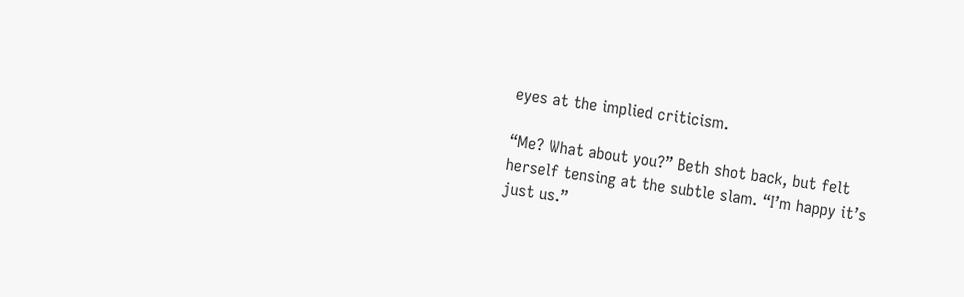eyes at the implied criticism.

“Me? What about you?” Beth shot back, but felt herself tensing at the subtle slam. “I’m happy it’s just us.”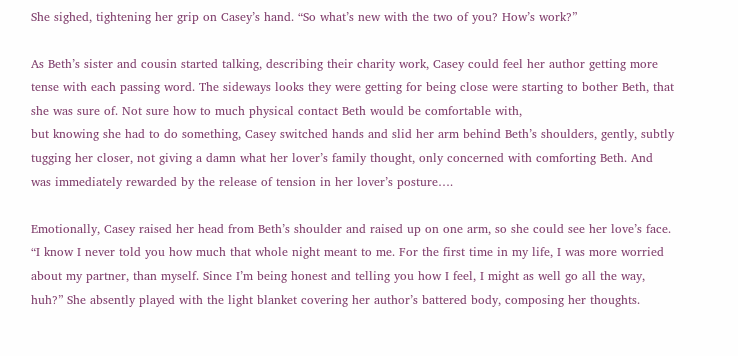She sighed, tightening her grip on Casey’s hand. “So what’s new with the two of you? How’s work?”

As Beth’s sister and cousin started talking, describing their charity work, Casey could feel her author getting more tense with each passing word. The sideways looks they were getting for being close were starting to bother Beth, that she was sure of. Not sure how to much physical contact Beth would be comfortable with,
but knowing she had to do something, Casey switched hands and slid her arm behind Beth’s shoulders, gently, subtly tugging her closer, not giving a damn what her lover’s family thought, only concerned with comforting Beth. And was immediately rewarded by the release of tension in her lover’s posture….

Emotionally, Casey raised her head from Beth’s shoulder and raised up on one arm, so she could see her love’s face. “I know I never told you how much that whole night meant to me. For the first time in my life, I was more worried about my partner, than myself. Since I’m being honest and telling you how I feel, I might as well go all the way, huh?” She absently played with the light blanket covering her author’s battered body, composing her thoughts.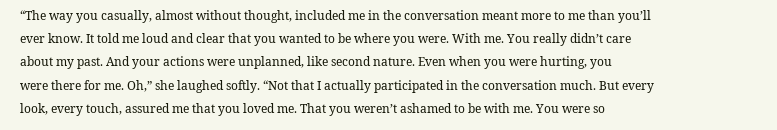“The way you casually, almost without thought, included me in the conversation meant more to me than you’ll ever know. It told me loud and clear that you wanted to be where you were. With me. You really didn’t care about my past. And your actions were unplanned, like second nature. Even when you were hurting, you
were there for me. Oh,” she laughed softly. “Not that I actually participated in the conversation much. But every look, every touch, assured me that you loved me. That you weren’t ashamed to be with me. You were so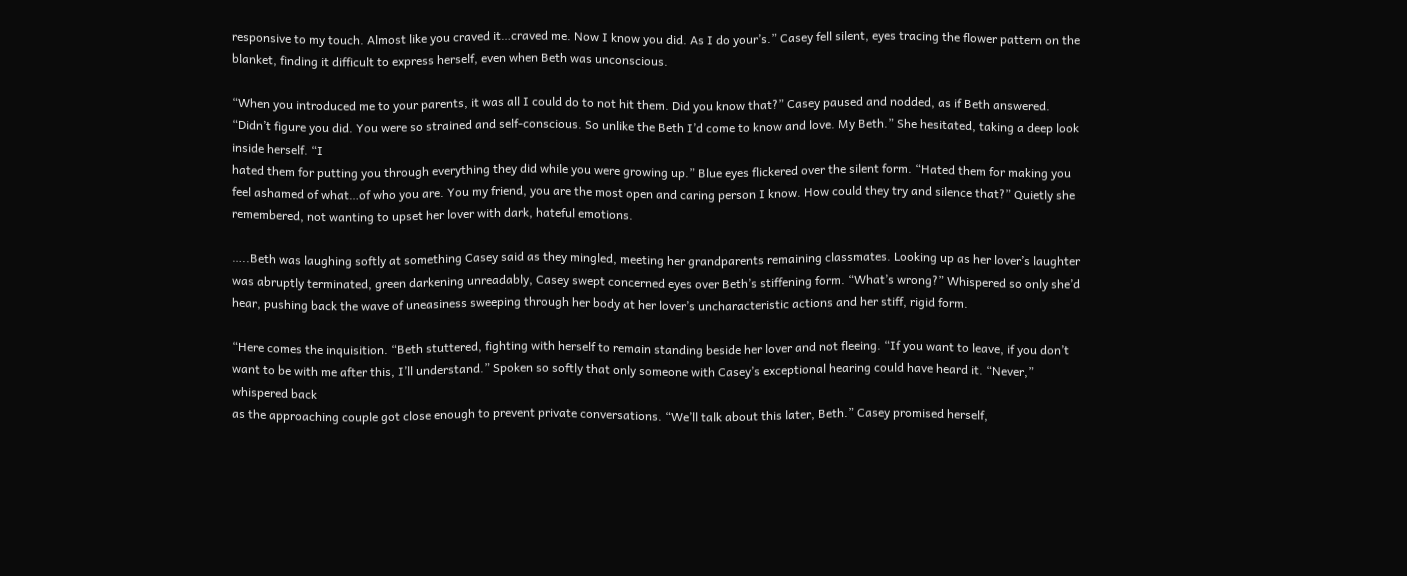responsive to my touch. Almost like you craved it…craved me. Now I know you did. As I do your’s.” Casey fell silent, eyes tracing the flower pattern on the blanket, finding it difficult to express herself, even when Beth was unconscious.

“When you introduced me to your parents, it was all I could do to not hit them. Did you know that?” Casey paused and nodded, as if Beth answered. “Didn’t figure you did. You were so strained and self-conscious. So unlike the Beth I’d come to know and love. My Beth.” She hesitated, taking a deep look inside herself. “I
hated them for putting you through everything they did while you were growing up.” Blue eyes flickered over the silent form. “Hated them for making you feel ashamed of what…of who you are. You my friend, you are the most open and caring person I know. How could they try and silence that?” Quietly she remembered, not wanting to upset her lover with dark, hateful emotions.

…..Beth was laughing softly at something Casey said as they mingled, meeting her grandparents remaining classmates. Looking up as her lover’s laughter was abruptly terminated, green darkening unreadably, Casey swept concerned eyes over Beth’s stiffening form. “What’s wrong?” Whispered so only she’d hear, pushing back the wave of uneasiness sweeping through her body at her lover’s uncharacteristic actions and her stiff, rigid form.

“Here comes the inquisition. “Beth stuttered, fighting with herself to remain standing beside her lover and not fleeing. “If you want to leave, if you don’t want to be with me after this, I’ll understand.” Spoken so softly that only someone with Casey’s exceptional hearing could have heard it. “Never,” whispered back
as the approaching couple got close enough to prevent private conversations. “We’ll talk about this later, Beth.” Casey promised herself,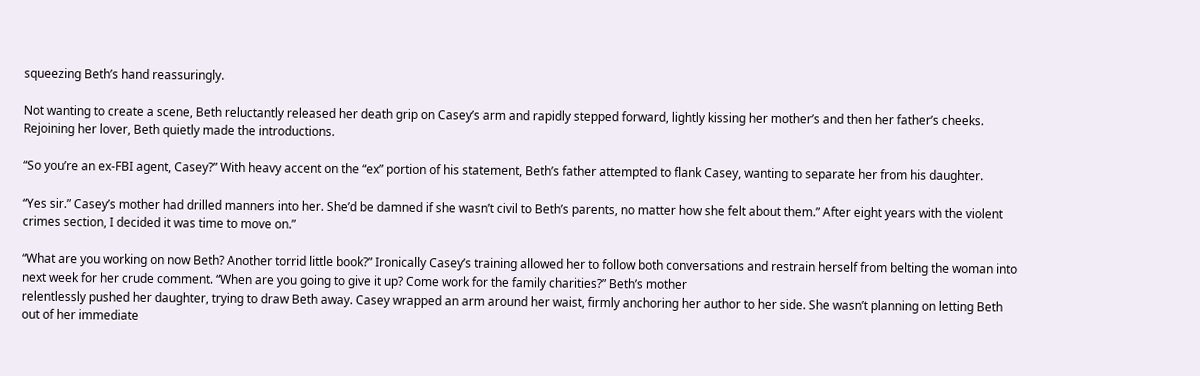squeezing Beth’s hand reassuringly.

Not wanting to create a scene, Beth reluctantly released her death grip on Casey’s arm and rapidly stepped forward, lightly kissing her mother’s and then her father’s cheeks. Rejoining her lover, Beth quietly made the introductions.

“So you’re an ex-FBI agent, Casey?” With heavy accent on the “ex” portion of his statement, Beth’s father attempted to flank Casey, wanting to separate her from his daughter.

“Yes sir.” Casey’s mother had drilled manners into her. She’d be damned if she wasn’t civil to Beth’s parents, no matter how she felt about them.” After eight years with the violent crimes section, I decided it was time to move on.”

“What are you working on now Beth? Another torrid little book?” Ironically Casey’s training allowed her to follow both conversations and restrain herself from belting the woman into next week for her crude comment. “When are you going to give it up? Come work for the family charities?” Beth’s mother
relentlessly pushed her daughter, trying to draw Beth away. Casey wrapped an arm around her waist, firmly anchoring her author to her side. She wasn’t planning on letting Beth out of her immediate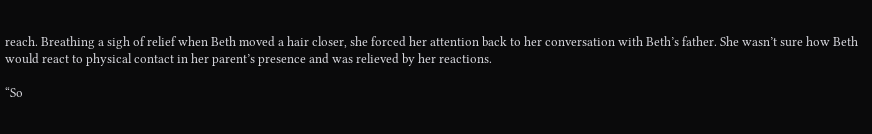reach. Breathing a sigh of relief when Beth moved a hair closer, she forced her attention back to her conversation with Beth’s father. She wasn’t sure how Beth would react to physical contact in her parent’s presence and was relieved by her reactions.

“So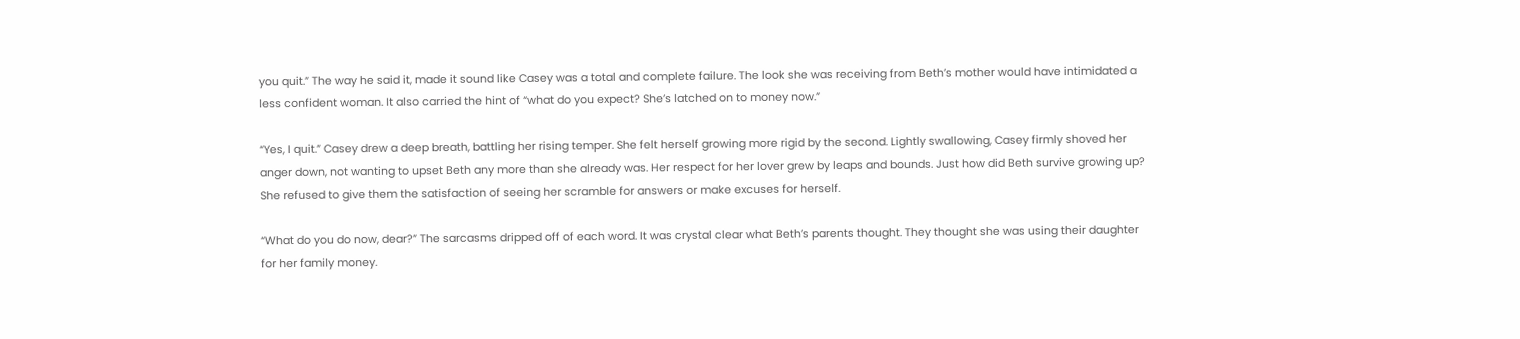you quit.” The way he said it, made it sound like Casey was a total and complete failure. The look she was receiving from Beth’s mother would have intimidated a less confident woman. It also carried the hint of “what do you expect? She’s latched on to money now.”

“Yes, I quit.” Casey drew a deep breath, battling her rising temper. She felt herself growing more rigid by the second. Lightly swallowing, Casey firmly shoved her anger down, not wanting to upset Beth any more than she already was. Her respect for her lover grew by leaps and bounds. Just how did Beth survive growing up? She refused to give them the satisfaction of seeing her scramble for answers or make excuses for herself.

“What do you do now, dear?” The sarcasms dripped off of each word. It was crystal clear what Beth’s parents thought. They thought she was using their daughter for her family money.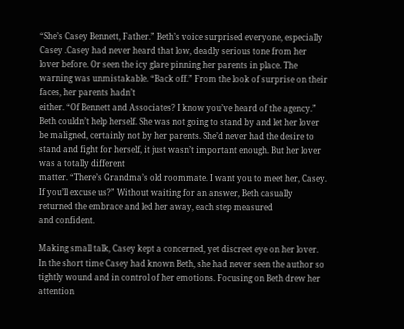“She’s Casey Bennett, Father.” Beth’s voice surprised everyone, especially Casey .Casey had never heard that low, deadly serious tone from her lover before. Or seen the icy glare pinning her parents in place. The warning was unmistakable. “Back off.” From the look of surprise on their faces, her parents hadn’t
either. “Of Bennett and Associates? I know you’ve heard of the agency.” Beth couldn’t help herself. She was not going to stand by and let her lover be maligned, certainly not by her parents. She’d never had the desire to stand and fight for herself, it just wasn’t important enough. But her lover was a totally different
matter. “There’s Grandma’s old roommate. I want you to meet her, Casey. If you’ll excuse us?” Without waiting for an answer, Beth casually returned the embrace and led her away, each step measured
and confident.

Making small talk, Casey kept a concerned, yet discreet eye on her lover. In the short time Casey had known Beth, she had never seen the author so tightly wound and in control of her emotions. Focusing on Beth drew her attention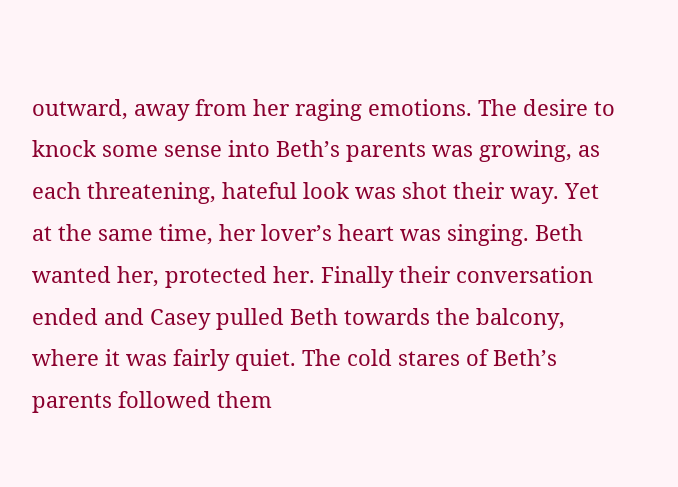outward, away from her raging emotions. The desire to knock some sense into Beth’s parents was growing, as each threatening, hateful look was shot their way. Yet at the same time, her lover’s heart was singing. Beth wanted her, protected her. Finally their conversation ended and Casey pulled Beth towards the balcony, where it was fairly quiet. The cold stares of Beth’s parents followed them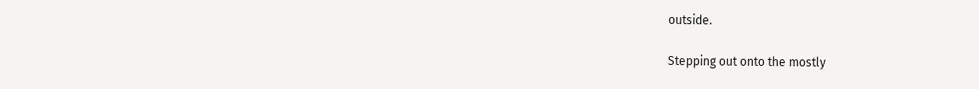outside.

Stepping out onto the mostly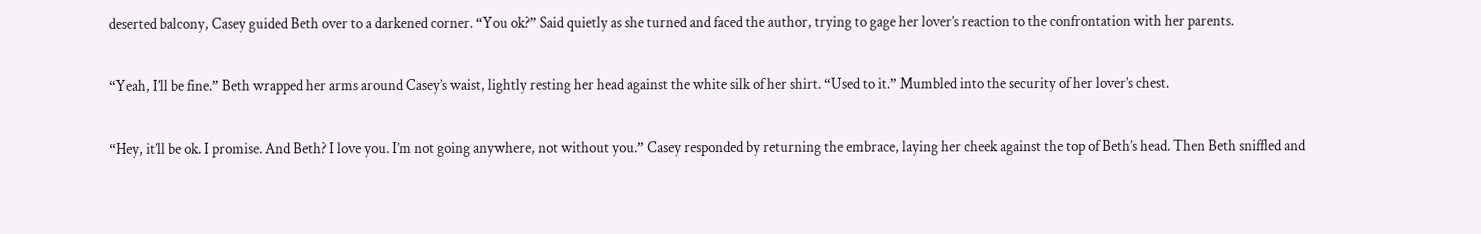deserted balcony, Casey guided Beth over to a darkened corner. “You ok?” Said quietly as she turned and faced the author, trying to gage her lover’s reaction to the confrontation with her parents.

“Yeah, I’ll be fine.” Beth wrapped her arms around Casey’s waist, lightly resting her head against the white silk of her shirt. “Used to it.” Mumbled into the security of her lover’s chest.

“Hey, it’ll be ok. I promise. And Beth? I love you. I’m not going anywhere, not without you.” Casey responded by returning the embrace, laying her cheek against the top of Beth’s head. Then Beth sniffled and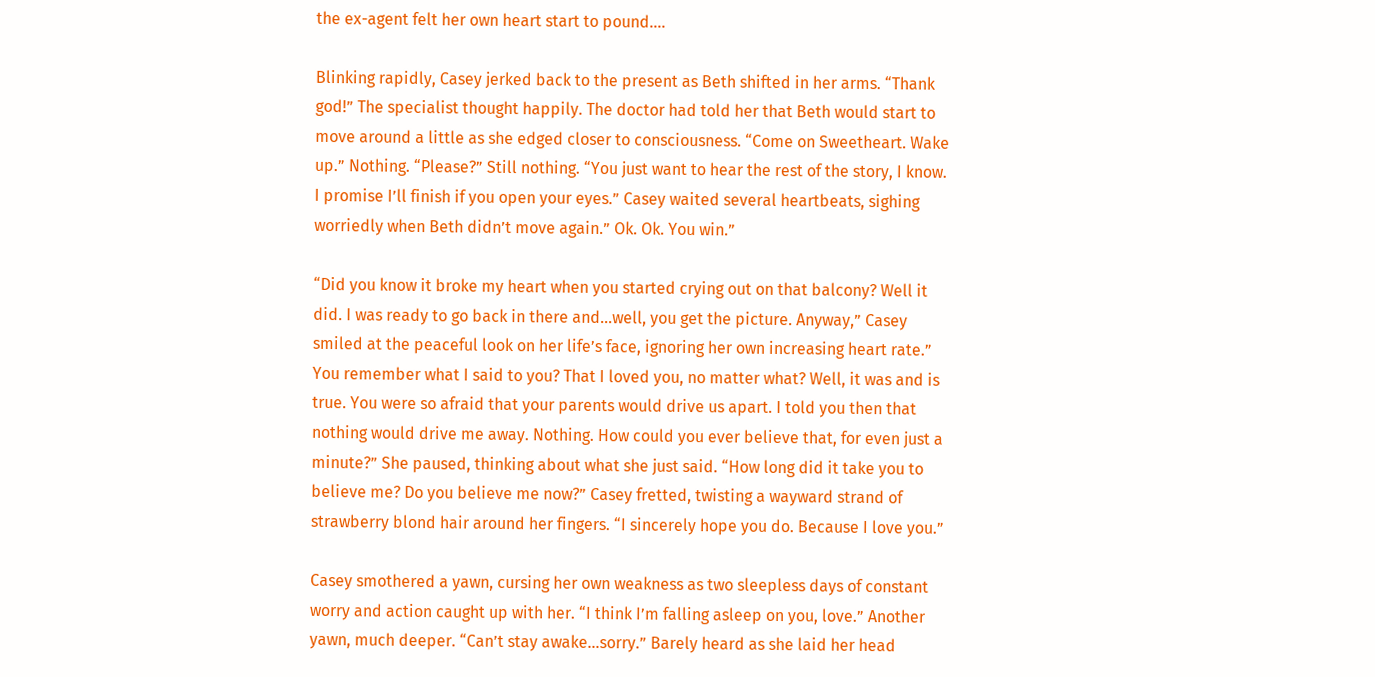the ex-agent felt her own heart start to pound….

Blinking rapidly, Casey jerked back to the present as Beth shifted in her arms. “Thank god!” The specialist thought happily. The doctor had told her that Beth would start to move around a little as she edged closer to consciousness. “Come on Sweetheart. Wake up.” Nothing. “Please?” Still nothing. “You just want to hear the rest of the story, I know. I promise I’ll finish if you open your eyes.” Casey waited several heartbeats, sighing worriedly when Beth didn’t move again.” Ok. Ok. You win.”

“Did you know it broke my heart when you started crying out on that balcony? Well it did. I was ready to go back in there and…well, you get the picture. Anyway,” Casey smiled at the peaceful look on her life’s face, ignoring her own increasing heart rate.” You remember what I said to you? That I loved you, no matter what? Well, it was and is true. You were so afraid that your parents would drive us apart. I told you then that
nothing would drive me away. Nothing. How could you ever believe that, for even just a minute?” She paused, thinking about what she just said. “How long did it take you to believe me? Do you believe me now?” Casey fretted, twisting a wayward strand of strawberry blond hair around her fingers. “I sincerely hope you do. Because I love you.”

Casey smothered a yawn, cursing her own weakness as two sleepless days of constant worry and action caught up with her. “I think I’m falling asleep on you, love.” Another yawn, much deeper. “Can’t stay awake…sorry.” Barely heard as she laid her head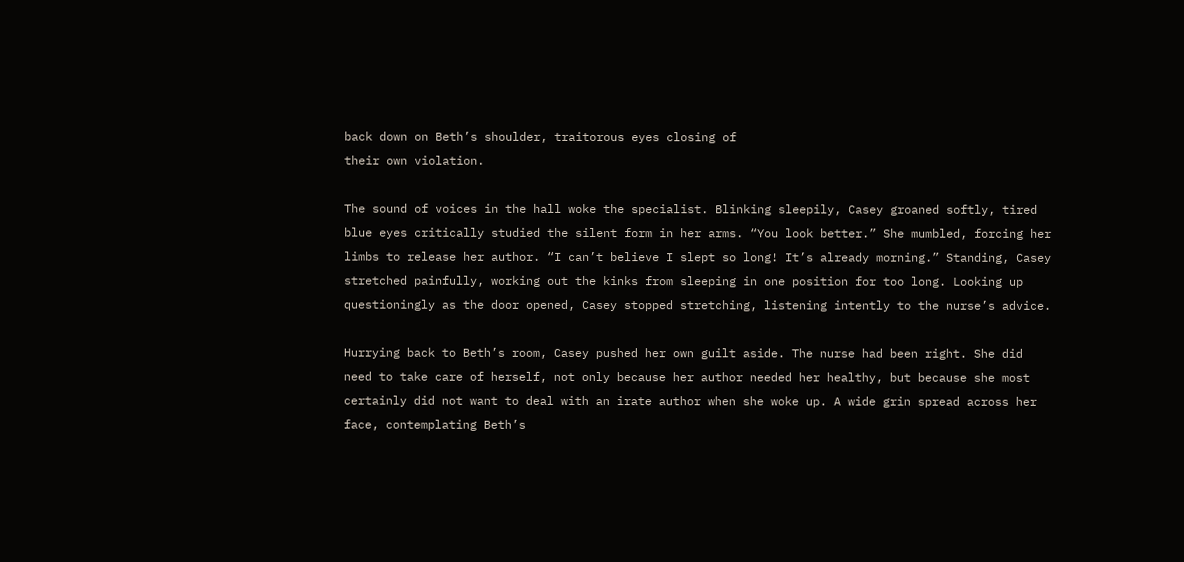back down on Beth’s shoulder, traitorous eyes closing of
their own violation.

The sound of voices in the hall woke the specialist. Blinking sleepily, Casey groaned softly, tired blue eyes critically studied the silent form in her arms. “You look better.” She mumbled, forcing her limbs to release her author. “I can’t believe I slept so long! It’s already morning.” Standing, Casey stretched painfully, working out the kinks from sleeping in one position for too long. Looking up questioningly as the door opened, Casey stopped stretching, listening intently to the nurse’s advice.

Hurrying back to Beth’s room, Casey pushed her own guilt aside. The nurse had been right. She did need to take care of herself, not only because her author needed her healthy, but because she most certainly did not want to deal with an irate author when she woke up. A wide grin spread across her face, contemplating Beth’s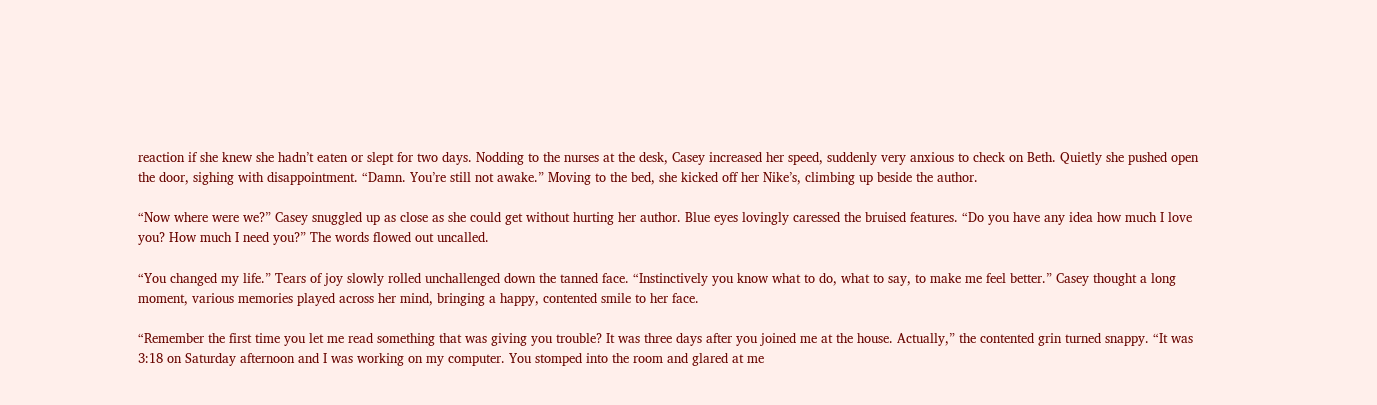reaction if she knew she hadn’t eaten or slept for two days. Nodding to the nurses at the desk, Casey increased her speed, suddenly very anxious to check on Beth. Quietly she pushed open the door, sighing with disappointment. “Damn. You’re still not awake.” Moving to the bed, she kicked off her Nike’s, climbing up beside the author.

“Now where were we?” Casey snuggled up as close as she could get without hurting her author. Blue eyes lovingly caressed the bruised features. “Do you have any idea how much I love you? How much I need you?” The words flowed out uncalled.

“You changed my life.” Tears of joy slowly rolled unchallenged down the tanned face. “Instinctively you know what to do, what to say, to make me feel better.” Casey thought a long moment, various memories played across her mind, bringing a happy, contented smile to her face.

“Remember the first time you let me read something that was giving you trouble? It was three days after you joined me at the house. Actually,” the contented grin turned snappy. “It was 3:18 on Saturday afternoon and I was working on my computer. You stomped into the room and glared at me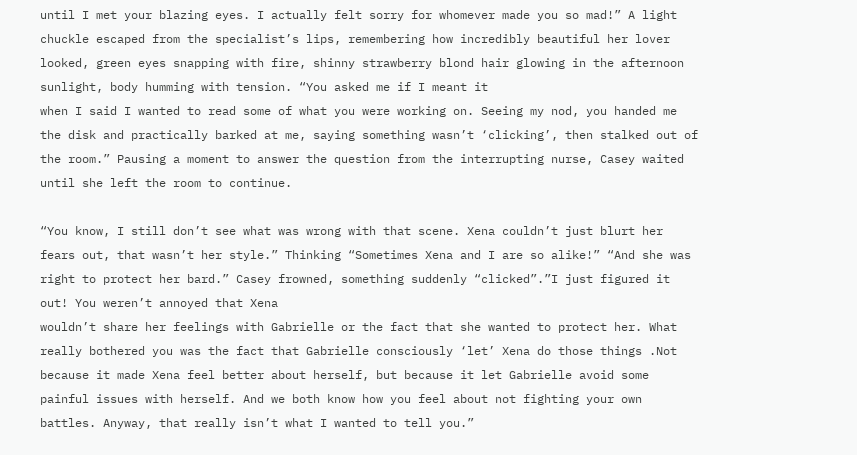until I met your blazing eyes. I actually felt sorry for whomever made you so mad!” A light chuckle escaped from the specialist’s lips, remembering how incredibly beautiful her lover looked, green eyes snapping with fire, shinny strawberry blond hair glowing in the afternoon sunlight, body humming with tension. “You asked me if I meant it
when I said I wanted to read some of what you were working on. Seeing my nod, you handed me the disk and practically barked at me, saying something wasn’t ‘clicking’, then stalked out of the room.” Pausing a moment to answer the question from the interrupting nurse, Casey waited until she left the room to continue.

“You know, I still don’t see what was wrong with that scene. Xena couldn’t just blurt her fears out, that wasn’t her style.” Thinking “Sometimes Xena and I are so alike!” “And she was right to protect her bard.” Casey frowned, something suddenly “clicked”.”I just figured it out! You weren’t annoyed that Xena
wouldn’t share her feelings with Gabrielle or the fact that she wanted to protect her. What really bothered you was the fact that Gabrielle consciously ‘let’ Xena do those things .Not because it made Xena feel better about herself, but because it let Gabrielle avoid some painful issues with herself. And we both know how you feel about not fighting your own battles. Anyway, that really isn’t what I wanted to tell you.”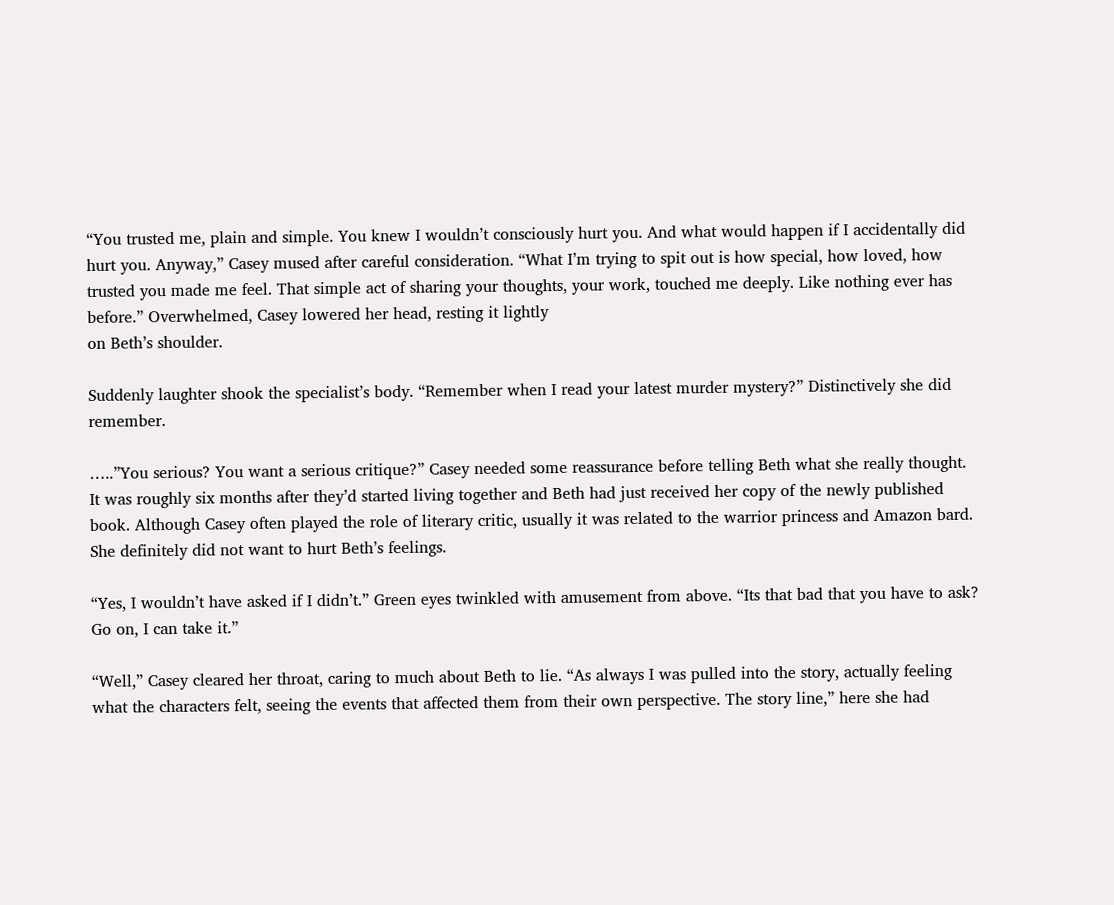“You trusted me, plain and simple. You knew I wouldn’t consciously hurt you. And what would happen if I accidentally did hurt you. Anyway,” Casey mused after careful consideration. “What I’m trying to spit out is how special, how loved, how trusted you made me feel. That simple act of sharing your thoughts, your work, touched me deeply. Like nothing ever has before.” Overwhelmed, Casey lowered her head, resting it lightly
on Beth’s shoulder.

Suddenly laughter shook the specialist’s body. “Remember when I read your latest murder mystery?” Distinctively she did remember.

…..”You serious? You want a serious critique?” Casey needed some reassurance before telling Beth what she really thought. It was roughly six months after they’d started living together and Beth had just received her copy of the newly published book. Although Casey often played the role of literary critic, usually it was related to the warrior princess and Amazon bard. She definitely did not want to hurt Beth’s feelings.

“Yes, I wouldn’t have asked if I didn’t.” Green eyes twinkled with amusement from above. “Its that bad that you have to ask? Go on, I can take it.”

“Well,” Casey cleared her throat, caring to much about Beth to lie. “As always I was pulled into the story, actually feeling what the characters felt, seeing the events that affected them from their own perspective. The story line,” here she had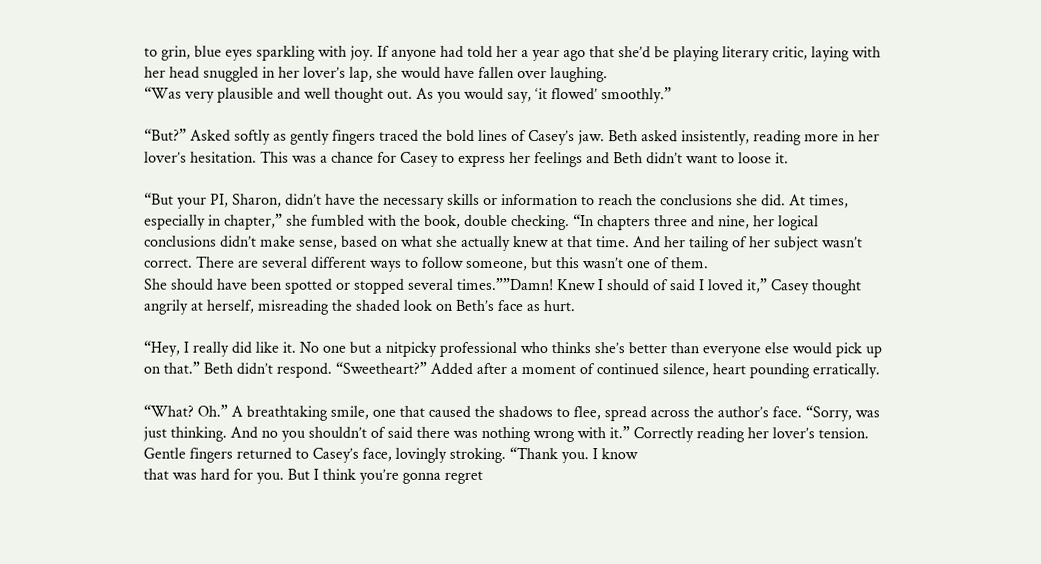to grin, blue eyes sparkling with joy. If anyone had told her a year ago that she’d be playing literary critic, laying with her head snuggled in her lover’s lap, she would have fallen over laughing.
“Was very plausible and well thought out. As you would say, ‘it flowed’ smoothly.”

“But?” Asked softly as gently fingers traced the bold lines of Casey’s jaw. Beth asked insistently, reading more in her lover’s hesitation. This was a chance for Casey to express her feelings and Beth didn’t want to loose it.

“But your PI, Sharon, didn’t have the necessary skills or information to reach the conclusions she did. At times, especially in chapter,” she fumbled with the book, double checking. “In chapters three and nine, her logical conclusions didn’t make sense, based on what she actually knew at that time. And her tailing of her subject wasn’t correct. There are several different ways to follow someone, but this wasn’t one of them.
She should have been spotted or stopped several times.””Damn! Knew I should of said I loved it,” Casey thought angrily at herself, misreading the shaded look on Beth’s face as hurt.

“Hey, I really did like it. No one but a nitpicky professional who thinks she’s better than everyone else would pick up on that.” Beth didn’t respond. “Sweetheart?” Added after a moment of continued silence, heart pounding erratically.

“What? Oh.” A breathtaking smile, one that caused the shadows to flee, spread across the author’s face. “Sorry, was just thinking. And no you shouldn’t of said there was nothing wrong with it.” Correctly reading her lover’s tension. Gentle fingers returned to Casey’s face, lovingly stroking. “Thank you. I know
that was hard for you. But I think you’re gonna regret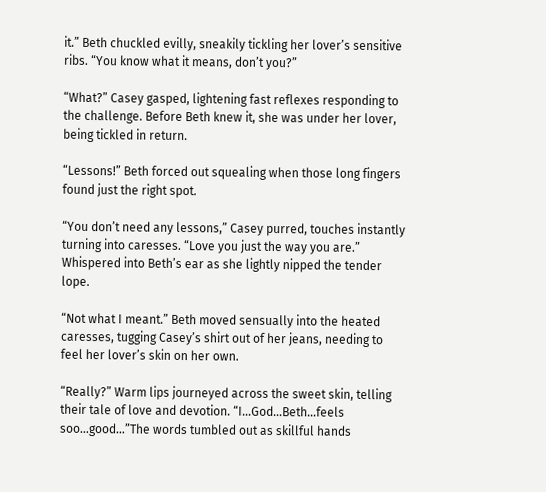it.” Beth chuckled evilly, sneakily tickling her lover’s sensitive ribs. “You know what it means, don’t you?”

“What?” Casey gasped, lightening fast reflexes responding to the challenge. Before Beth knew it, she was under her lover, being tickled in return.

“Lessons!” Beth forced out squealing when those long fingers found just the right spot.

“You don’t need any lessons,” Casey purred, touches instantly turning into caresses. “Love you just the way you are.” Whispered into Beth’s ear as she lightly nipped the tender lope.

“Not what I meant.” Beth moved sensually into the heated caresses, tugging Casey’s shirt out of her jeans, needing to feel her lover’s skin on her own.

“Really?” Warm lips journeyed across the sweet skin, telling their tale of love and devotion. “I…God…Beth…feels soo…good…”The words tumbled out as skillful hands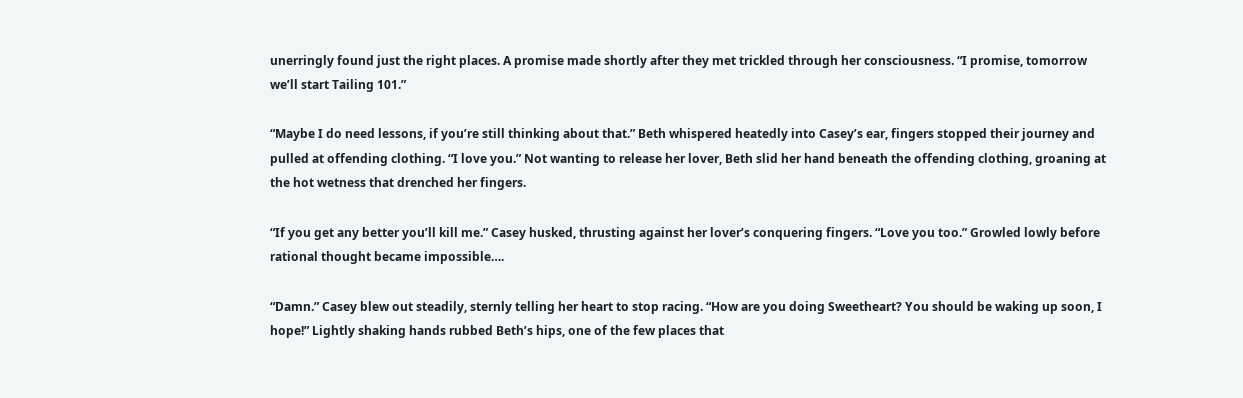unerringly found just the right places. A promise made shortly after they met trickled through her consciousness. “I promise, tomorrow we’ll start Tailing 101.”

“Maybe I do need lessons, if you’re still thinking about that.” Beth whispered heatedly into Casey’s ear, fingers stopped their journey and pulled at offending clothing. “I love you.” Not wanting to release her lover, Beth slid her hand beneath the offending clothing, groaning at the hot wetness that drenched her fingers.

“If you get any better you’ll kill me.” Casey husked, thrusting against her lover’s conquering fingers. “Love you too.” Growled lowly before rational thought became impossible….

“Damn.” Casey blew out steadily, sternly telling her heart to stop racing. “How are you doing Sweetheart? You should be waking up soon, I hope!” Lightly shaking hands rubbed Beth’s hips, one of the few places that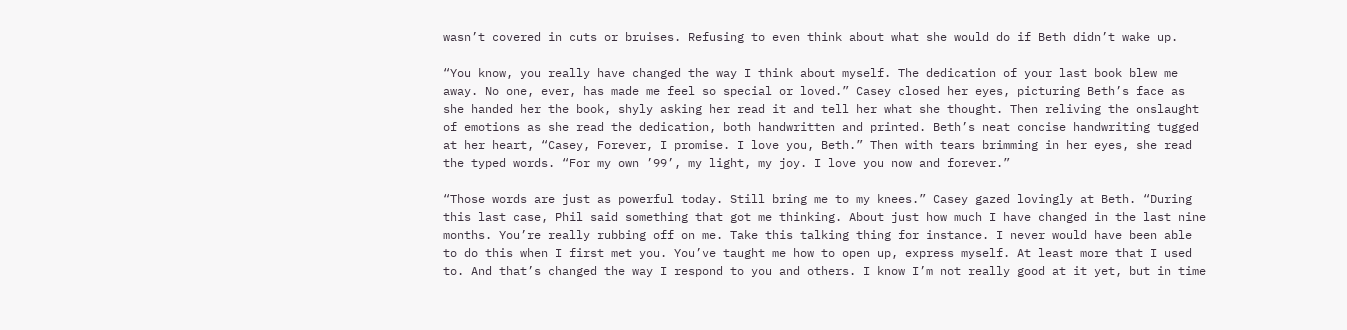wasn’t covered in cuts or bruises. Refusing to even think about what she would do if Beth didn’t wake up.

“You know, you really have changed the way I think about myself. The dedication of your last book blew me away. No one, ever, has made me feel so special or loved.” Casey closed her eyes, picturing Beth’s face as she handed her the book, shyly asking her read it and tell her what she thought. Then reliving the onslaught of emotions as she read the dedication, both handwritten and printed. Beth’s neat concise handwriting tugged at her heart, “Casey, Forever, I promise. I love you, Beth.” Then with tears brimming in her eyes, she read the typed words. “For my own ’99’, my light, my joy. I love you now and forever.”

“Those words are just as powerful today. Still bring me to my knees.” Casey gazed lovingly at Beth. “During this last case, Phil said something that got me thinking. About just how much I have changed in the last nine months. You’re really rubbing off on me. Take this talking thing for instance. I never would have been able to do this when I first met you. You’ve taught me how to open up, express myself. At least more that I used to. And that’s changed the way I respond to you and others. I know I’m not really good at it yet, but in time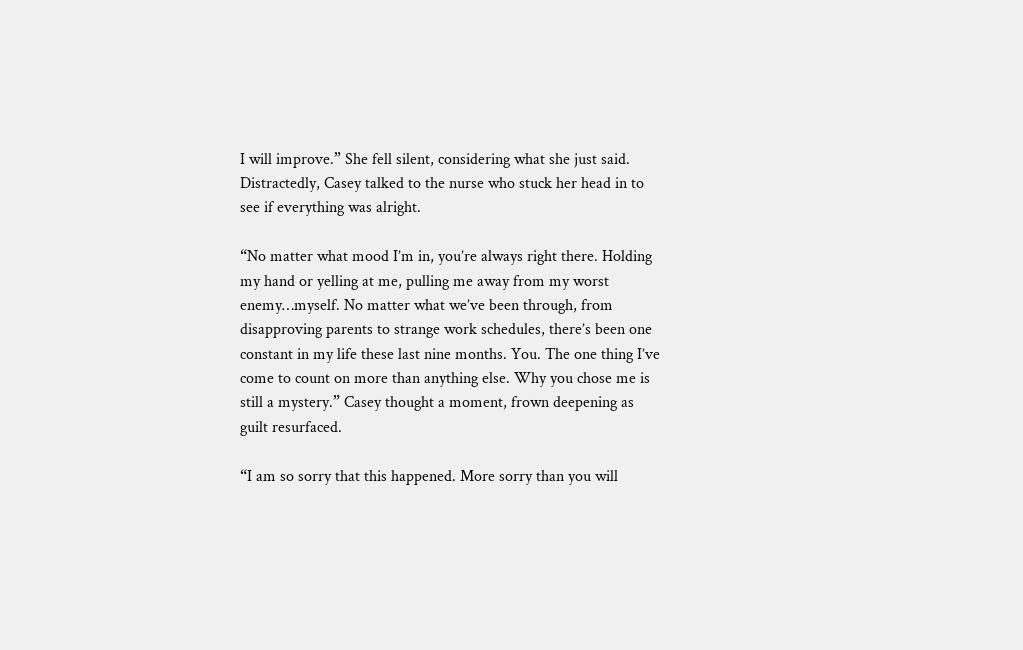I will improve.” She fell silent, considering what she just said. Distractedly, Casey talked to the nurse who stuck her head in to see if everything was alright.

“No matter what mood I’m in, you’re always right there. Holding my hand or yelling at me, pulling me away from my worst enemy…myself. No matter what we’ve been through, from disapproving parents to strange work schedules, there’s been one constant in my life these last nine months. You. The one thing I’ve come to count on more than anything else. Why you chose me is still a mystery.” Casey thought a moment, frown deepening as guilt resurfaced.

“I am so sorry that this happened. More sorry than you will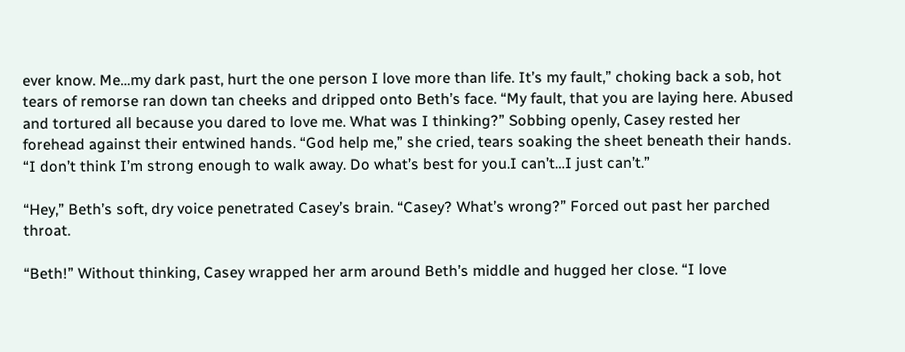ever know. Me…my dark past, hurt the one person I love more than life. It’s my fault,” choking back a sob, hot tears of remorse ran down tan cheeks and dripped onto Beth’s face. “My fault, that you are laying here. Abused and tortured all because you dared to love me. What was I thinking?” Sobbing openly, Casey rested her forehead against their entwined hands. “God help me,” she cried, tears soaking the sheet beneath their hands. “I don’t think I’m strong enough to walk away. Do what’s best for you.I can’t…I just can’t.”

“Hey,” Beth’s soft, dry voice penetrated Casey’s brain. “Casey? What’s wrong?” Forced out past her parched throat.

“Beth!” Without thinking, Casey wrapped her arm around Beth’s middle and hugged her close. “I love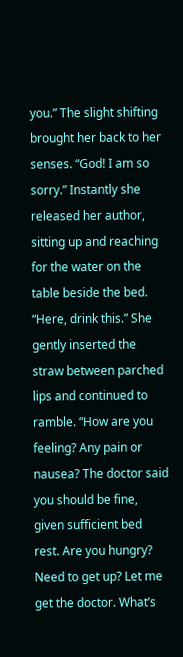you.” The slight shifting brought her back to her senses. “God! I am so sorry.” Instantly she released her author, sitting up and reaching for the water on the table beside the bed. “Here, drink this.” She gently inserted the straw between parched lips and continued to ramble. “How are you feeling? Any pain or nausea? The doctor said you should be fine, given sufficient bed rest. Are you hungry? Need to get up? Let me get the doctor. What’s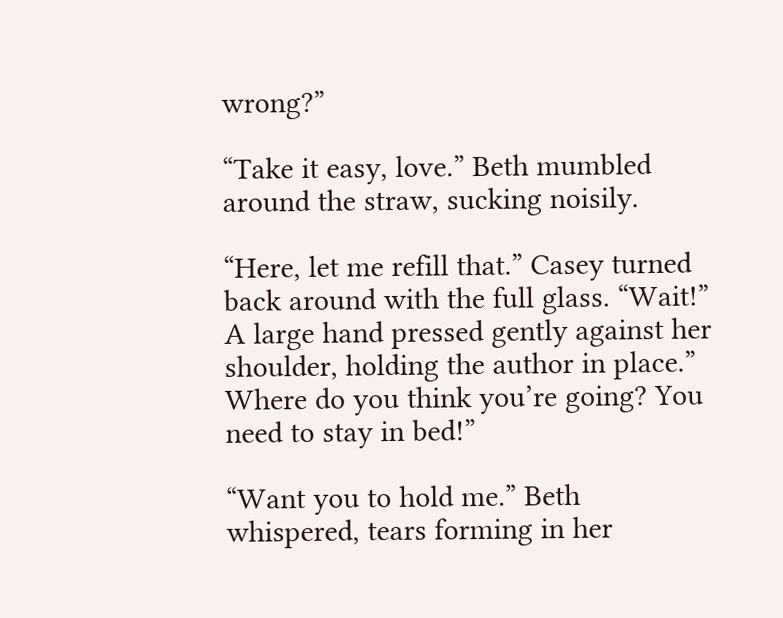wrong?”

“Take it easy, love.” Beth mumbled around the straw, sucking noisily.

“Here, let me refill that.” Casey turned back around with the full glass. “Wait!” A large hand pressed gently against her shoulder, holding the author in place.” Where do you think you’re going? You need to stay in bed!”

“Want you to hold me.” Beth whispered, tears forming in her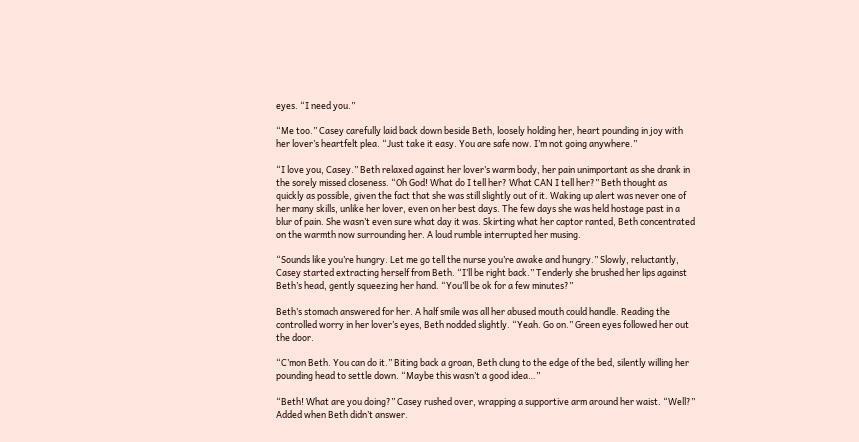eyes. “I need you.”

“Me too.” Casey carefully laid back down beside Beth, loosely holding her, heart pounding in joy with her lover’s heartfelt plea. “Just take it easy. You are safe now. I’m not going anywhere.”

“I love you, Casey.” Beth relaxed against her lover’s warm body, her pain unimportant as she drank in the sorely missed closeness. “Oh God! What do I tell her? What CAN I tell her?” Beth thought as quickly as possible, given the fact that she was still slightly out of it. Waking up alert was never one of her many skills, unlike her lover, even on her best days. The few days she was held hostage past in a blur of pain. She wasn’t even sure what day it was. Skirting what her captor ranted, Beth concentrated on the warmth now surrounding her. A loud rumble interrupted her musing.

“Sounds like you’re hungry. Let me go tell the nurse you’re awake and hungry.” Slowly, reluctantly, Casey started extracting herself from Beth. “I’ll be right back.” Tenderly she brushed her lips against Beth’s head, gently squeezing her hand. “You’ll be ok for a few minutes?”

Beth’s stomach answered for her. A half smile was all her abused mouth could handle. Reading the controlled worry in her lover’s eyes, Beth nodded slightly. “Yeah. Go on.” Green eyes followed her out the door.

“C’mon Beth. You can do it.” Biting back a groan, Beth clung to the edge of the bed, silently willing her pounding head to settle down. “Maybe this wasn’t a good idea…”

“Beth! What are you doing?” Casey rushed over, wrapping a supportive arm around her waist. “Well?” Added when Beth didn’t answer.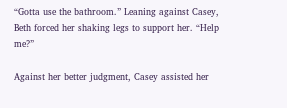“Gotta use the bathroom.” Leaning against Casey, Beth forced her shaking legs to support her. “Help me?”

Against her better judgment, Casey assisted her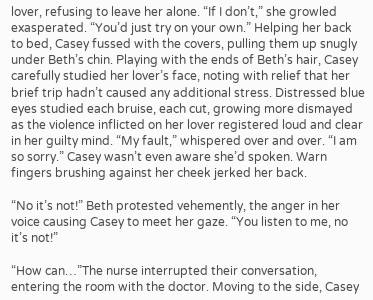lover, refusing to leave her alone. “If I don’t,” she growled exasperated. “You’d just try on your own.” Helping her back to bed, Casey fussed with the covers, pulling them up snugly under Beth’s chin. Playing with the ends of Beth’s hair, Casey carefully studied her lover’s face, noting with relief that her brief trip hadn’t caused any additional stress. Distressed blue eyes studied each bruise, each cut, growing more dismayed as the violence inflicted on her lover registered loud and clear in her guilty mind. “My fault,” whispered over and over. “I am so sorry.” Casey wasn’t even aware she’d spoken. Warn fingers brushing against her cheek jerked her back.

“No it’s not!” Beth protested vehemently, the anger in her voice causing Casey to meet her gaze. “You listen to me, no it’s not!”

“How can…”The nurse interrupted their conversation, entering the room with the doctor. Moving to the side, Casey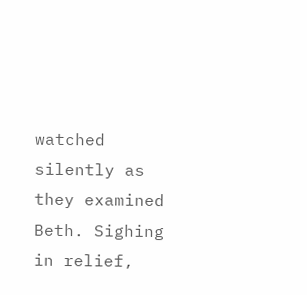watched silently as they examined Beth. Sighing in relief,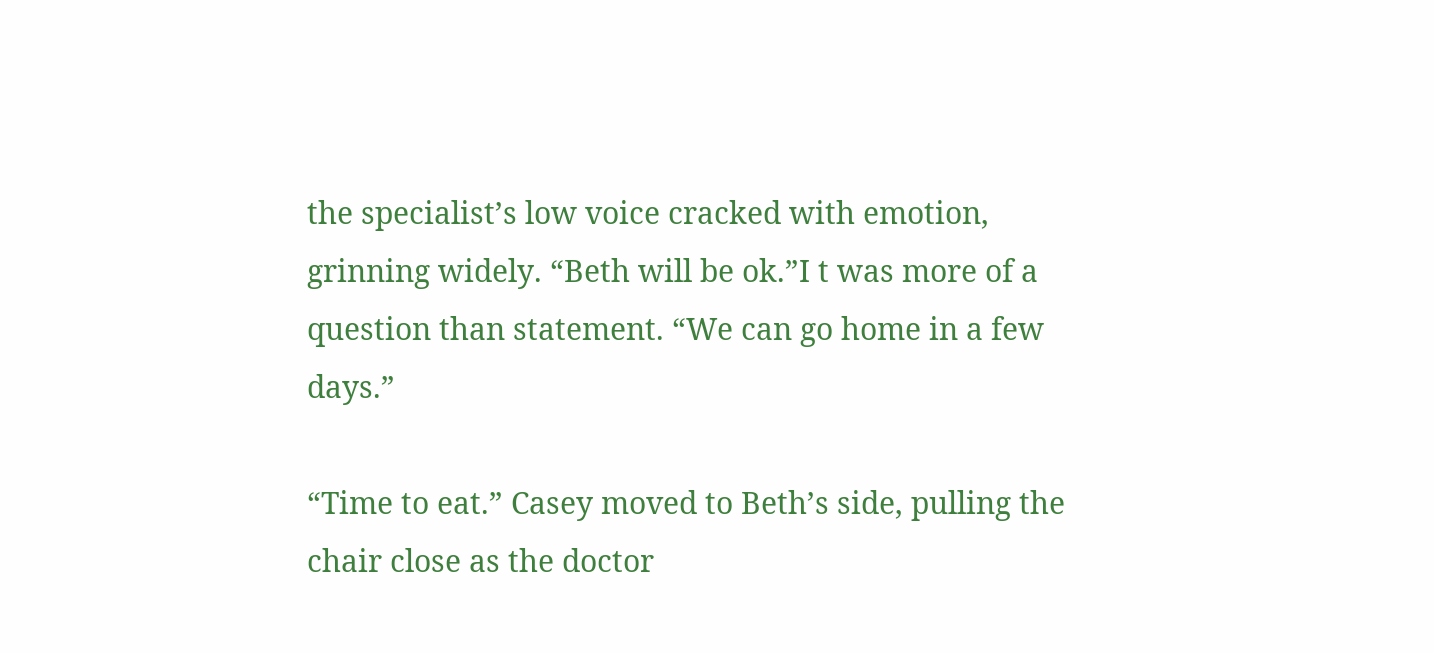the specialist’s low voice cracked with emotion, grinning widely. “Beth will be ok.”I t was more of a question than statement. “We can go home in a few days.”

“Time to eat.” Casey moved to Beth’s side, pulling the chair close as the doctor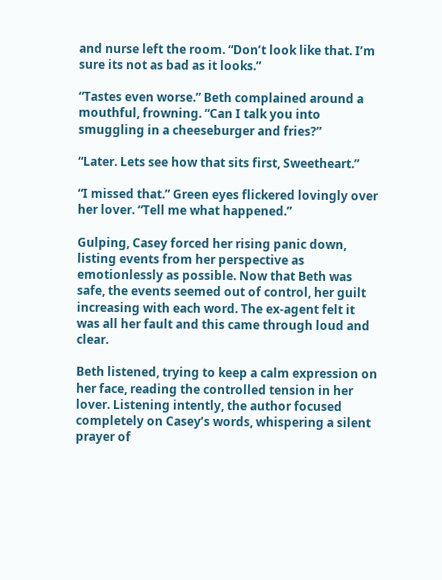and nurse left the room. “Don’t look like that. I’m sure its not as bad as it looks.”

“Tastes even worse.” Beth complained around a mouthful, frowning. “Can I talk you into smuggling in a cheeseburger and fries?”

“Later. Lets see how that sits first, Sweetheart.”

“I missed that.” Green eyes flickered lovingly over her lover. “Tell me what happened.”

Gulping, Casey forced her rising panic down, listing events from her perspective as emotionlessly as possible. Now that Beth was safe, the events seemed out of control, her guilt increasing with each word. The ex-agent felt it was all her fault and this came through loud and clear.

Beth listened, trying to keep a calm expression on her face, reading the controlled tension in her lover. Listening intently, the author focused completely on Casey’s words, whispering a silent prayer of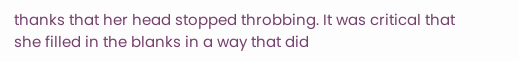thanks that her head stopped throbbing. It was critical that she filled in the blanks in a way that did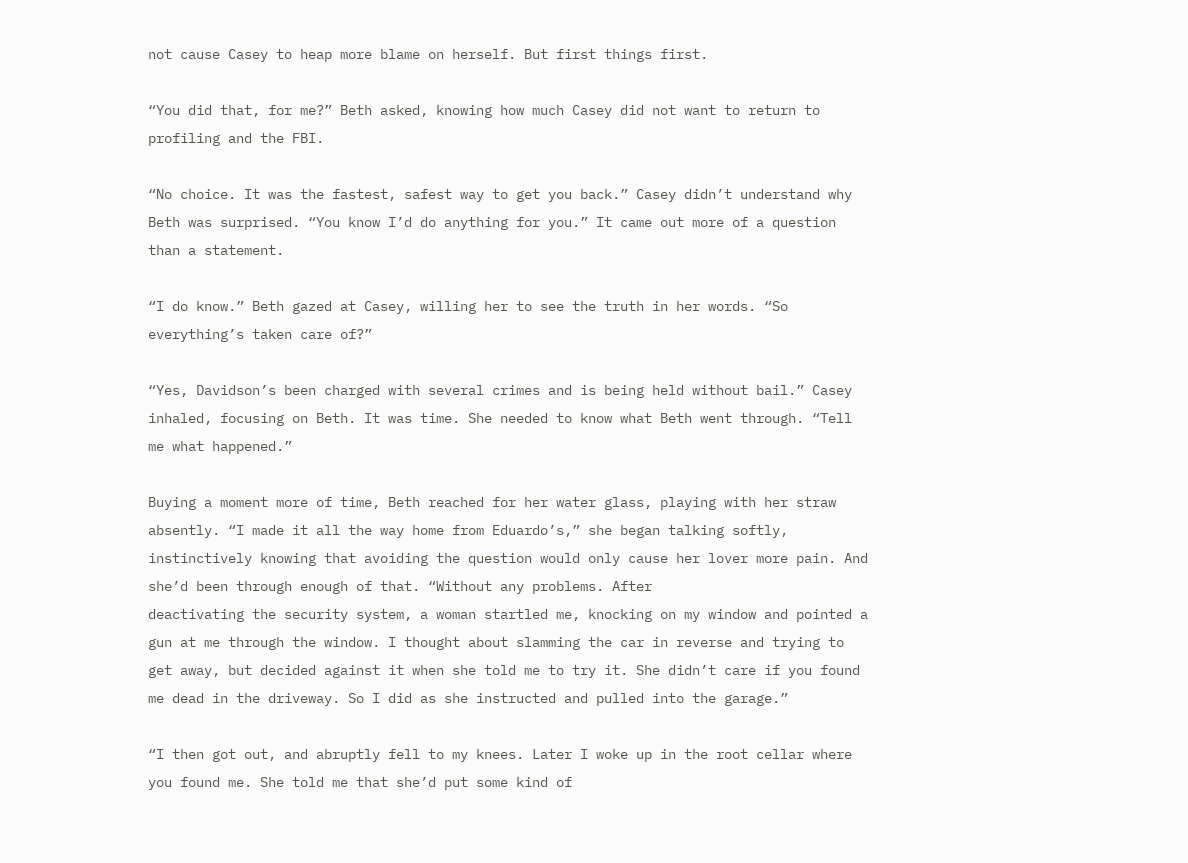not cause Casey to heap more blame on herself. But first things first.

“You did that, for me?” Beth asked, knowing how much Casey did not want to return to profiling and the FBI.

“No choice. It was the fastest, safest way to get you back.” Casey didn’t understand why Beth was surprised. “You know I’d do anything for you.” It came out more of a question than a statement.

“I do know.” Beth gazed at Casey, willing her to see the truth in her words. “So everything’s taken care of?”

“Yes, Davidson’s been charged with several crimes and is being held without bail.” Casey inhaled, focusing on Beth. It was time. She needed to know what Beth went through. “Tell me what happened.”

Buying a moment more of time, Beth reached for her water glass, playing with her straw absently. “I made it all the way home from Eduardo’s,” she began talking softly, instinctively knowing that avoiding the question would only cause her lover more pain. And she’d been through enough of that. “Without any problems. After
deactivating the security system, a woman startled me, knocking on my window and pointed a gun at me through the window. I thought about slamming the car in reverse and trying to get away, but decided against it when she told me to try it. She didn’t care if you found me dead in the driveway. So I did as she instructed and pulled into the garage.”

“I then got out, and abruptly fell to my knees. Later I woke up in the root cellar where you found me. She told me that she’d put some kind of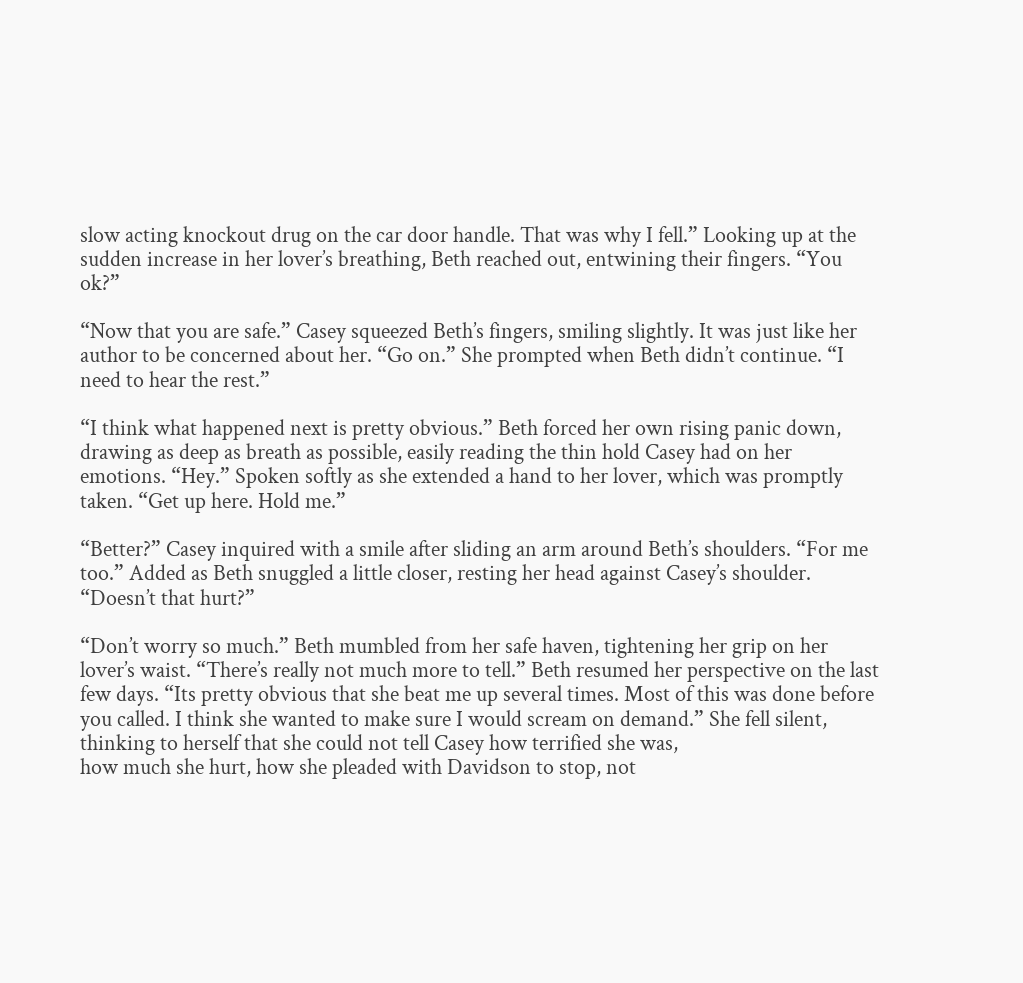slow acting knockout drug on the car door handle. That was why I fell.” Looking up at the sudden increase in her lover’s breathing, Beth reached out, entwining their fingers. “You ok?”

“Now that you are safe.” Casey squeezed Beth’s fingers, smiling slightly. It was just like her author to be concerned about her. “Go on.” She prompted when Beth didn’t continue. “I need to hear the rest.”

“I think what happened next is pretty obvious.” Beth forced her own rising panic down, drawing as deep as breath as possible, easily reading the thin hold Casey had on her emotions. “Hey.” Spoken softly as she extended a hand to her lover, which was promptly taken. “Get up here. Hold me.”

“Better?” Casey inquired with a smile after sliding an arm around Beth’s shoulders. “For me too.” Added as Beth snuggled a little closer, resting her head against Casey’s shoulder. “Doesn’t that hurt?”

“Don’t worry so much.” Beth mumbled from her safe haven, tightening her grip on her lover’s waist. “There’s really not much more to tell.” Beth resumed her perspective on the last few days. “Its pretty obvious that she beat me up several times. Most of this was done before you called. I think she wanted to make sure I would scream on demand.” She fell silent, thinking to herself that she could not tell Casey how terrified she was,
how much she hurt, how she pleaded with Davidson to stop, not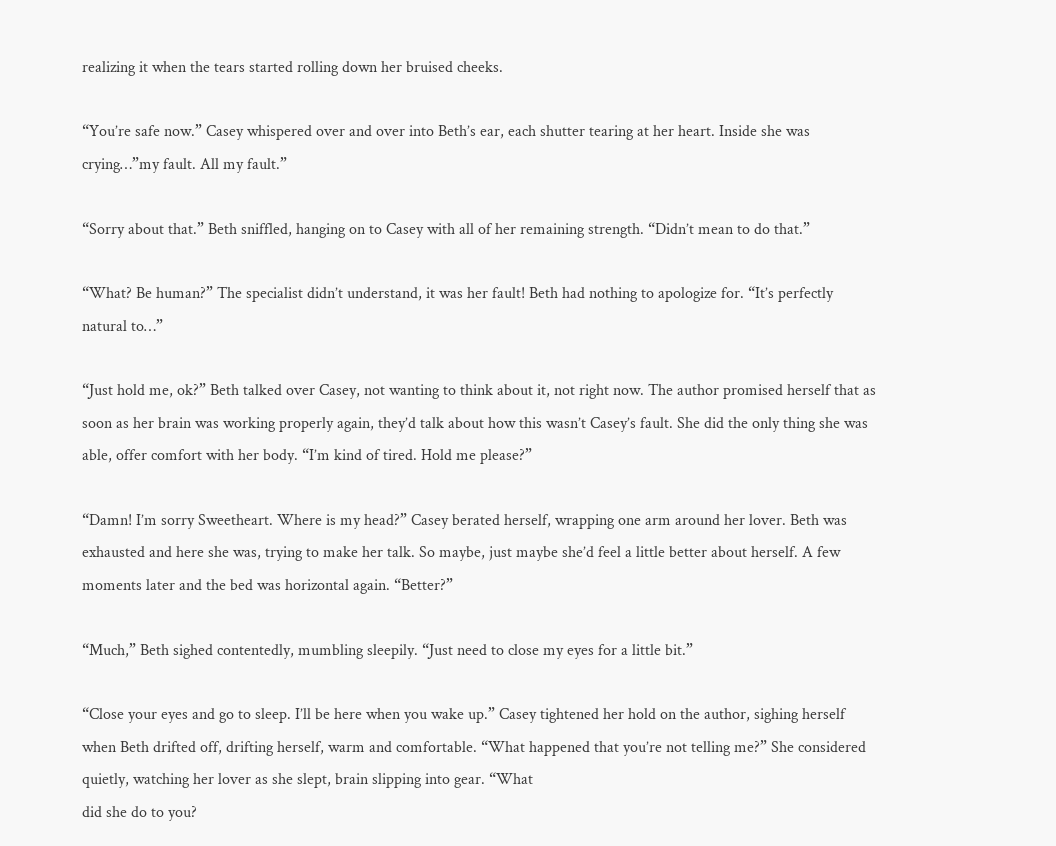realizing it when the tears started rolling down her bruised cheeks.

“You’re safe now.” Casey whispered over and over into Beth’s ear, each shutter tearing at her heart. Inside she was crying…”my fault. All my fault.”

“Sorry about that.” Beth sniffled, hanging on to Casey with all of her remaining strength. “Didn’t mean to do that.”

“What? Be human?” The specialist didn’t understand, it was her fault! Beth had nothing to apologize for. “It’s perfectly natural to…”

“Just hold me, ok?” Beth talked over Casey, not wanting to think about it, not right now. The author promised herself that as soon as her brain was working properly again, they’d talk about how this wasn’t Casey’s fault. She did the only thing she was able, offer comfort with her body. “I’m kind of tired. Hold me please?”

“Damn! I’m sorry Sweetheart. Where is my head?” Casey berated herself, wrapping one arm around her lover. Beth was exhausted and here she was, trying to make her talk. So maybe, just maybe she’d feel a little better about herself. A few moments later and the bed was horizontal again. “Better?”

“Much,” Beth sighed contentedly, mumbling sleepily. “Just need to close my eyes for a little bit.”

“Close your eyes and go to sleep. I’ll be here when you wake up.” Casey tightened her hold on the author, sighing herself when Beth drifted off, drifting herself, warm and comfortable. “What happened that you’re not telling me?” She considered quietly, watching her lover as she slept, brain slipping into gear. “What
did she do to you?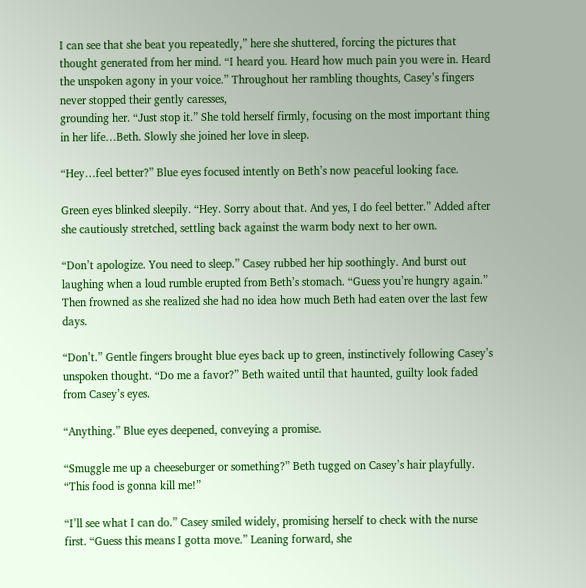I can see that she beat you repeatedly,” here she shuttered, forcing the pictures that thought generated from her mind. “I heard you. Heard how much pain you were in. Heard the unspoken agony in your voice.” Throughout her rambling thoughts, Casey’s fingers never stopped their gently caresses,
grounding her. “Just stop it.” She told herself firmly, focusing on the most important thing in her life…Beth. Slowly she joined her love in sleep.

“Hey…feel better?” Blue eyes focused intently on Beth’s now peaceful looking face.

Green eyes blinked sleepily. “Hey. Sorry about that. And yes, I do feel better.” Added after she cautiously stretched, settling back against the warm body next to her own.

“Don’t apologize. You need to sleep.” Casey rubbed her hip soothingly. And burst out laughing when a loud rumble erupted from Beth’s stomach. “Guess you’re hungry again.” Then frowned as she realized she had no idea how much Beth had eaten over the last few days.

“Don’t.” Gentle fingers brought blue eyes back up to green, instinctively following Casey’s unspoken thought. “Do me a favor?” Beth waited until that haunted, guilty look faded from Casey’s eyes.

“Anything.” Blue eyes deepened, conveying a promise.

“Smuggle me up a cheeseburger or something?” Beth tugged on Casey’s hair playfully. “This food is gonna kill me!”

“I’ll see what I can do.” Casey smiled widely, promising herself to check with the nurse first. “Guess this means I gotta move.” Leaning forward, she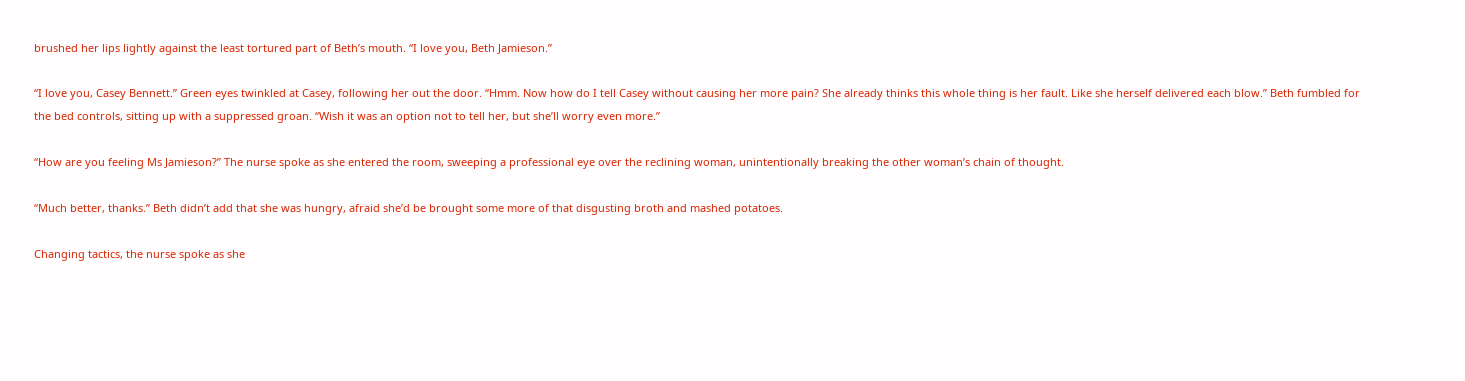brushed her lips lightly against the least tortured part of Beth’s mouth. “I love you, Beth Jamieson.”

“I love you, Casey Bennett.” Green eyes twinkled at Casey, following her out the door. “Hmm. Now how do I tell Casey without causing her more pain? She already thinks this whole thing is her fault. Like she herself delivered each blow.” Beth fumbled for the bed controls, sitting up with a suppressed groan. “Wish it was an option not to tell her, but she’ll worry even more.”

“How are you feeling Ms Jamieson?” The nurse spoke as she entered the room, sweeping a professional eye over the reclining woman, unintentionally breaking the other woman’s chain of thought.

“Much better, thanks.” Beth didn’t add that she was hungry, afraid she’d be brought some more of that disgusting broth and mashed potatoes.

Changing tactics, the nurse spoke as she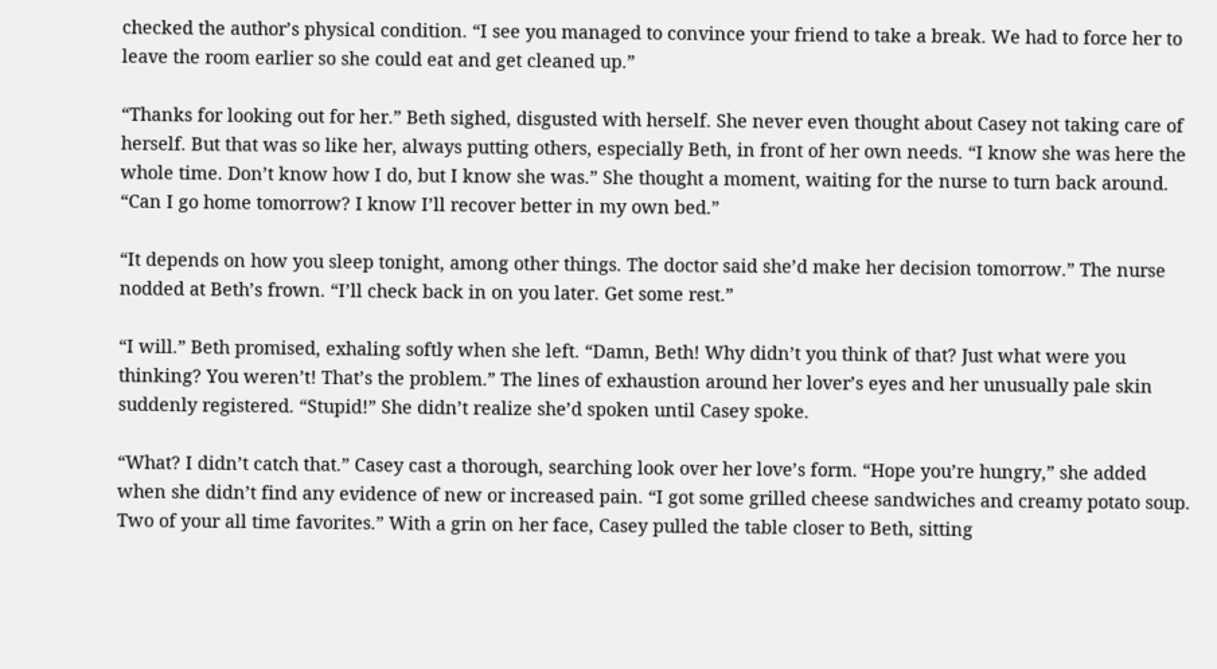checked the author’s physical condition. “I see you managed to convince your friend to take a break. We had to force her to leave the room earlier so she could eat and get cleaned up.”

“Thanks for looking out for her.” Beth sighed, disgusted with herself. She never even thought about Casey not taking care of herself. But that was so like her, always putting others, especially Beth, in front of her own needs. “I know she was here the whole time. Don’t know how I do, but I know she was.” She thought a moment, waiting for the nurse to turn back around. “Can I go home tomorrow? I know I’ll recover better in my own bed.”

“It depends on how you sleep tonight, among other things. The doctor said she’d make her decision tomorrow.” The nurse nodded at Beth’s frown. “I’ll check back in on you later. Get some rest.”

“I will.” Beth promised, exhaling softly when she left. “Damn, Beth! Why didn’t you think of that? Just what were you thinking? You weren’t! That’s the problem.” The lines of exhaustion around her lover’s eyes and her unusually pale skin suddenly registered. “Stupid!” She didn’t realize she’d spoken until Casey spoke.

“What? I didn’t catch that.” Casey cast a thorough, searching look over her love’s form. “Hope you’re hungry,” she added when she didn’t find any evidence of new or increased pain. “I got some grilled cheese sandwiches and creamy potato soup. Two of your all time favorites.” With a grin on her face, Casey pulled the table closer to Beth, sitting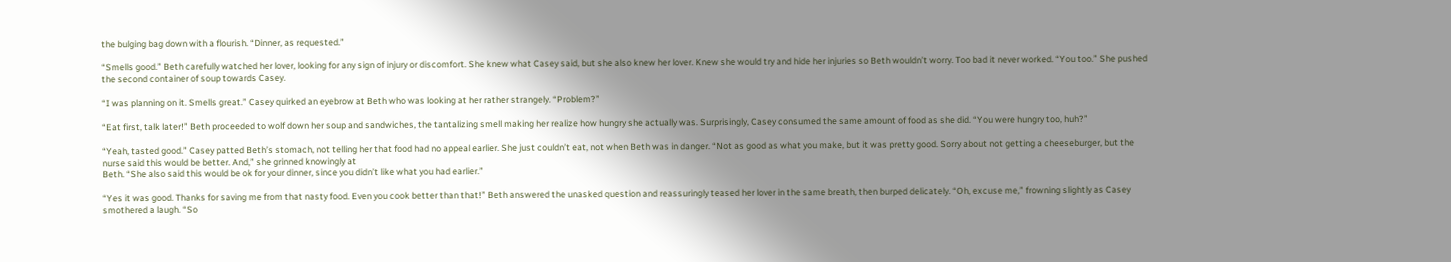the bulging bag down with a flourish. “Dinner, as requested.”

“Smells good.” Beth carefully watched her lover, looking for any sign of injury or discomfort. She knew what Casey said, but she also knew her lover. Knew she would try and hide her injuries so Beth wouldn’t worry. Too bad it never worked. “You too.” She pushed the second container of soup towards Casey.

“I was planning on it. Smells great.” Casey quirked an eyebrow at Beth who was looking at her rather strangely. “Problem?”

“Eat first, talk later!” Beth proceeded to wolf down her soup and sandwiches, the tantalizing smell making her realize how hungry she actually was. Surprisingly, Casey consumed the same amount of food as she did. “You were hungry too, huh?”

“Yeah, tasted good.” Casey patted Beth’s stomach, not telling her that food had no appeal earlier. She just couldn’t eat, not when Beth was in danger. “Not as good as what you make, but it was pretty good. Sorry about not getting a cheeseburger, but the nurse said this would be better. And,” she grinned knowingly at
Beth. “She also said this would be ok for your dinner, since you didn’t like what you had earlier.”

“Yes it was good. Thanks for saving me from that nasty food. Even you cook better than that!” Beth answered the unasked question and reassuringly teased her lover in the same breath, then burped delicately. “Oh, excuse me,” frowning slightly as Casey smothered a laugh. “So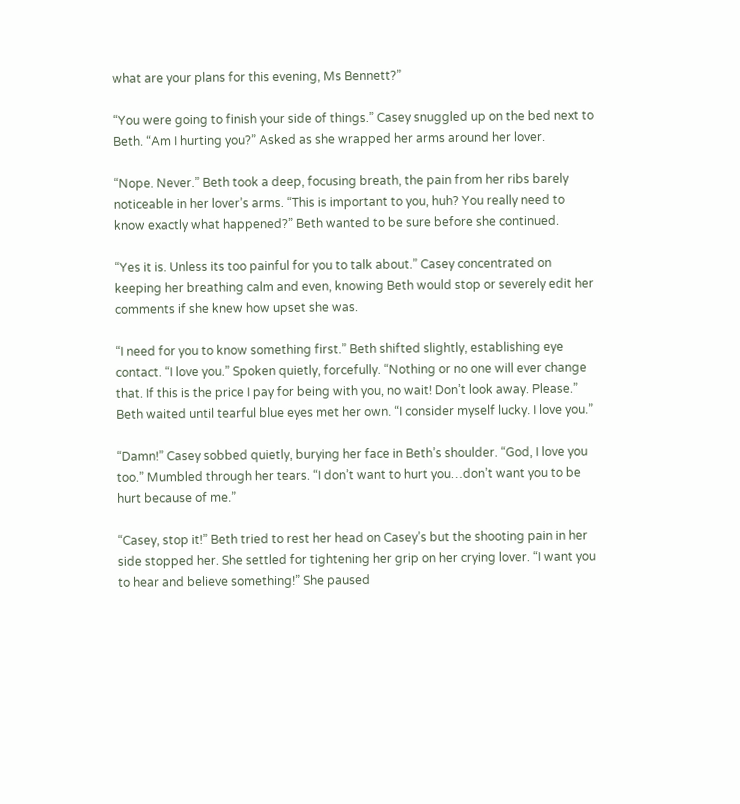what are your plans for this evening, Ms Bennett?”

“You were going to finish your side of things.” Casey snuggled up on the bed next to Beth. “Am I hurting you?” Asked as she wrapped her arms around her lover.

“Nope. Never.” Beth took a deep, focusing breath, the pain from her ribs barely noticeable in her lover’s arms. “This is important to you, huh? You really need to know exactly what happened?” Beth wanted to be sure before she continued.

“Yes it is. Unless its too painful for you to talk about.” Casey concentrated on keeping her breathing calm and even, knowing Beth would stop or severely edit her comments if she knew how upset she was.

“I need for you to know something first.” Beth shifted slightly, establishing eye contact. “I love you.” Spoken quietly, forcefully. “Nothing or no one will ever change that. If this is the price I pay for being with you, no wait! Don’t look away. Please.” Beth waited until tearful blue eyes met her own. “I consider myself lucky. I love you.”

“Damn!” Casey sobbed quietly, burying her face in Beth’s shoulder. “God, I love you too.” Mumbled through her tears. “I don’t want to hurt you…don’t want you to be hurt because of me.”

“Casey, stop it!” Beth tried to rest her head on Casey’s but the shooting pain in her side stopped her. She settled for tightening her grip on her crying lover. “I want you to hear and believe something!” She paused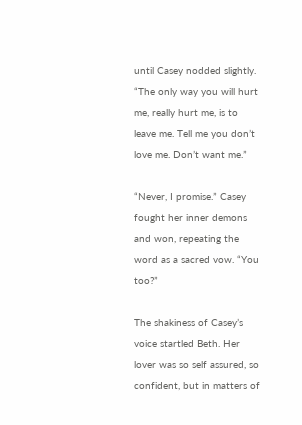until Casey nodded slightly. “The only way you will hurt me, really hurt me, is to leave me. Tell me you don’t love me. Don’t want me.”

“Never, I promise.” Casey fought her inner demons and won, repeating the word as a sacred vow. “You too?”

The shakiness of Casey’s voice startled Beth. Her lover was so self assured, so confident, but in matters of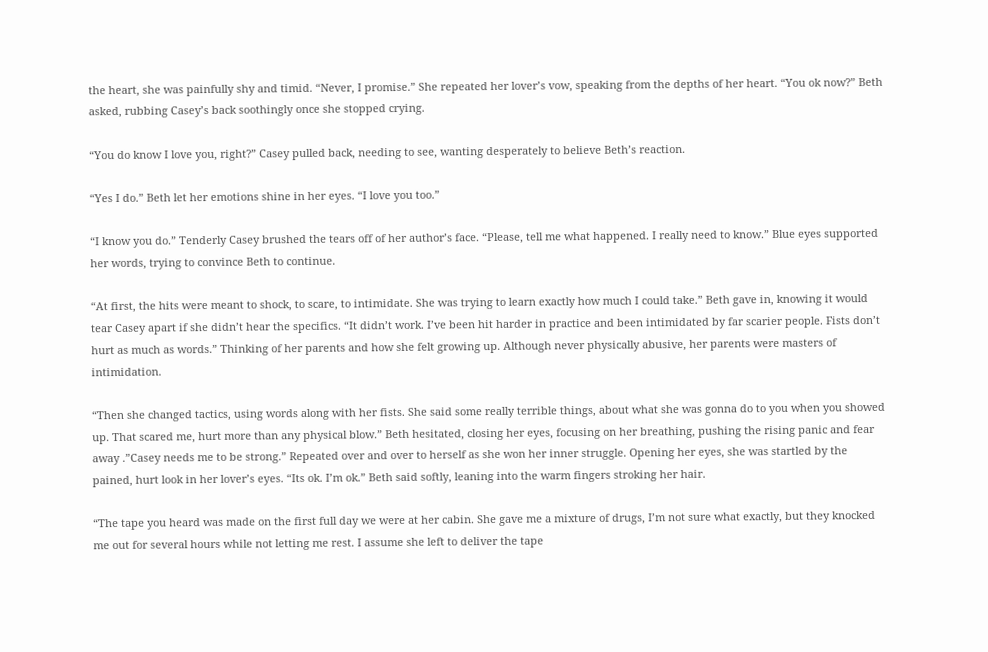the heart, she was painfully shy and timid. “Never, I promise.” She repeated her lover’s vow, speaking from the depths of her heart. “You ok now?” Beth asked, rubbing Casey’s back soothingly once she stopped crying.

“You do know I love you, right?” Casey pulled back, needing to see, wanting desperately to believe Beth’s reaction.

“Yes I do.” Beth let her emotions shine in her eyes. “I love you too.”

“I know you do.” Tenderly Casey brushed the tears off of her author’s face. “Please, tell me what happened. I really need to know.” Blue eyes supported her words, trying to convince Beth to continue.

“At first, the hits were meant to shock, to scare, to intimidate. She was trying to learn exactly how much I could take.” Beth gave in, knowing it would tear Casey apart if she didn’t hear the specifics. “It didn’t work. I’ve been hit harder in practice and been intimidated by far scarier people. Fists don’t hurt as much as words.” Thinking of her parents and how she felt growing up. Although never physically abusive, her parents were masters of intimidation.

“Then she changed tactics, using words along with her fists. She said some really terrible things, about what she was gonna do to you when you showed up. That scared me, hurt more than any physical blow.” Beth hesitated, closing her eyes, focusing on her breathing, pushing the rising panic and fear away .”Casey needs me to be strong.” Repeated over and over to herself as she won her inner struggle. Opening her eyes, she was startled by the pained, hurt look in her lover’s eyes. “Its ok. I’m ok.” Beth said softly, leaning into the warm fingers stroking her hair.

“The tape you heard was made on the first full day we were at her cabin. She gave me a mixture of drugs, I’m not sure what exactly, but they knocked me out for several hours while not letting me rest. I assume she left to deliver the tape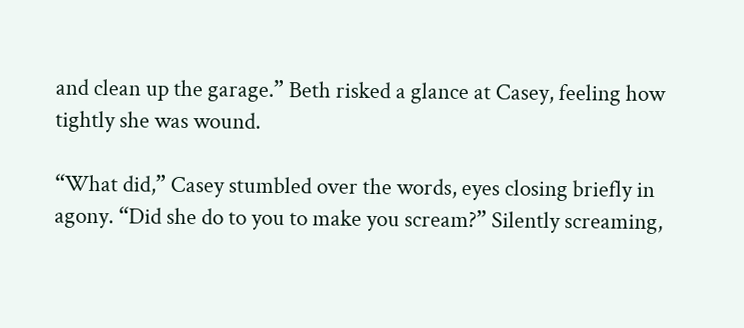and clean up the garage.” Beth risked a glance at Casey, feeling how tightly she was wound.

“What did,” Casey stumbled over the words, eyes closing briefly in agony. “Did she do to you to make you scream?” Silently screaming,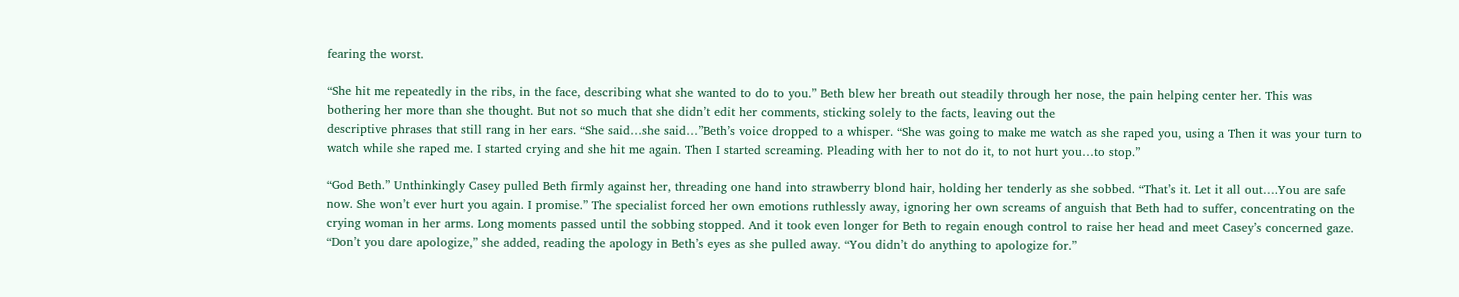fearing the worst.

“She hit me repeatedly in the ribs, in the face, describing what she wanted to do to you.” Beth blew her breath out steadily through her nose, the pain helping center her. This was bothering her more than she thought. But not so much that she didn’t edit her comments, sticking solely to the facts, leaving out the
descriptive phrases that still rang in her ears. “She said…she said…”Beth’s voice dropped to a whisper. “She was going to make me watch as she raped you, using a Then it was your turn to watch while she raped me. I started crying and she hit me again. Then I started screaming. Pleading with her to not do it, to not hurt you…to stop.”

“God Beth.” Unthinkingly Casey pulled Beth firmly against her, threading one hand into strawberry blond hair, holding her tenderly as she sobbed. “That’s it. Let it all out….You are safe now. She won’t ever hurt you again. I promise.” The specialist forced her own emotions ruthlessly away, ignoring her own screams of anguish that Beth had to suffer, concentrating on the crying woman in her arms. Long moments passed until the sobbing stopped. And it took even longer for Beth to regain enough control to raise her head and meet Casey’s concerned gaze. “Don’t you dare apologize,” she added, reading the apology in Beth’s eyes as she pulled away. “You didn’t do anything to apologize for.”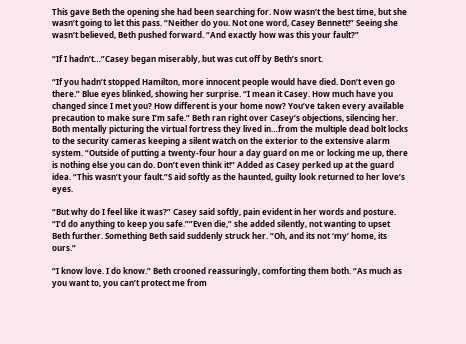This gave Beth the opening she had been searching for. Now wasn’t the best time, but she wasn’t going to let this pass. “Neither do you. Not one word, Casey Bennett!” Seeing she wasn’t believed, Beth pushed forward. “And exactly how was this your fault?”

“If I hadn’t…”Casey began miserably, but was cut off by Beth’s snort.

“If you hadn’t stopped Hamilton, more innocent people would have died. Don’t even go there.” Blue eyes blinked, showing her surprise. “I mean it Casey. How much have you changed since I met you? How different is your home now? You’ve taken every available precaution to make sure I’m safe.” Beth ran right over Casey’s objections, silencing her. Both mentally picturing the virtual fortress they lived in…from the multiple dead bolt locks to the security cameras keeping a silent watch on the exterior to the extensive alarm system. “Outside of putting a twenty-four hour a day guard on me or locking me up, there is nothing else you can do. Don’t even think it!” Added as Casey perked up at the guard idea. “This wasn’t your fault.”S aid softly as the haunted, guilty look returned to her love’s eyes.

“But why do I feel like it was?” Casey said softly, pain evident in her words and posture. “I’d do anything to keep you safe.””Even die,” she added silently, not wanting to upset Beth further. Something Beth said suddenly struck her. “Oh, and its not ‘my’ home, its ours.”

“I know love. I do know.” Beth crooned reassuringly, comforting them both. “As much as you want to, you can’t protect me from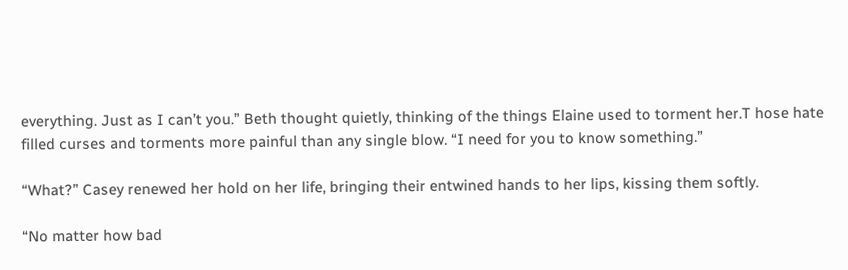everything. Just as I can’t you.” Beth thought quietly, thinking of the things Elaine used to torment her.T hose hate filled curses and torments more painful than any single blow. “I need for you to know something.”

“What?” Casey renewed her hold on her life, bringing their entwined hands to her lips, kissing them softly.

“No matter how bad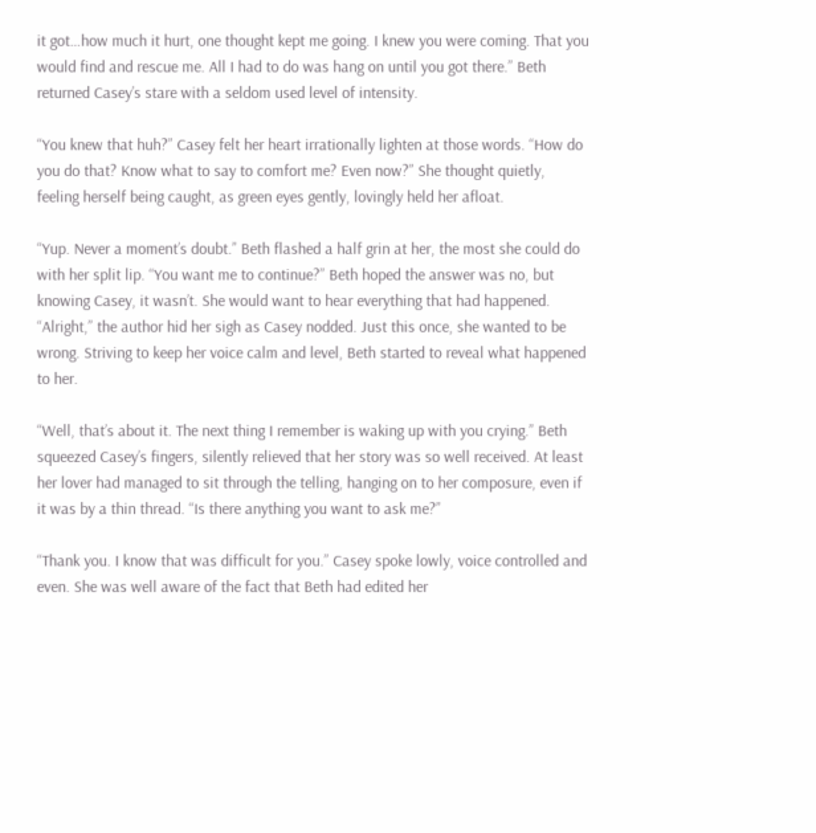it got…how much it hurt, one thought kept me going. I knew you were coming. That you would find and rescue me. All I had to do was hang on until you got there.” Beth returned Casey’s stare with a seldom used level of intensity.

“You knew that huh?” Casey felt her heart irrationally lighten at those words. “How do you do that? Know what to say to comfort me? Even now?” She thought quietly, feeling herself being caught, as green eyes gently, lovingly held her afloat.

“Yup. Never a moment’s doubt.” Beth flashed a half grin at her, the most she could do with her split lip. “You want me to continue?” Beth hoped the answer was no, but knowing Casey, it wasn’t. She would want to hear everything that had happened. “Alright,” the author hid her sigh as Casey nodded. Just this once, she wanted to be wrong. Striving to keep her voice calm and level, Beth started to reveal what happened to her.

“Well, that’s about it. The next thing I remember is waking up with you crying.” Beth squeezed Casey’s fingers, silently relieved that her story was so well received. At least her lover had managed to sit through the telling, hanging on to her composure, even if it was by a thin thread. “Is there anything you want to ask me?”

“Thank you. I know that was difficult for you.” Casey spoke lowly, voice controlled and even. She was well aware of the fact that Beth had edited her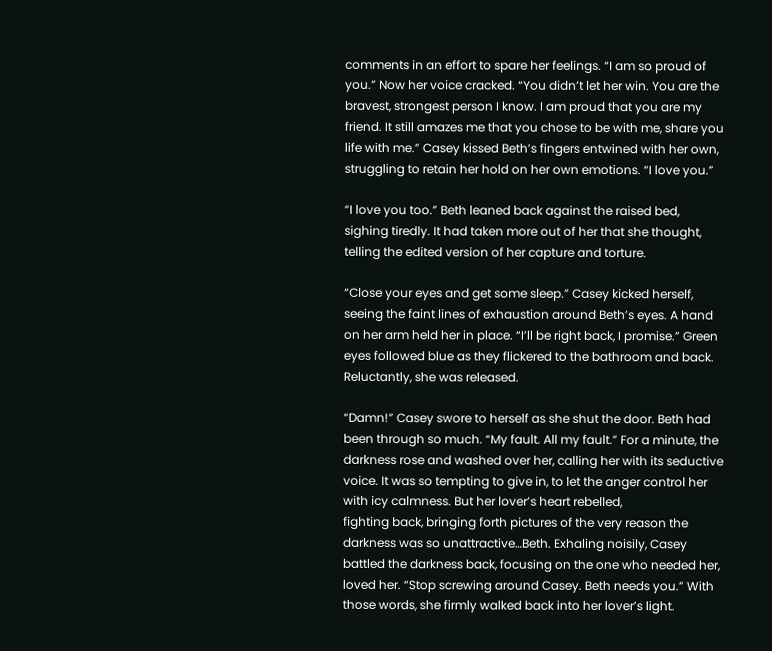comments in an effort to spare her feelings. “I am so proud of you.” Now her voice cracked. “You didn’t let her win. You are the bravest, strongest person I know. I am proud that you are my friend. It still amazes me that you chose to be with me, share you life with me.” Casey kissed Beth’s fingers entwined with her own, struggling to retain her hold on her own emotions. “I love you.”

“I love you too.” Beth leaned back against the raised bed, sighing tiredly. It had taken more out of her that she thought, telling the edited version of her capture and torture.

“Close your eyes and get some sleep.” Casey kicked herself, seeing the faint lines of exhaustion around Beth’s eyes. A hand on her arm held her in place. “I’ll be right back, I promise.” Green eyes followed blue as they flickered to the bathroom and back. Reluctantly, she was released.

“Damn!” Casey swore to herself as she shut the door. Beth had been through so much. “My fault. All my fault.” For a minute, the darkness rose and washed over her, calling her with its seductive voice. It was so tempting to give in, to let the anger control her with icy calmness. But her lover’s heart rebelled,
fighting back, bringing forth pictures of the very reason the darkness was so unattractive…Beth. Exhaling noisily, Casey battled the darkness back, focusing on the one who needed her, loved her. “Stop screwing around Casey. Beth needs you.” With those words, she firmly walked back into her lover’s light.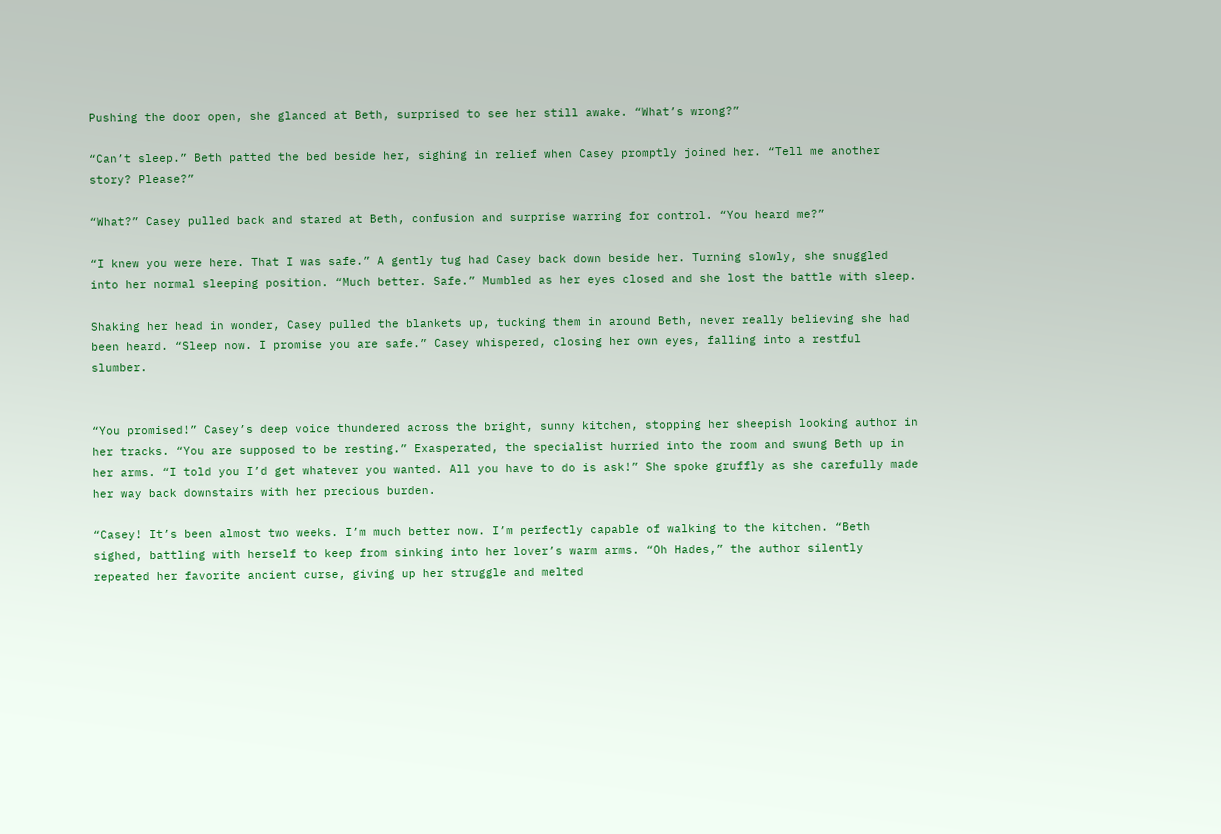Pushing the door open, she glanced at Beth, surprised to see her still awake. “What’s wrong?”

“Can’t sleep.” Beth patted the bed beside her, sighing in relief when Casey promptly joined her. “Tell me another story? Please?”

“What?” Casey pulled back and stared at Beth, confusion and surprise warring for control. “You heard me?”

“I knew you were here. That I was safe.” A gently tug had Casey back down beside her. Turning slowly, she snuggled into her normal sleeping position. “Much better. Safe.” Mumbled as her eyes closed and she lost the battle with sleep.

Shaking her head in wonder, Casey pulled the blankets up, tucking them in around Beth, never really believing she had been heard. “Sleep now. I promise you are safe.” Casey whispered, closing her own eyes, falling into a restful slumber.


“You promised!” Casey’s deep voice thundered across the bright, sunny kitchen, stopping her sheepish looking author in her tracks. “You are supposed to be resting.” Exasperated, the specialist hurried into the room and swung Beth up in her arms. “I told you I’d get whatever you wanted. All you have to do is ask!” She spoke gruffly as she carefully made her way back downstairs with her precious burden.

“Casey! It’s been almost two weeks. I’m much better now. I’m perfectly capable of walking to the kitchen. “Beth sighed, battling with herself to keep from sinking into her lover’s warm arms. “Oh Hades,” the author silently repeated her favorite ancient curse, giving up her struggle and melted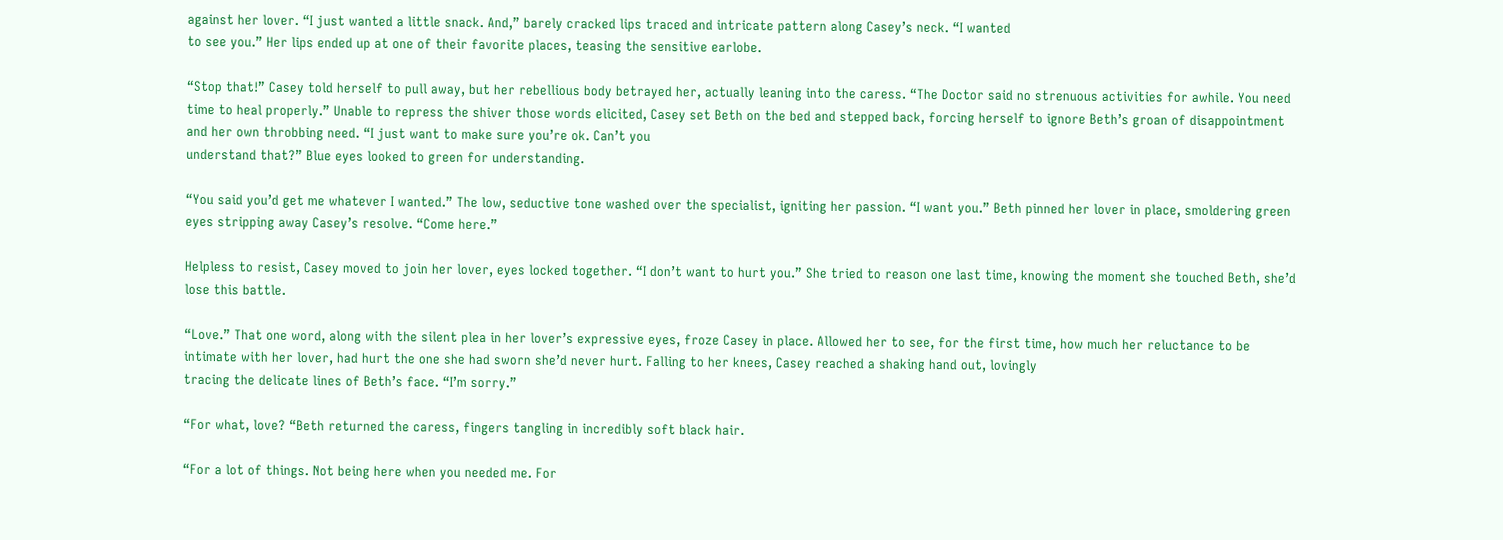against her lover. “I just wanted a little snack. And,” barely cracked lips traced and intricate pattern along Casey’s neck. “I wanted
to see you.” Her lips ended up at one of their favorite places, teasing the sensitive earlobe.

“Stop that!” Casey told herself to pull away, but her rebellious body betrayed her, actually leaning into the caress. “The Doctor said no strenuous activities for awhile. You need time to heal properly.” Unable to repress the shiver those words elicited, Casey set Beth on the bed and stepped back, forcing herself to ignore Beth’s groan of disappointment and her own throbbing need. “I just want to make sure you’re ok. Can’t you
understand that?” Blue eyes looked to green for understanding.

“You said you’d get me whatever I wanted.” The low, seductive tone washed over the specialist, igniting her passion. “I want you.” Beth pinned her lover in place, smoldering green eyes stripping away Casey’s resolve. “Come here.”

Helpless to resist, Casey moved to join her lover, eyes locked together. “I don’t want to hurt you.” She tried to reason one last time, knowing the moment she touched Beth, she’d lose this battle.

“Love.” That one word, along with the silent plea in her lover’s expressive eyes, froze Casey in place. Allowed her to see, for the first time, how much her reluctance to be intimate with her lover, had hurt the one she had sworn she’d never hurt. Falling to her knees, Casey reached a shaking hand out, lovingly
tracing the delicate lines of Beth’s face. “I’m sorry.”

“For what, love? “Beth returned the caress, fingers tangling in incredibly soft black hair.

“For a lot of things. Not being here when you needed me. For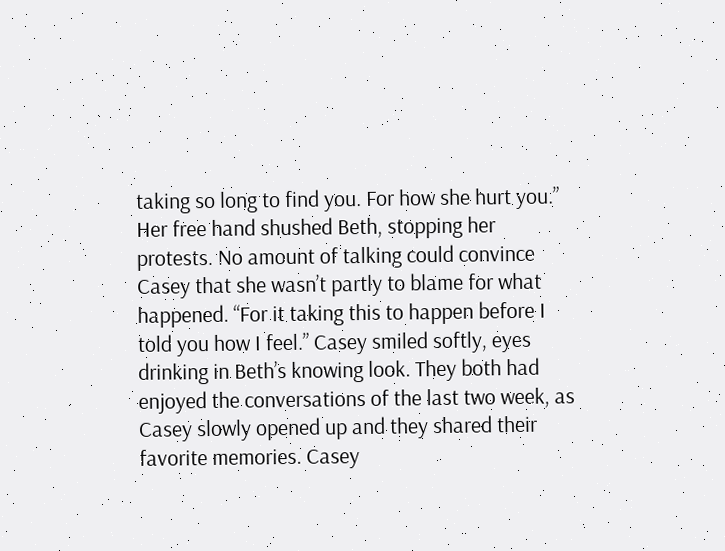taking so long to find you. For how she hurt you.” Her free hand shushed Beth, stopping her protests. No amount of talking could convince Casey that she wasn’t partly to blame for what happened. “For it taking this to happen before I told you how I feel.” Casey smiled softly, eyes drinking in Beth’s knowing look. They both had enjoyed the conversations of the last two week, as Casey slowly opened up and they shared their favorite memories. Casey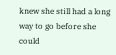knew she still had a long way to go before she could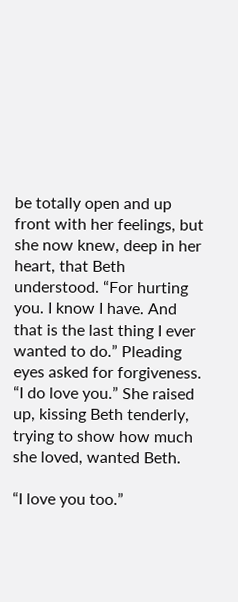be totally open and up front with her feelings, but she now knew, deep in her
heart, that Beth understood. “For hurting you. I know I have. And that is the last thing I ever wanted to do.” Pleading eyes asked for forgiveness. “I do love you.” She raised up, kissing Beth tenderly, trying to show how much she loved, wanted Beth.

“I love you too.”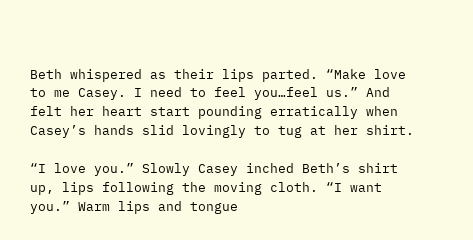Beth whispered as their lips parted. “Make love to me Casey. I need to feel you…feel us.” And felt her heart start pounding erratically when Casey’s hands slid lovingly to tug at her shirt.

“I love you.” Slowly Casey inched Beth’s shirt up, lips following the moving cloth. “I want you.” Warm lips and tongue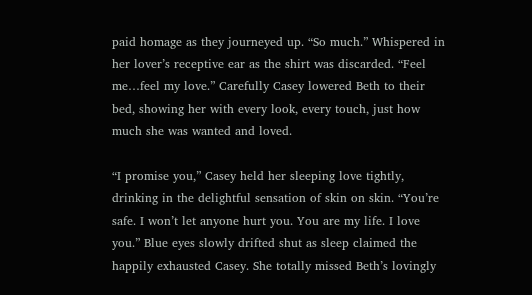paid homage as they journeyed up. “So much.” Whispered in her lover’s receptive ear as the shirt was discarded. “Feel me…feel my love.” Carefully Casey lowered Beth to their bed, showing her with every look, every touch, just how much she was wanted and loved.

“I promise you,” Casey held her sleeping love tightly, drinking in the delightful sensation of skin on skin. “You’re safe. I won’t let anyone hurt you. You are my life. I love you.” Blue eyes slowly drifted shut as sleep claimed the happily exhausted Casey. She totally missed Beth’s lovingly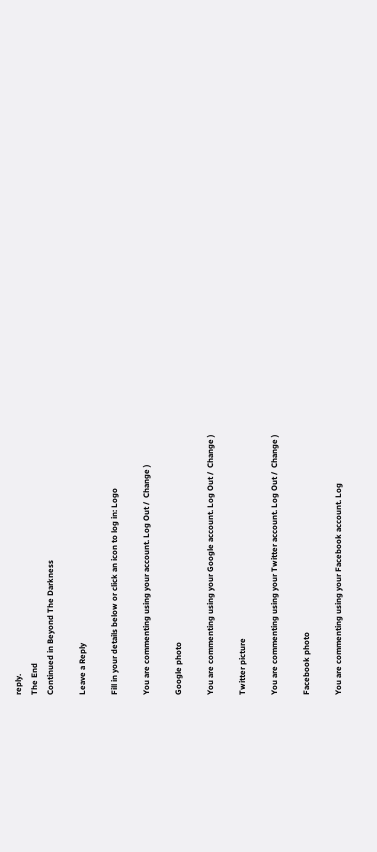reply.
The End
Continued in Beyond The Darkness

Leave a Reply

Fill in your details below or click an icon to log in: Logo

You are commenting using your account. Log Out /  Change )

Google photo

You are commenting using your Google account. Log Out /  Change )

Twitter picture

You are commenting using your Twitter account. Log Out /  Change )

Facebook photo

You are commenting using your Facebook account. Log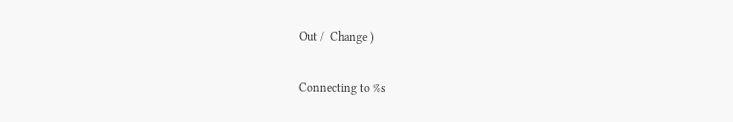Out /  Change )

Connecting to %s